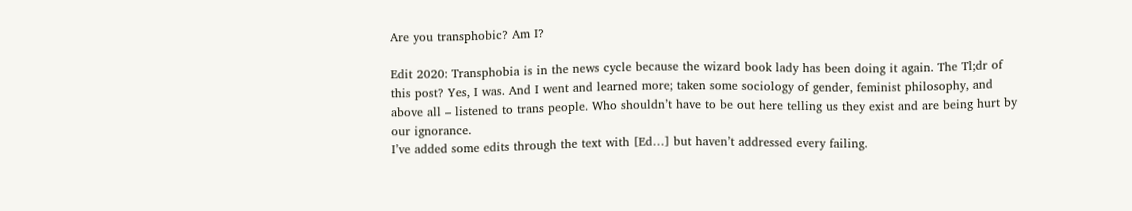Are you transphobic? Am I?

Edit 2020: Transphobia is in the news cycle because the wizard book lady has been doing it again. The Tl;dr of this post? Yes, I was. And I went and learned more; taken some sociology of gender, feminist philosophy, and above all – listened to trans people. Who shouldn’t have to be out here telling us they exist and are being hurt by our ignorance.
I’ve added some edits through the text with [Ed…] but haven’t addressed every failing.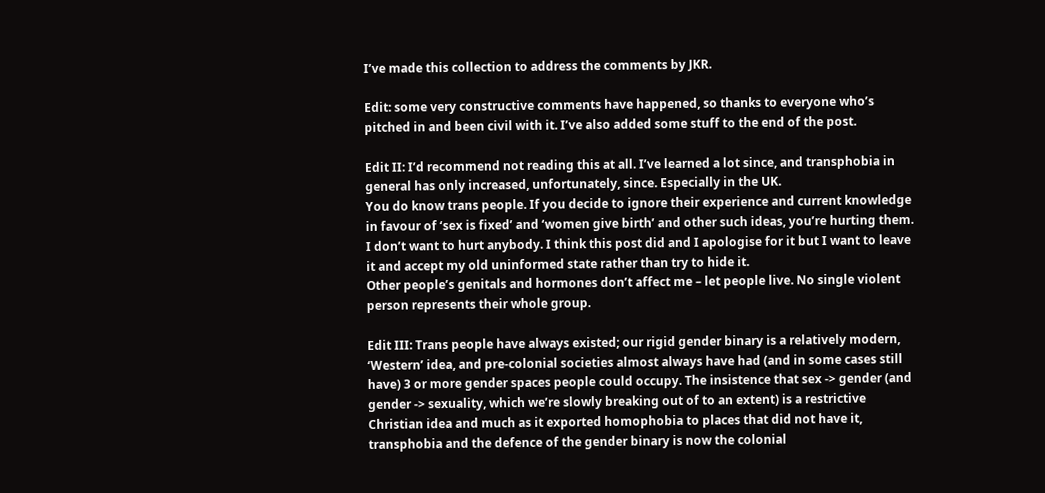I’ve made this collection to address the comments by JKR.

Edit: some very constructive comments have happened, so thanks to everyone who’s pitched in and been civil with it. I’ve also added some stuff to the end of the post.

Edit II: I’d recommend not reading this at all. I’ve learned a lot since, and transphobia in general has only increased, unfortunately, since. Especially in the UK.
You do know trans people. If you decide to ignore their experience and current knowledge in favour of ‘sex is fixed’ and ‘women give birth’ and other such ideas, you’re hurting them. I don’t want to hurt anybody. I think this post did and I apologise for it but I want to leave it and accept my old uninformed state rather than try to hide it.
Other people’s genitals and hormones don’t affect me – let people live. No single violent person represents their whole group.

Edit III: Trans people have always existed; our rigid gender binary is a relatively modern, ‘Western’ idea, and pre-colonial societies almost always have had (and in some cases still have) 3 or more gender spaces people could occupy. The insistence that sex -> gender (and gender -> sexuality, which we’re slowly breaking out of to an extent) is a restrictive Christian idea and much as it exported homophobia to places that did not have it, transphobia and the defence of the gender binary is now the colonial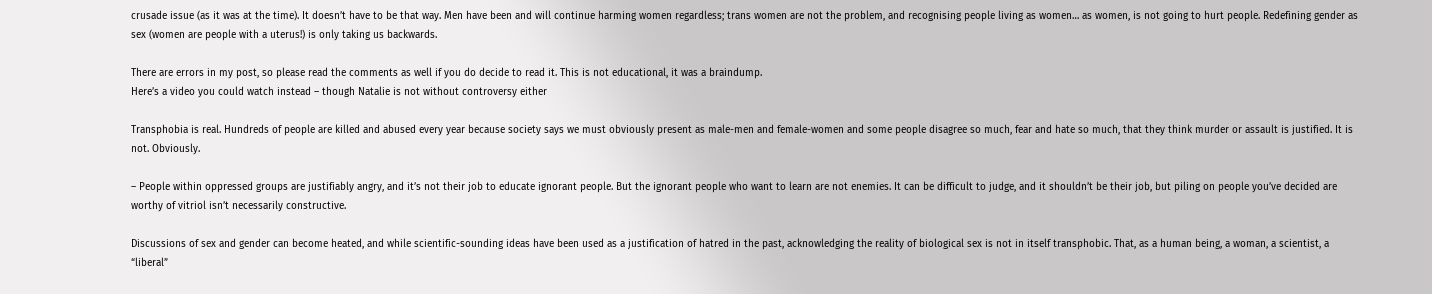crusade issue (as it was at the time). It doesn’t have to be that way. Men have been and will continue harming women regardless; trans women are not the problem, and recognising people living as women… as women, is not going to hurt people. Redefining gender as sex (women are people with a uterus!) is only taking us backwards.

There are errors in my post, so please read the comments as well if you do decide to read it. This is not educational, it was a braindump.
Here’s a video you could watch instead – though Natalie is not without controversy either

Transphobia is real. Hundreds of people are killed and abused every year because society says we must obviously present as male-men and female-women and some people disagree so much, fear and hate so much, that they think murder or assault is justified. It is not. Obviously.

– People within oppressed groups are justifiably angry, and it’s not their job to educate ignorant people. But the ignorant people who want to learn are not enemies. It can be difficult to judge, and it shouldn’t be their job, but piling on people you’ve decided are worthy of vitriol isn’t necessarily constructive.

Discussions of sex and gender can become heated, and while scientific-sounding ideas have been used as a justification of hatred in the past, acknowledging the reality of biological sex is not in itself transphobic. That, as a human being, a woman, a scientist, a “liberal”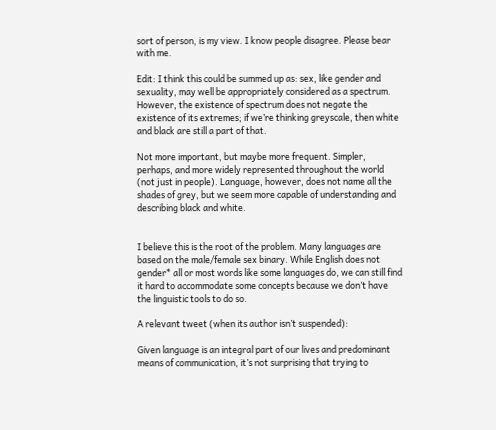sort of person, is my view. I know people disagree. Please bear with me.

Edit: I think this could be summed up as: sex, like gender and sexuality, may well be appropriately considered as a spectrum. However, the existence of spectrum does not negate the existence of its extremes; if we’re thinking greyscale, then white and black are still a part of that.

Not more important, but maybe more frequent. Simpler, perhaps, and more widely represented throughout the world (not just in people). Language, however, does not name all the shades of grey, but we seem more capable of understanding and describing black and white.


I believe this is the root of the problem. Many languages are based on the male/female sex binary. While English does not gender* all or most words like some languages do, we can still find it hard to accommodate some concepts because we don’t have the linguistic tools to do so.

A relevant tweet (when its author isn’t suspended):

Given language is an integral part of our lives and predominant means of communication, it’s not surprising that trying to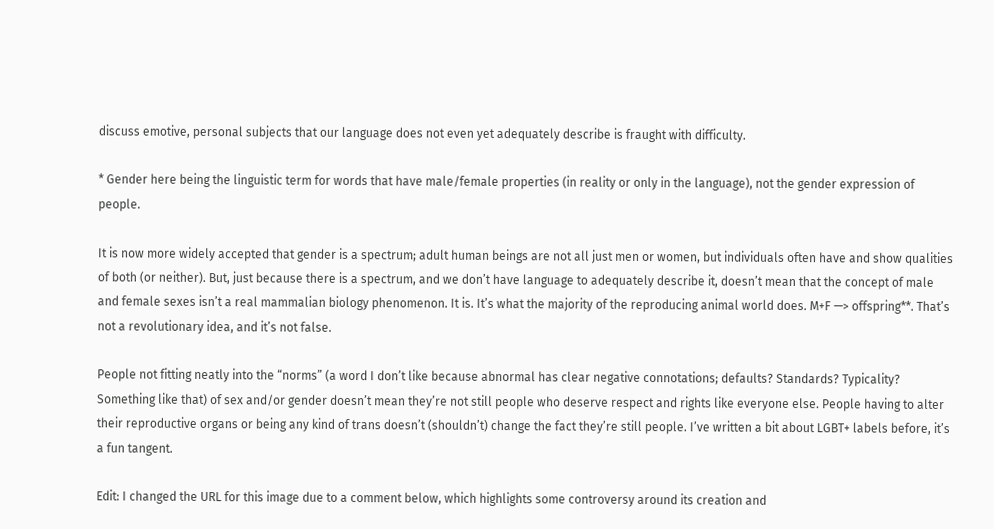discuss emotive, personal subjects that our language does not even yet adequately describe is fraught with difficulty.

* Gender here being the linguistic term for words that have male/female properties (in reality or only in the language), not the gender expression of people.

It is now more widely accepted that gender is a spectrum; adult human beings are not all just men or women, but individuals often have and show qualities of both (or neither). But, just because there is a spectrum, and we don’t have language to adequately describe it, doesn’t mean that the concept of male and female sexes isn’t a real mammalian biology phenomenon. It is. It’s what the majority of the reproducing animal world does. M+F —> offspring**. That’s not a revolutionary idea, and it’s not false.

People not fitting neatly into the “norms” (a word I don’t like because abnormal has clear negative connotations; defaults? Standards? Typicality? Something like that) of sex and/or gender doesn’t mean they’re not still people who deserve respect and rights like everyone else. People having to alter their reproductive organs or being any kind of trans doesn’t (shouldn’t) change the fact they’re still people. I’ve written a bit about LGBT+ labels before, it’s a fun tangent.

Edit: I changed the URL for this image due to a comment below, which highlights some controversy around its creation and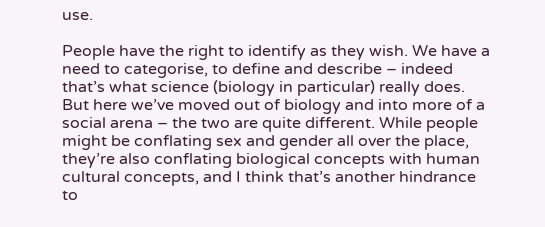use.

People have the right to identify as they wish. We have a need to categorise, to define and describe – indeed that’s what science (biology in particular) really does. But here we’ve moved out of biology and into more of a social arena – the two are quite different. While people might be conflating sex and gender all over the place, they’re also conflating biological concepts with human cultural concepts, and I think that’s another hindrance to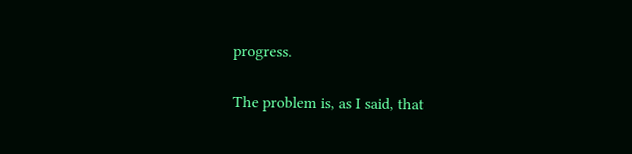progress.

The problem is, as I said, that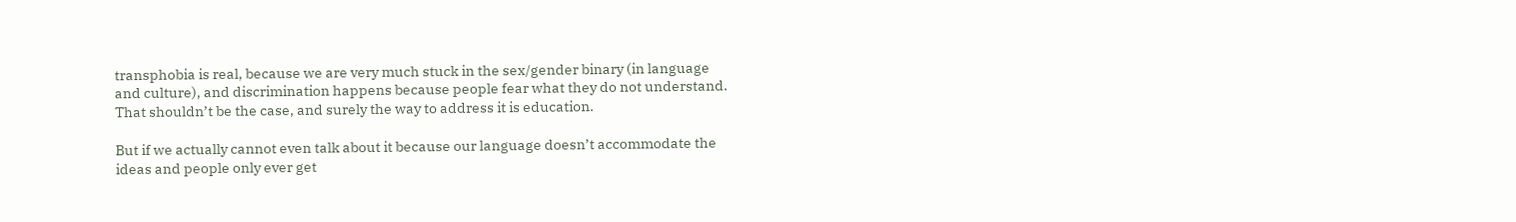transphobia is real, because we are very much stuck in the sex/gender binary (in language and culture), and discrimination happens because people fear what they do not understand. That shouldn’t be the case, and surely the way to address it is education.

But if we actually cannot even talk about it because our language doesn’t accommodate the ideas and people only ever get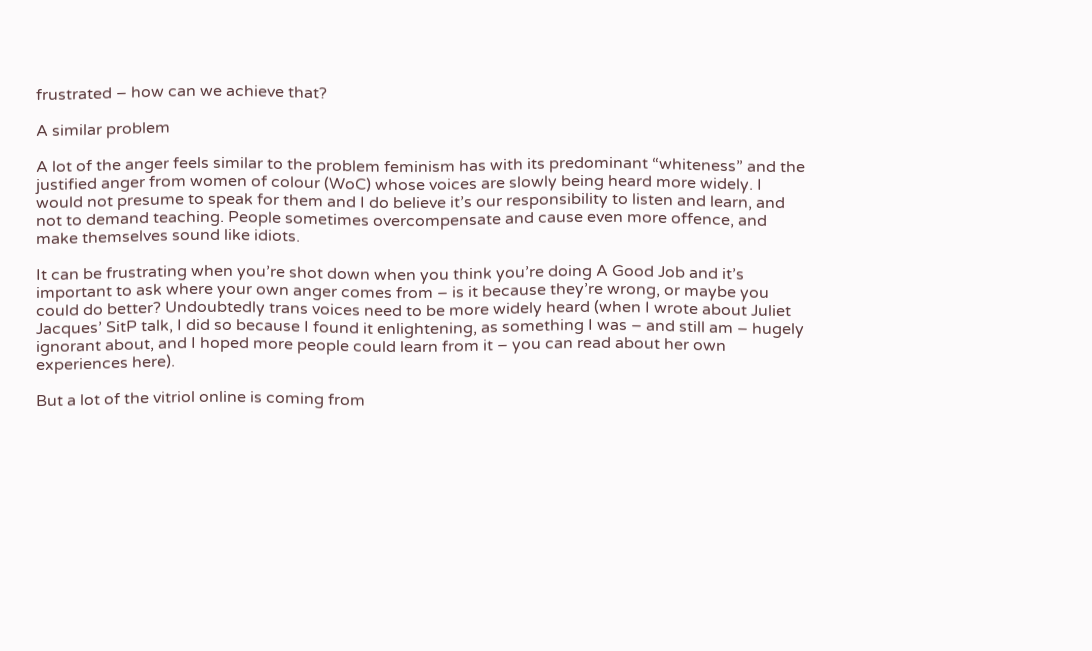frustrated – how can we achieve that?

A similar problem

A lot of the anger feels similar to the problem feminism has with its predominant “whiteness” and the justified anger from women of colour (WoC) whose voices are slowly being heard more widely. I would not presume to speak for them and I do believe it’s our responsibility to listen and learn, and not to demand teaching. People sometimes overcompensate and cause even more offence, and make themselves sound like idiots.

It can be frustrating when you’re shot down when you think you’re doing A Good Job and it’s important to ask where your own anger comes from – is it because they’re wrong, or maybe you could do better? Undoubtedly trans voices need to be more widely heard (when I wrote about Juliet Jacques’ SitP talk, I did so because I found it enlightening, as something I was – and still am – hugely ignorant about, and I hoped more people could learn from it – you can read about her own experiences here).

But a lot of the vitriol online is coming from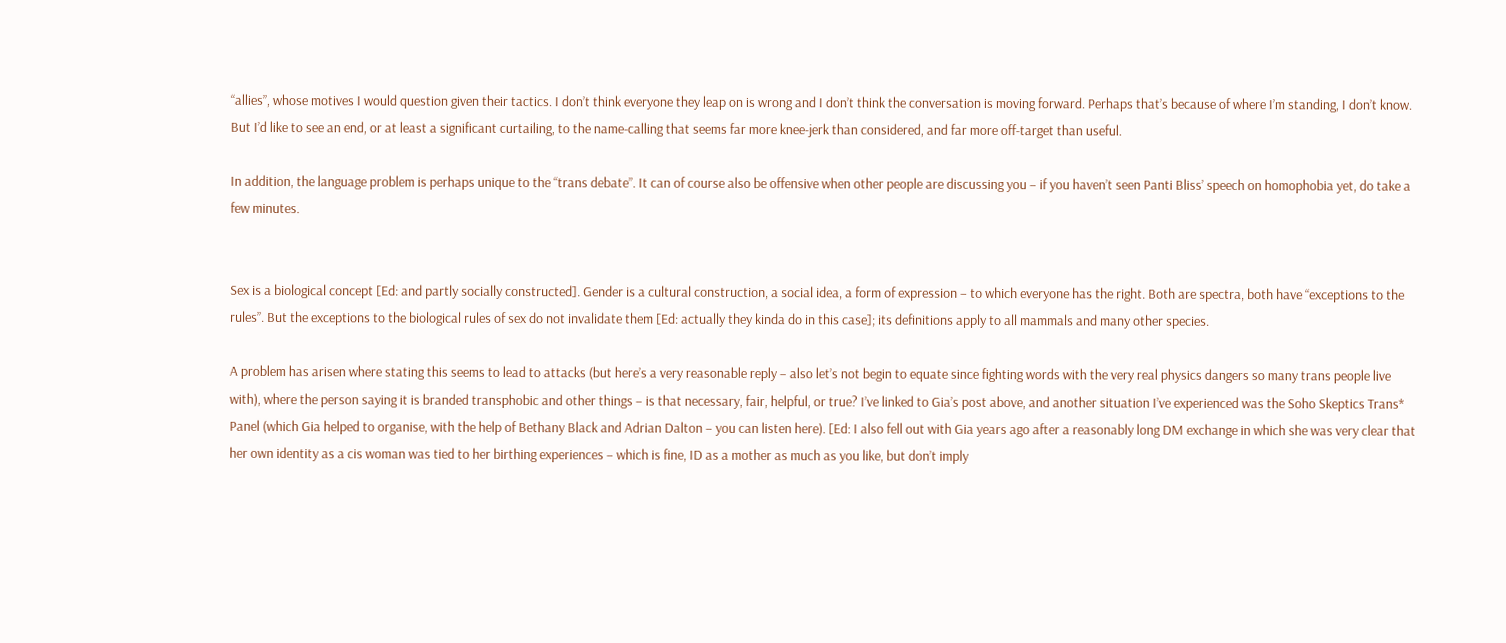“allies”, whose motives I would question given their tactics. I don’t think everyone they leap on is wrong and I don’t think the conversation is moving forward. Perhaps that’s because of where I’m standing, I don’t know. But I’d like to see an end, or at least a significant curtailing, to the name-calling that seems far more knee-jerk than considered, and far more off-target than useful.

In addition, the language problem is perhaps unique to the “trans debate”. It can of course also be offensive when other people are discussing you – if you haven’t seen Panti Bliss’ speech on homophobia yet, do take a few minutes.


Sex is a biological concept [Ed: and partly socially constructed]. Gender is a cultural construction, a social idea, a form of expression – to which everyone has the right. Both are spectra, both have “exceptions to the rules”. But the exceptions to the biological rules of sex do not invalidate them [Ed: actually they kinda do in this case]; its definitions apply to all mammals and many other species.

A problem has arisen where stating this seems to lead to attacks (but here’s a very reasonable reply – also let’s not begin to equate since fighting words with the very real physics dangers so many trans people live with), where the person saying it is branded transphobic and other things – is that necessary, fair, helpful, or true? I’ve linked to Gia’s post above, and another situation I’ve experienced was the Soho Skeptics Trans* Panel (which Gia helped to organise, with the help of Bethany Black and Adrian Dalton – you can listen here). [Ed: I also fell out with Gia years ago after a reasonably long DM exchange in which she was very clear that her own identity as a cis woman was tied to her birthing experiences – which is fine, ID as a mother as much as you like, but don’t imply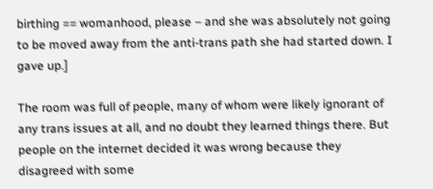birthing == womanhood, please – and she was absolutely not going to be moved away from the anti-trans path she had started down. I gave up.]

The room was full of people, many of whom were likely ignorant of any trans issues at all, and no doubt they learned things there. But people on the internet decided it was wrong because they disagreed with some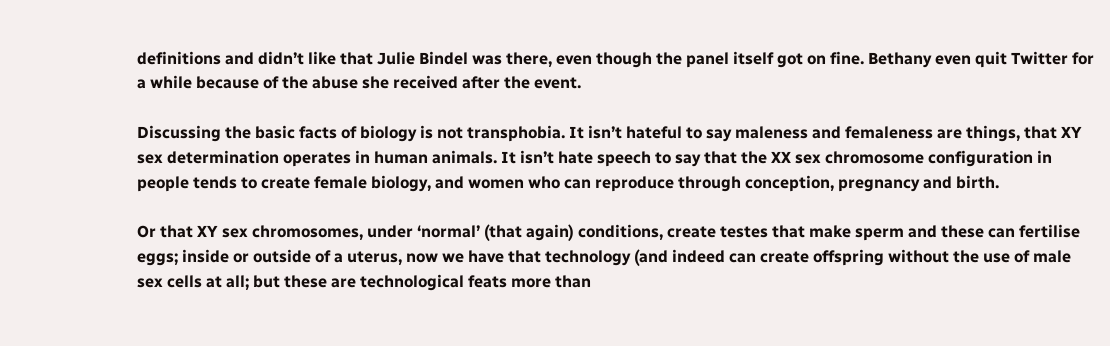definitions and didn’t like that Julie Bindel was there, even though the panel itself got on fine. Bethany even quit Twitter for a while because of the abuse she received after the event.

Discussing the basic facts of biology is not transphobia. It isn’t hateful to say maleness and femaleness are things, that XY sex determination operates in human animals. It isn’t hate speech to say that the XX sex chromosome configuration in people tends to create female biology, and women who can reproduce through conception, pregnancy and birth.

Or that XY sex chromosomes, under ‘normal’ (that again) conditions, create testes that make sperm and these can fertilise eggs; inside or outside of a uterus, now we have that technology (and indeed can create offspring without the use of male sex cells at all; but these are technological feats more than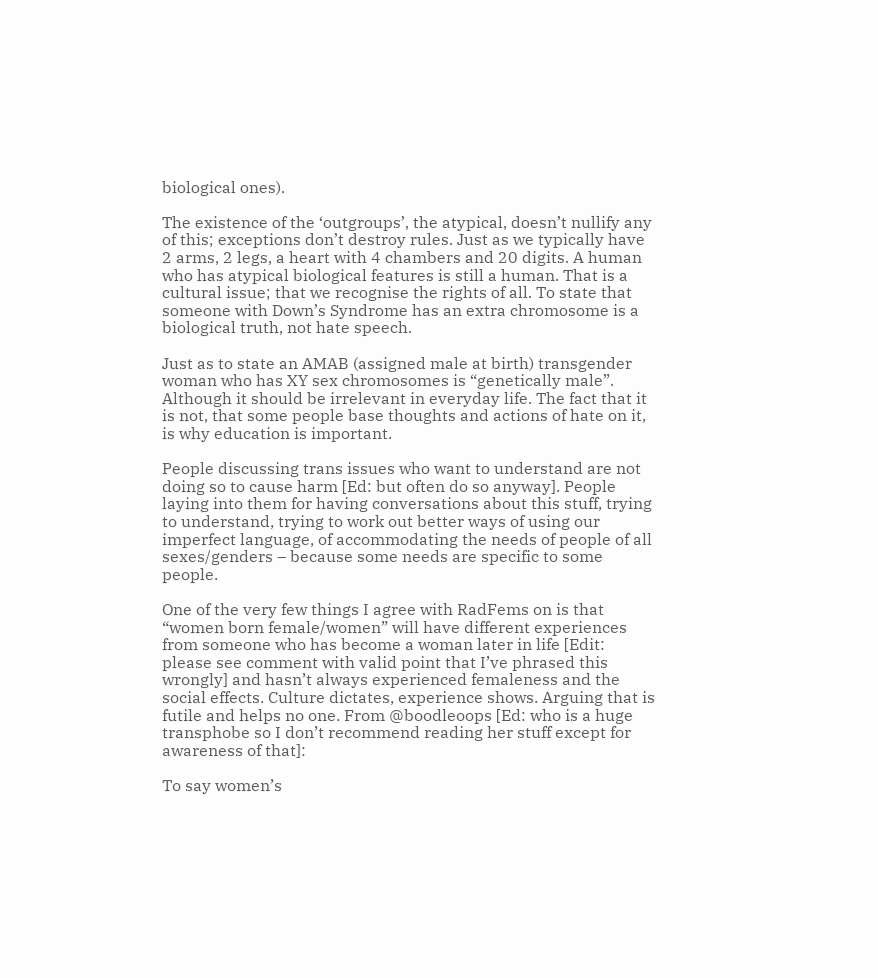biological ones).

The existence of the ‘outgroups’, the atypical, doesn’t nullify any of this; exceptions don’t destroy rules. Just as we typically have 2 arms, 2 legs, a heart with 4 chambers and 20 digits. A human who has atypical biological features is still a human. That is a cultural issue; that we recognise the rights of all. To state that someone with Down’s Syndrome has an extra chromosome is a biological truth, not hate speech.

Just as to state an AMAB (assigned male at birth) transgender woman who has XY sex chromosomes is “genetically male”. Although it should be irrelevant in everyday life. The fact that it is not, that some people base thoughts and actions of hate on it, is why education is important.

People discussing trans issues who want to understand are not doing so to cause harm [Ed: but often do so anyway]. People laying into them for having conversations about this stuff, trying to understand, trying to work out better ways of using our imperfect language, of accommodating the needs of people of all sexes/genders – because some needs are specific to some people.

One of the very few things I agree with RadFems on is that “women born female/women” will have different experiences from someone who has become a woman later in life [Edit: please see comment with valid point that I’ve phrased this wrongly] and hasn’t always experienced femaleness and the social effects. Culture dictates, experience shows. Arguing that is futile and helps no one. From @boodleoops [Ed: who is a huge transphobe so I don’t recommend reading her stuff except for awareness of that]:

To say women’s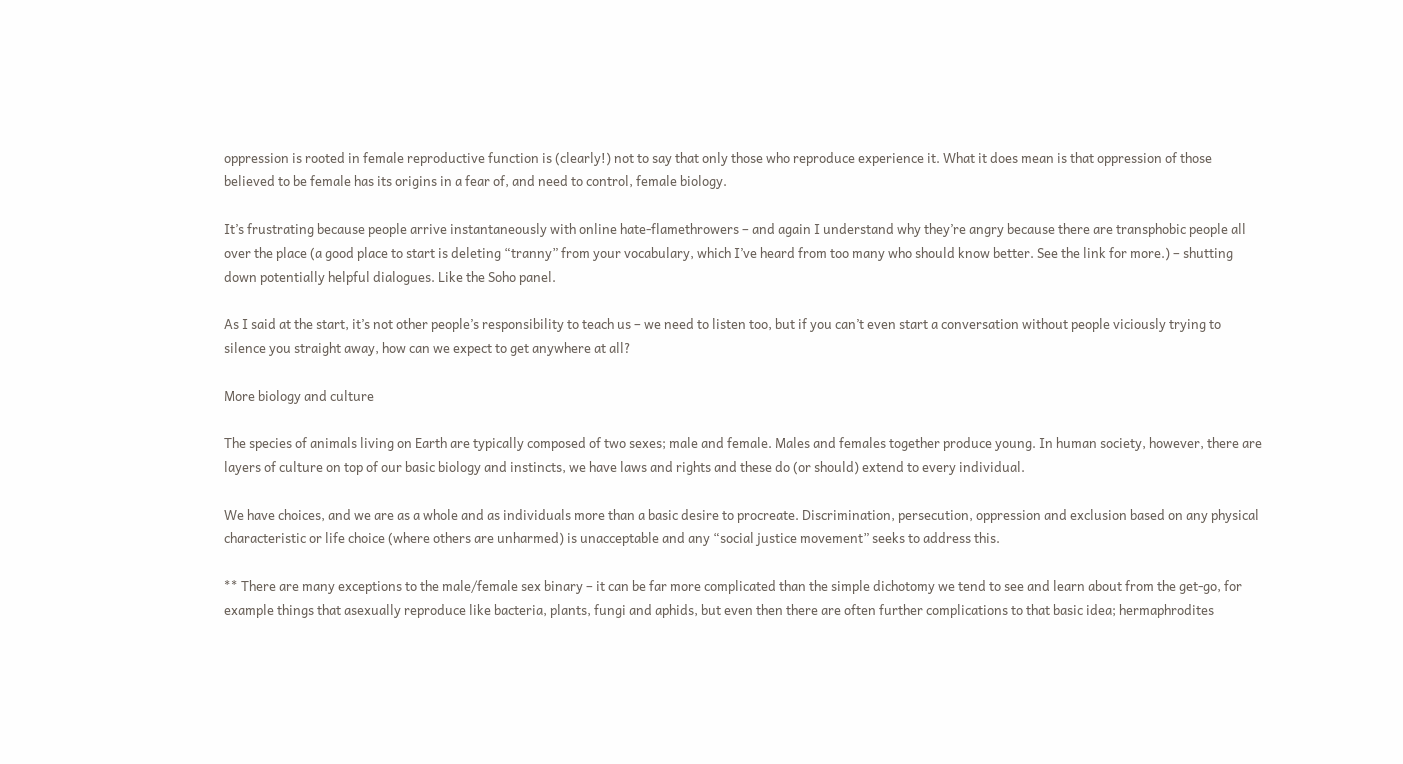oppression is rooted in female reproductive function is (clearly!) not to say that only those who reproduce experience it. What it does mean is that oppression of those believed to be female has its origins in a fear of, and need to control, female biology.

It’s frustrating because people arrive instantaneously with online hate-flamethrowers – and again I understand why they’re angry because there are transphobic people all over the place (a good place to start is deleting “tranny” from your vocabulary, which I’ve heard from too many who should know better. See the link for more.) – shutting down potentially helpful dialogues. Like the Soho panel.

As I said at the start, it’s not other people’s responsibility to teach us – we need to listen too, but if you can’t even start a conversation without people viciously trying to silence you straight away, how can we expect to get anywhere at all?

More biology and culture

The species of animals living on Earth are typically composed of two sexes; male and female. Males and females together produce young. In human society, however, there are layers of culture on top of our basic biology and instincts, we have laws and rights and these do (or should) extend to every individual.

We have choices, and we are as a whole and as individuals more than a basic desire to procreate. Discrimination, persecution, oppression and exclusion based on any physical characteristic or life choice (where others are unharmed) is unacceptable and any “social justice movement” seeks to address this.

** There are many exceptions to the male/female sex binary – it can be far more complicated than the simple dichotomy we tend to see and learn about from the get-go, for example things that asexually reproduce like bacteria, plants, fungi and aphids, but even then there are often further complications to that basic idea; hermaphrodites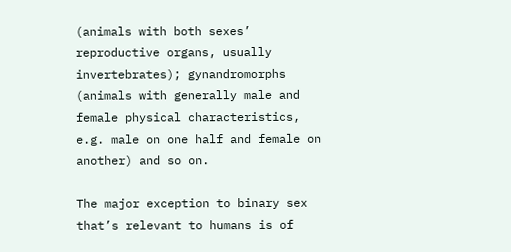(animals with both sexes’ reproductive organs, usually invertebrates); gynandromorphs (animals with generally male and female physical characteristics, e.g. male on one half and female on another) and so on.

The major exception to binary sex that’s relevant to humans is of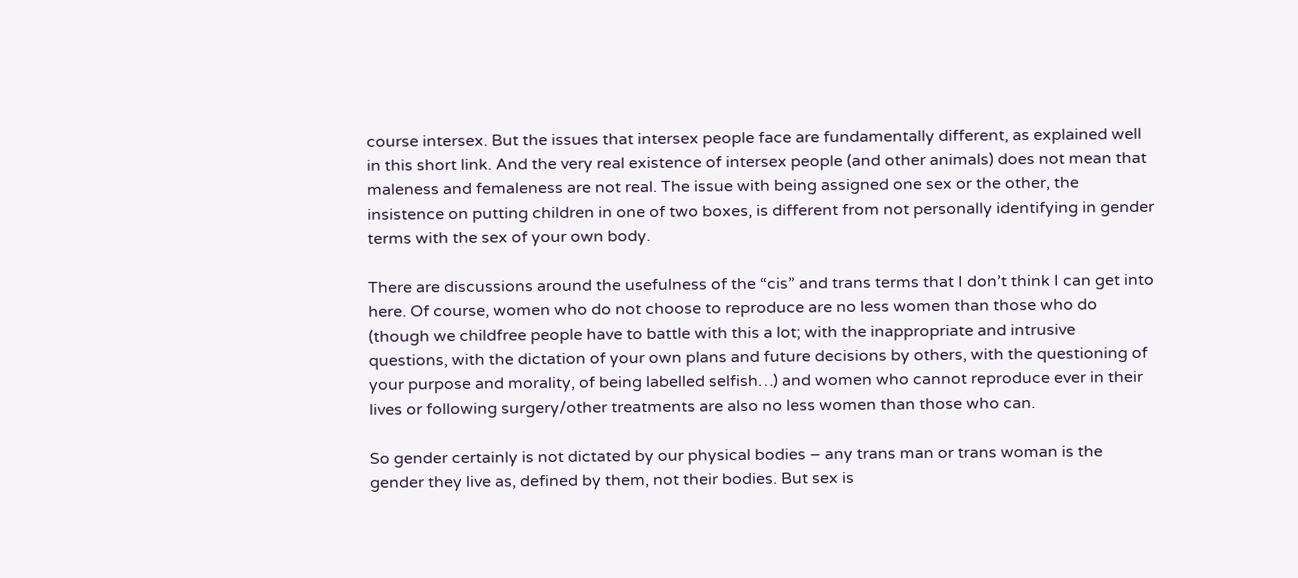course intersex. But the issues that intersex people face are fundamentally different, as explained well in this short link. And the very real existence of intersex people (and other animals) does not mean that maleness and femaleness are not real. The issue with being assigned one sex or the other, the insistence on putting children in one of two boxes, is different from not personally identifying in gender terms with the sex of your own body.

There are discussions around the usefulness of the “cis” and trans terms that I don’t think I can get into here. Of course, women who do not choose to reproduce are no less women than those who do (though we childfree people have to battle with this a lot; with the inappropriate and intrusive questions, with the dictation of your own plans and future decisions by others, with the questioning of your purpose and morality, of being labelled selfish…) and women who cannot reproduce ever in their lives or following surgery/other treatments are also no less women than those who can.

So gender certainly is not dictated by our physical bodies – any trans man or trans woman is the gender they live as, defined by them, not their bodies. But sex is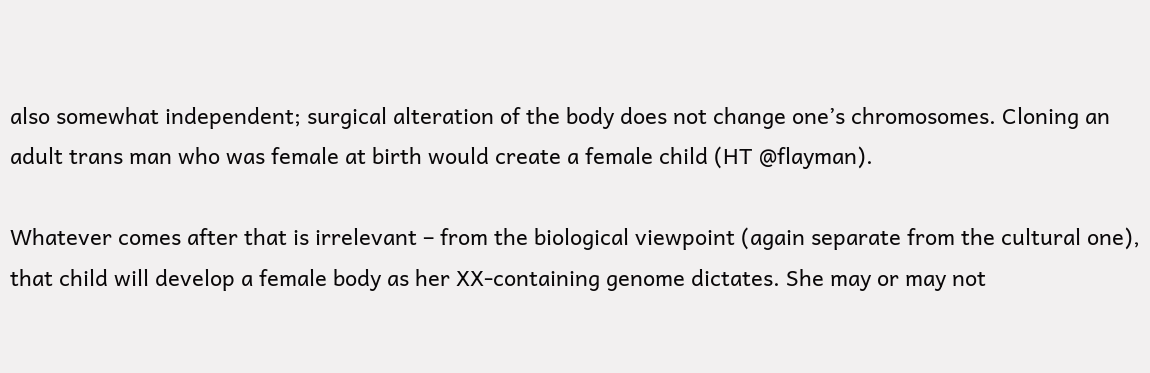also somewhat independent; surgical alteration of the body does not change one’s chromosomes. Cloning an adult trans man who was female at birth would create a female child (HT @flayman).

Whatever comes after that is irrelevant – from the biological viewpoint (again separate from the cultural one), that child will develop a female body as her XX-containing genome dictates. She may or may not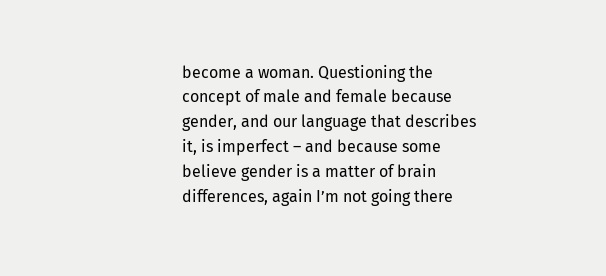become a woman. Questioning the concept of male and female because gender, and our language that describes it, is imperfect – and because some believe gender is a matter of brain differences, again I’m not going there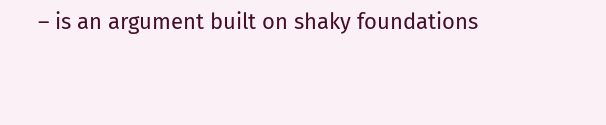– is an argument built on shaky foundations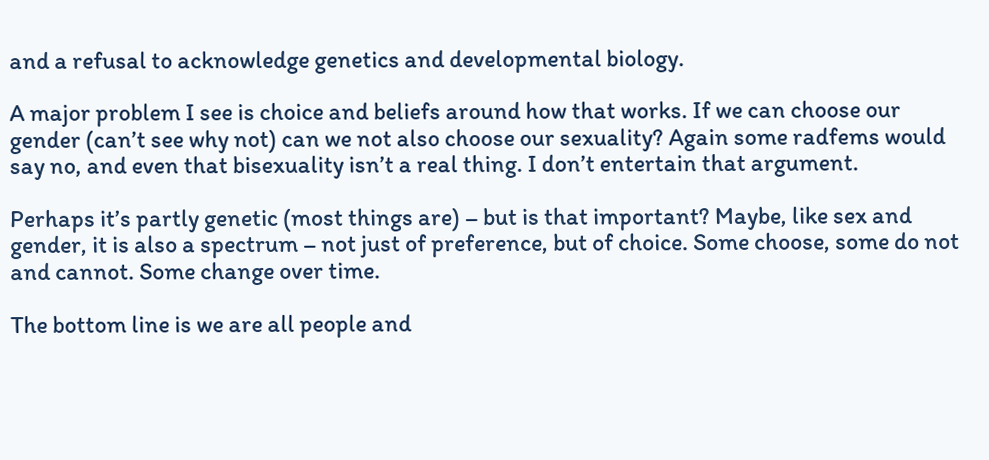and a refusal to acknowledge genetics and developmental biology.

A major problem I see is choice and beliefs around how that works. If we can choose our gender (can’t see why not) can we not also choose our sexuality? Again some radfems would say no, and even that bisexuality isn’t a real thing. I don’t entertain that argument.

Perhaps it’s partly genetic (most things are) – but is that important? Maybe, like sex and gender, it is also a spectrum – not just of preference, but of choice. Some choose, some do not and cannot. Some change over time.

The bottom line is we are all people and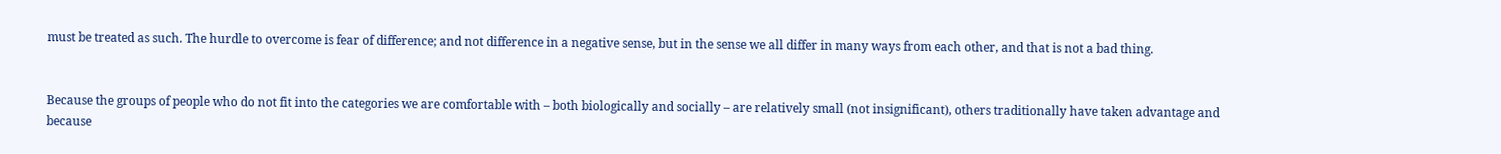must be treated as such. The hurdle to overcome is fear of difference; and not difference in a negative sense, but in the sense we all differ in many ways from each other, and that is not a bad thing.


Because the groups of people who do not fit into the categories we are comfortable with – both biologically and socially – are relatively small (not insignificant), others traditionally have taken advantage and because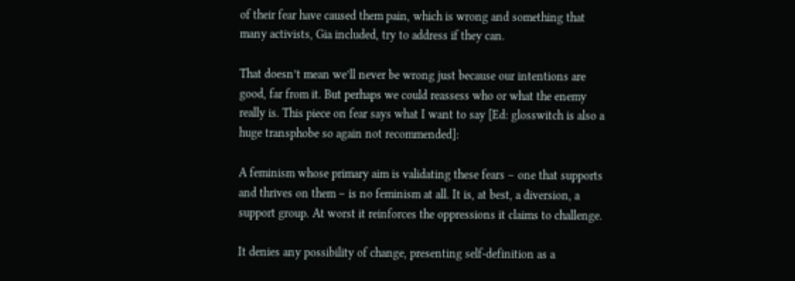of their fear have caused them pain, which is wrong and something that many activists, Gia included, try to address if they can.

That doesn’t mean we’ll never be wrong just because our intentions are good, far from it. But perhaps we could reassess who or what the enemy really is. This piece on fear says what I want to say [Ed: glosswitch is also a huge transphobe so again not recommended]:

A feminism whose primary aim is validating these fears – one that supports and thrives on them – is no feminism at all. It is, at best, a diversion, a support group. At worst it reinforces the oppressions it claims to challenge.

It denies any possibility of change, presenting self-definition as a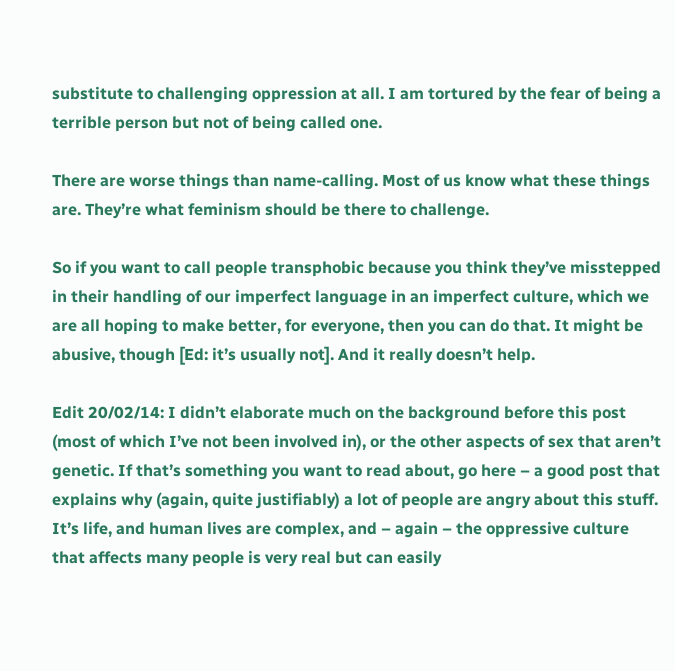substitute to challenging oppression at all. I am tortured by the fear of being a terrible person but not of being called one.

There are worse things than name-calling. Most of us know what these things are. They’re what feminism should be there to challenge.

So if you want to call people transphobic because you think they’ve misstepped in their handling of our imperfect language in an imperfect culture, which we are all hoping to make better, for everyone, then you can do that. It might be abusive, though [Ed: it’s usually not]. And it really doesn’t help.

Edit 20/02/14: I didn’t elaborate much on the background before this post (most of which I’ve not been involved in), or the other aspects of sex that aren’t genetic. If that’s something you want to read about, go here – a good post that explains why (again, quite justifiably) a lot of people are angry about this stuff. It’s life, and human lives are complex, and – again – the oppressive culture that affects many people is very real but can easily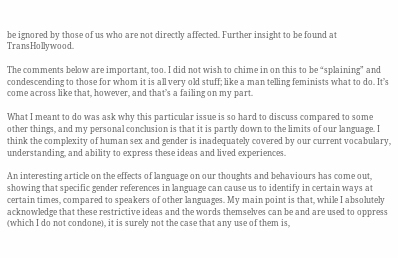be ignored by those of us who are not directly affected. Further insight to be found at TransHollywood.

The comments below are important, too. I did not wish to chime in on this to be “splaining” and condescending to those for whom it is all very old stuff; like a man telling feminists what to do. It’s come across like that, however, and that’s a failing on my part.

What I meant to do was ask why this particular issue is so hard to discuss compared to some other things, and my personal conclusion is that it is partly down to the limits of our language. I think the complexity of human sex and gender is inadequately covered by our current vocabulary, understanding, and ability to express these ideas and lived experiences.

An interesting article on the effects of language on our thoughts and behaviours has come out, showing that specific gender references in language can cause us to identify in certain ways at certain times, compared to speakers of other languages. My main point is that, while I absolutely acknowledge that these restrictive ideas and the words themselves can be and are used to oppress (which I do not condone), it is surely not the case that any use of them is,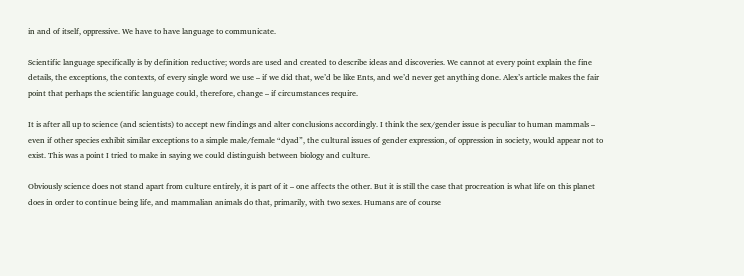in and of itself, oppressive. We have to have language to communicate.

Scientific language specifically is by definition reductive; words are used and created to describe ideas and discoveries. We cannot at every point explain the fine details, the exceptions, the contexts, of every single word we use – if we did that, we’d be like Ents, and we’d never get anything done. Alex’s article makes the fair point that perhaps the scientific language could, therefore, change – if circumstances require.

It is after all up to science (and scientists) to accept new findings and alter conclusions accordingly. I think the sex/gender issue is peculiar to human mammals – even if other species exhibit similar exceptions to a simple male/female “dyad”, the cultural issues of gender expression, of oppression in society, would appear not to exist. This was a point I tried to make in saying we could distinguish between biology and culture.

Obviously science does not stand apart from culture entirely, it is part of it – one affects the other. But it is still the case that procreation is what life on this planet does in order to continue being life, and mammalian animals do that, primarily, with two sexes. Humans are of course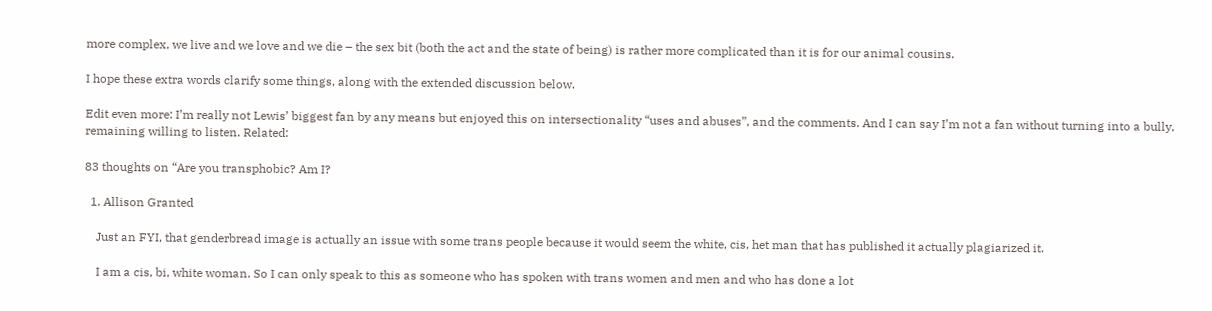more complex, we live and we love and we die – the sex bit (both the act and the state of being) is rather more complicated than it is for our animal cousins.

I hope these extra words clarify some things, along with the extended discussion below.

Edit even more: I’m really not Lewis’ biggest fan by any means but enjoyed this on intersectionality “uses and abuses”, and the comments. And I can say I’m not a fan without turning into a bully, remaining willing to listen. Related:

83 thoughts on “Are you transphobic? Am I?

  1. Allison Granted

    Just an FYI, that genderbread image is actually an issue with some trans people because it would seem the white, cis, het man that has published it actually plagiarized it.

    I am a cis, bi, white woman. So I can only speak to this as someone who has spoken with trans women and men and who has done a lot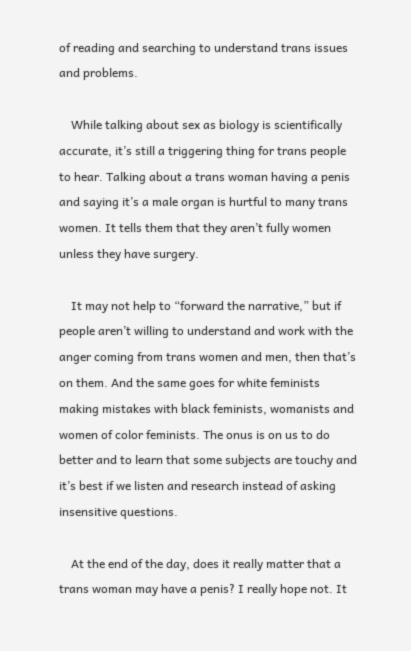of reading and searching to understand trans issues and problems.

    While talking about sex as biology is scientifically accurate, it’s still a triggering thing for trans people to hear. Talking about a trans woman having a penis and saying it’s a male organ is hurtful to many trans women. It tells them that they aren’t fully women unless they have surgery.

    It may not help to “forward the narrative,” but if people aren’t willing to understand and work with the anger coming from trans women and men, then that’s on them. And the same goes for white feminists making mistakes with black feminists, womanists and women of color feminists. The onus is on us to do better and to learn that some subjects are touchy and it’s best if we listen and research instead of asking insensitive questions.

    At the end of the day, does it really matter that a trans woman may have a penis? I really hope not. It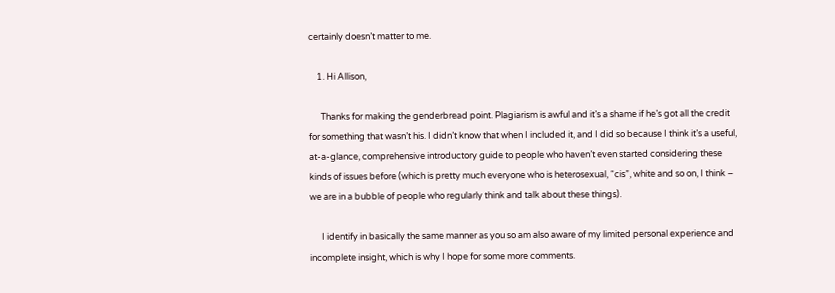certainly doesn’t matter to me.

    1. Hi Allison,

      Thanks for making the genderbread point. Plagiarism is awful and it’s a shame if he’s got all the credit for something that wasn’t his. I didn’t know that when I included it, and I did so because I think it’s a useful, at-a-glance, comprehensive introductory guide to people who haven’t even started considering these kinds of issues before (which is pretty much everyone who is heterosexual, “cis”, white and so on, I think – we are in a bubble of people who regularly think and talk about these things).

      I identify in basically the same manner as you so am also aware of my limited personal experience and incomplete insight, which is why I hope for some more comments.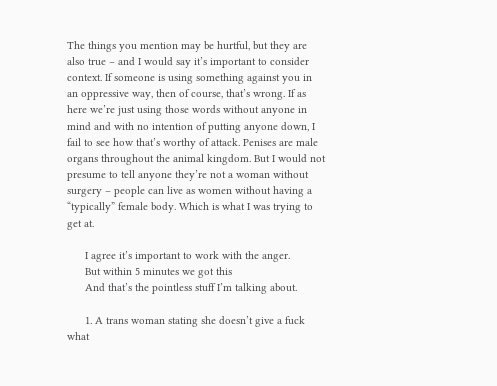The things you mention may be hurtful, but they are also true – and I would say it’s important to consider context. If someone is using something against you in an oppressive way, then of course, that’s wrong. If as here we’re just using those words without anyone in mind and with no intention of putting anyone down, I fail to see how that’s worthy of attack. Penises are male organs throughout the animal kingdom. But I would not presume to tell anyone they’re not a woman without surgery – people can live as women without having a “typically” female body. Which is what I was trying to get at.

      I agree it’s important to work with the anger.
      But within 5 minutes we got this
      And that’s the pointless stuff I’m talking about.

      1. A trans woman stating she doesn’t give a fuck what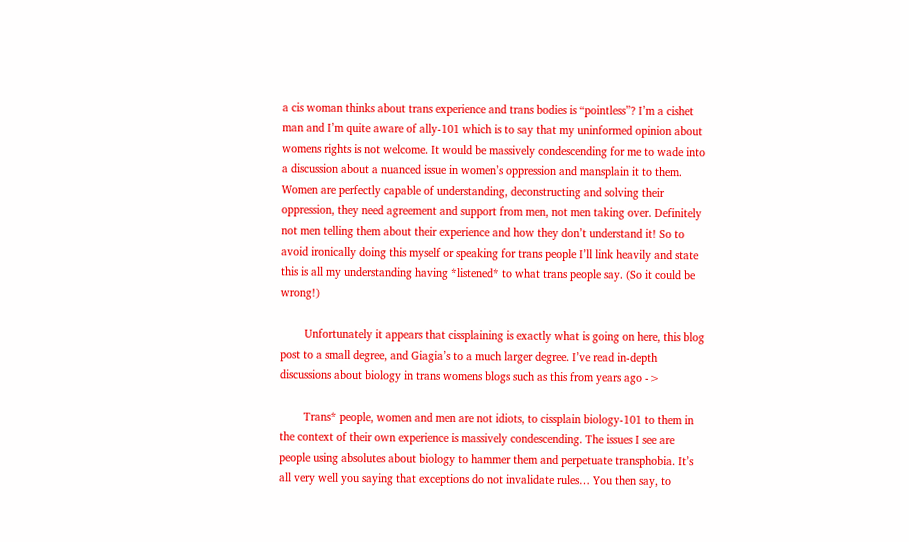a cis woman thinks about trans experience and trans bodies is “pointless”? I’m a cishet man and I’m quite aware of ally-101 which is to say that my uninformed opinion about womens rights is not welcome. It would be massively condescending for me to wade into a discussion about a nuanced issue in women’s oppression and mansplain it to them. Women are perfectly capable of understanding, deconstructing and solving their oppression, they need agreement and support from men, not men taking over. Definitely not men telling them about their experience and how they don’t understand it! So to avoid ironically doing this myself or speaking for trans people I’ll link heavily and state this is all my understanding having *listened* to what trans people say. (So it could be wrong!)

        Unfortunately it appears that cissplaining is exactly what is going on here, this blog post to a small degree, and Giagia’s to a much larger degree. I’ve read in-depth discussions about biology in trans womens blogs such as this from years ago ->

        Trans* people, women and men are not idiots, to cissplain biology-101 to them in the context of their own experience is massively condescending. The issues I see are people using absolutes about biology to hammer them and perpetuate transphobia. It’s all very well you saying that exceptions do not invalidate rules… You then say, to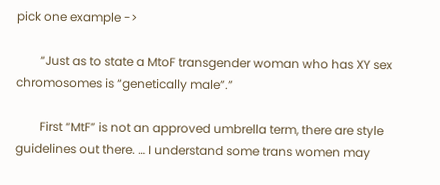pick one example ->

        “Just as to state a MtoF transgender woman who has XY sex chromosomes is “genetically male”.”

        First “MtF” is not an approved umbrella term, there are style guidelines out there. … I understand some trans women may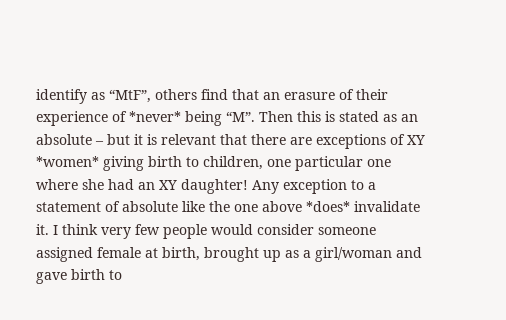identify as “MtF”, others find that an erasure of their experience of *never* being “M”. Then this is stated as an absolute – but it is relevant that there are exceptions of XY *women* giving birth to children, one particular one where she had an XY daughter! Any exception to a statement of absolute like the one above *does* invalidate it. I think very few people would consider someone assigned female at birth, brought up as a girl/woman and gave birth to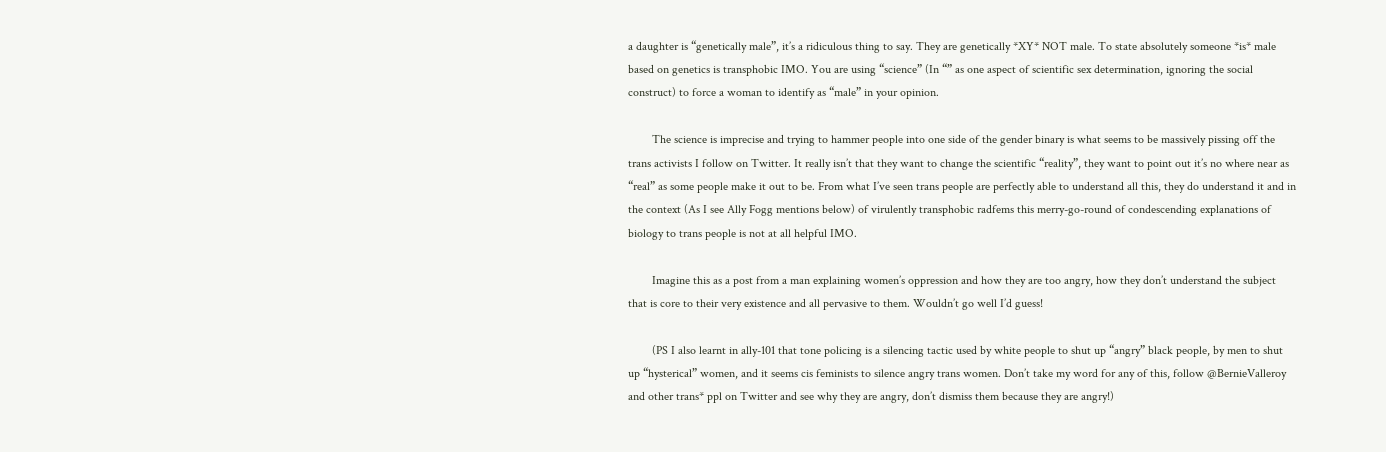a daughter is “genetically male”, it’s a ridiculous thing to say. They are genetically *XY* NOT male. To state absolutely someone *is* male based on genetics is transphobic IMO. You are using “science” (In “” as one aspect of scientific sex determination, ignoring the social construct) to force a woman to identify as “male” in your opinion.

        The science is imprecise and trying to hammer people into one side of the gender binary is what seems to be massively pissing off the trans activists I follow on Twitter. It really isn’t that they want to change the scientific “reality”, they want to point out it’s no where near as “real” as some people make it out to be. From what I’ve seen trans people are perfectly able to understand all this, they do understand it and in the context (As I see Ally Fogg mentions below) of virulently transphobic radfems this merry-go-round of condescending explanations of biology to trans people is not at all helpful IMO.

        Imagine this as a post from a man explaining women’s oppression and how they are too angry, how they don’t understand the subject that is core to their very existence and all pervasive to them. Wouldn’t go well I’d guess!

        (PS I also learnt in ally-101 that tone policing is a silencing tactic used by white people to shut up “angry” black people, by men to shut up “hysterical” women, and it seems cis feminists to silence angry trans women. Don’t take my word for any of this, follow @BernieValleroy and other trans* ppl on Twitter and see why they are angry, don’t dismiss them because they are angry!)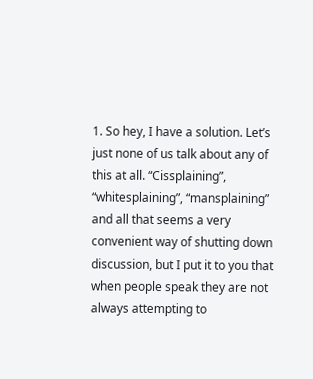1. So hey, I have a solution. Let’s just none of us talk about any of this at all. “Cissplaining”, “whitesplaining”, “mansplaining” and all that seems a very convenient way of shutting down discussion, but I put it to you that when people speak they are not always attempting to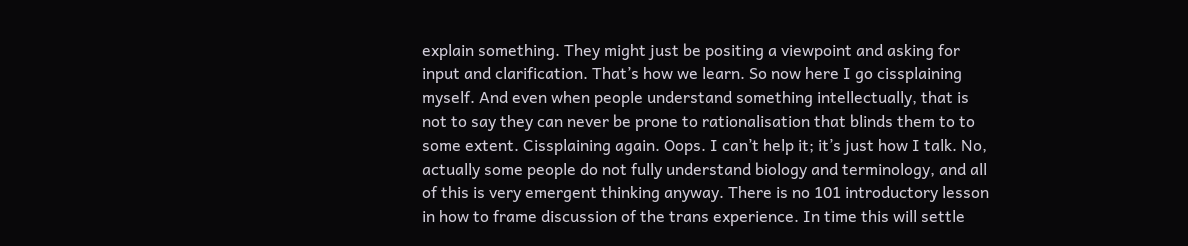explain something. They might just be positing a viewpoint and asking for input and clarification. That’s how we learn. So now here I go cissplaining myself. And even when people understand something intellectually, that is not to say they can never be prone to rationalisation that blinds them to to some extent. Cissplaining again. Oops. I can’t help it; it’s just how I talk. No, actually some people do not fully understand biology and terminology, and all of this is very emergent thinking anyway. There is no 101 introductory lesson in how to frame discussion of the trans experience. In time this will settle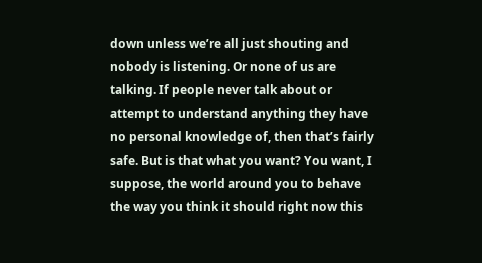down unless we’re all just shouting and nobody is listening. Or none of us are talking. If people never talk about or attempt to understand anything they have no personal knowledge of, then that’s fairly safe. But is that what you want? You want, I suppose, the world around you to behave the way you think it should right now this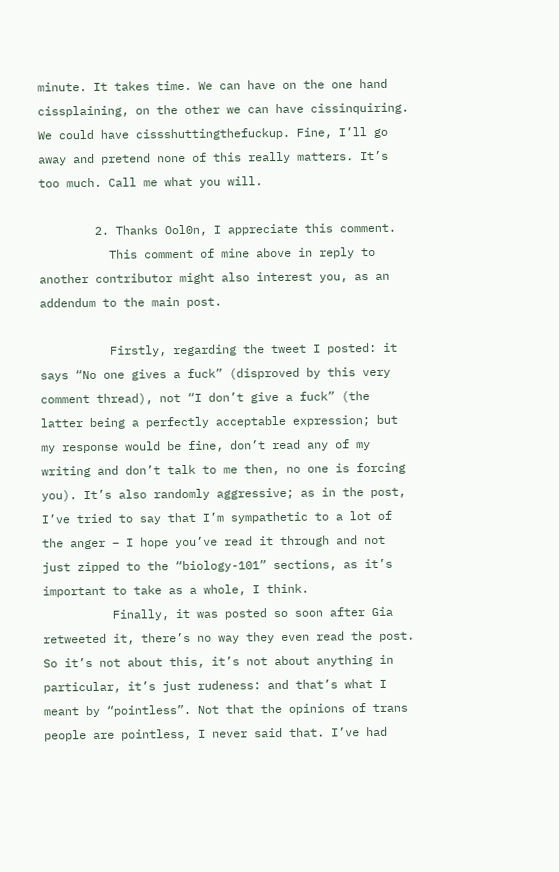minute. It takes time. We can have on the one hand cissplaining, on the other we can have cissinquiring. We could have cissshuttingthefuckup. Fine, I’ll go away and pretend none of this really matters. It’s too much. Call me what you will.

        2. Thanks Ool0n, I appreciate this comment.
          This comment of mine above in reply to another contributor might also interest you, as an addendum to the main post.

          Firstly, regarding the tweet I posted: it says “No one gives a fuck” (disproved by this very comment thread), not “I don’t give a fuck” (the latter being a perfectly acceptable expression; but my response would be fine, don’t read any of my writing and don’t talk to me then, no one is forcing you). It’s also randomly aggressive; as in the post, I’ve tried to say that I’m sympathetic to a lot of the anger – I hope you’ve read it through and not just zipped to the “biology-101” sections, as it’s important to take as a whole, I think.
          Finally, it was posted so soon after Gia retweeted it, there’s no way they even read the post. So it’s not about this, it’s not about anything in particular, it’s just rudeness: and that’s what I meant by “pointless”. Not that the opinions of trans people are pointless, I never said that. I’ve had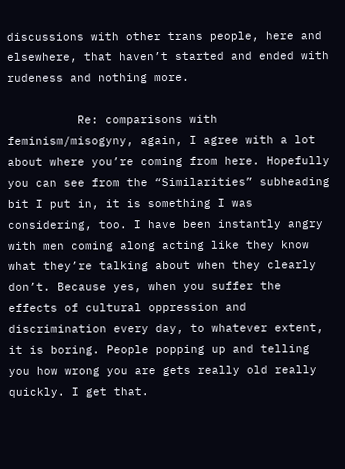discussions with other trans people, here and elsewhere, that haven’t started and ended with rudeness and nothing more.

          Re: comparisons with feminism/misogyny, again, I agree with a lot about where you’re coming from here. Hopefully you can see from the “Similarities” subheading bit I put in, it is something I was considering, too. I have been instantly angry with men coming along acting like they know what they’re talking about when they clearly don’t. Because yes, when you suffer the effects of cultural oppression and discrimination every day, to whatever extent, it is boring. People popping up and telling you how wrong you are gets really old really quickly. I get that.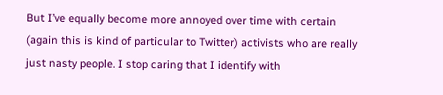But I’ve equally become more annoyed over time with certain (again this is kind of particular to Twitter) activists who are really just nasty people. I stop caring that I identify with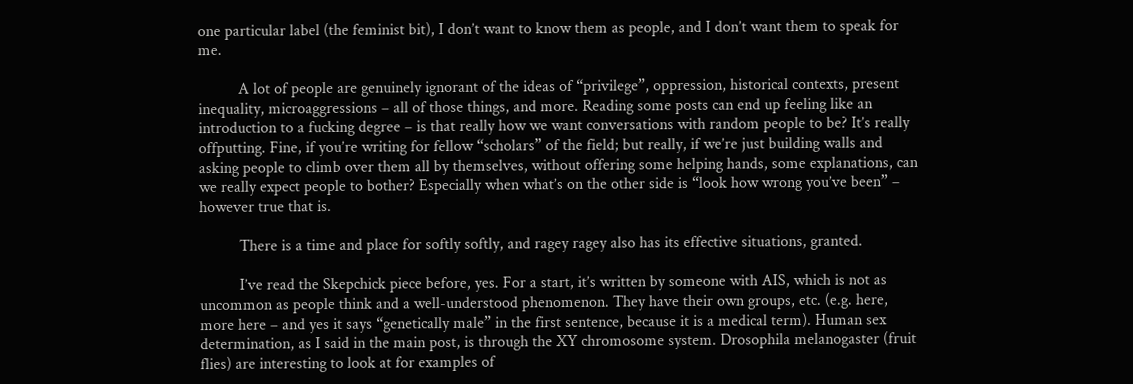one particular label (the feminist bit), I don’t want to know them as people, and I don’t want them to speak for me.

          A lot of people are genuinely ignorant of the ideas of “privilege”, oppression, historical contexts, present inequality, microaggressions – all of those things, and more. Reading some posts can end up feeling like an introduction to a fucking degree – is that really how we want conversations with random people to be? It’s really offputting. Fine, if you’re writing for fellow “scholars” of the field; but really, if we’re just building walls and asking people to climb over them all by themselves, without offering some helping hands, some explanations, can we really expect people to bother? Especially when what’s on the other side is “look how wrong you’ve been” – however true that is.

          There is a time and place for softly softly, and ragey ragey also has its effective situations, granted.

          I’ve read the Skepchick piece before, yes. For a start, it’s written by someone with AIS, which is not as uncommon as people think and a well-understood phenomenon. They have their own groups, etc. (e.g. here, more here – and yes it says “genetically male” in the first sentence, because it is a medical term). Human sex determination, as I said in the main post, is through the XY chromosome system. Drosophila melanogaster (fruit flies) are interesting to look at for examples of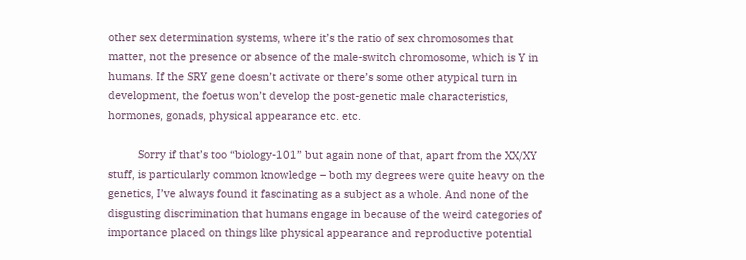other sex determination systems, where it’s the ratio of sex chromosomes that matter, not the presence or absence of the male-switch chromosome, which is Y in humans. If the SRY gene doesn’t activate or there’s some other atypical turn in development, the foetus won’t develop the post-genetic male characteristics, hormones, gonads, physical appearance etc. etc.

          Sorry if that’s too “biology-101” but again none of that, apart from the XX/XY stuff, is particularly common knowledge – both my degrees were quite heavy on the genetics, I’ve always found it fascinating as a subject as a whole. And none of the disgusting discrimination that humans engage in because of the weird categories of importance placed on things like physical appearance and reproductive potential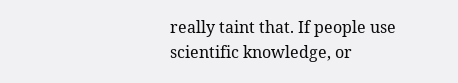really taint that. If people use scientific knowledge, or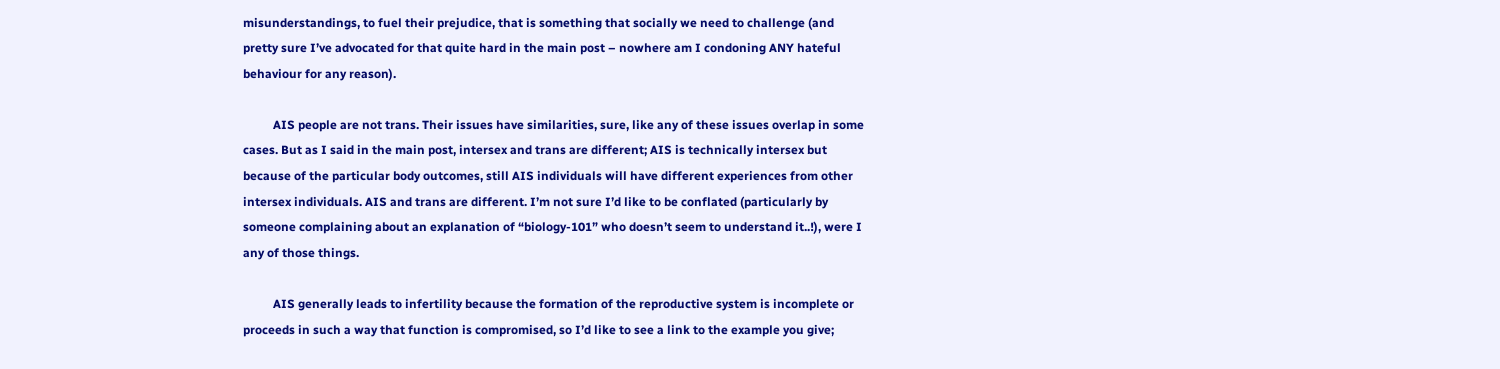misunderstandings, to fuel their prejudice, that is something that socially we need to challenge (and pretty sure I’ve advocated for that quite hard in the main post – nowhere am I condoning ANY hateful behaviour for any reason).

          AIS people are not trans. Their issues have similarities, sure, like any of these issues overlap in some cases. But as I said in the main post, intersex and trans are different; AIS is technically intersex but because of the particular body outcomes, still AIS individuals will have different experiences from other intersex individuals. AIS and trans are different. I’m not sure I’d like to be conflated (particularly by someone complaining about an explanation of “biology-101” who doesn’t seem to understand it..!), were I any of those things.

          AIS generally leads to infertility because the formation of the reproductive system is incomplete or proceeds in such a way that function is compromised, so I’d like to see a link to the example you give;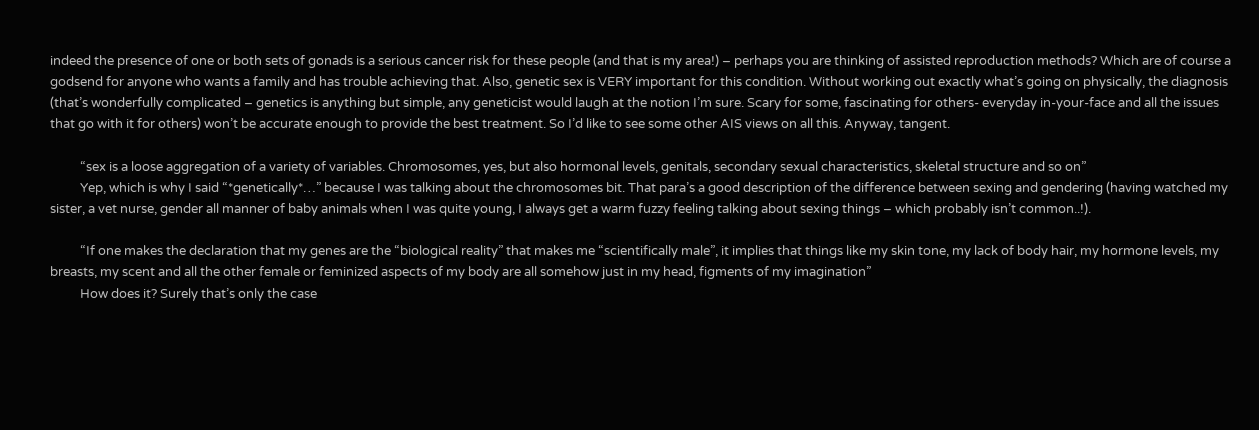indeed the presence of one or both sets of gonads is a serious cancer risk for these people (and that is my area!) – perhaps you are thinking of assisted reproduction methods? Which are of course a godsend for anyone who wants a family and has trouble achieving that. Also, genetic sex is VERY important for this condition. Without working out exactly what’s going on physically, the diagnosis (that’s wonderfully complicated – genetics is anything but simple, any geneticist would laugh at the notion I’m sure. Scary for some, fascinating for others- everyday in-your-face and all the issues that go with it for others) won’t be accurate enough to provide the best treatment. So I’d like to see some other AIS views on all this. Anyway, tangent.

          “sex is a loose aggregation of a variety of variables. Chromosomes, yes, but also hormonal levels, genitals, secondary sexual characteristics, skeletal structure and so on”
          Yep, which is why I said “*genetically*…” because I was talking about the chromosomes bit. That para’s a good description of the difference between sexing and gendering (having watched my sister, a vet nurse, gender all manner of baby animals when I was quite young, I always get a warm fuzzy feeling talking about sexing things – which probably isn’t common..!).

          “If one makes the declaration that my genes are the “biological reality” that makes me “scientifically male”, it implies that things like my skin tone, my lack of body hair, my hormone levels, my breasts, my scent and all the other female or feminized aspects of my body are all somehow just in my head, figments of my imagination”
          How does it? Surely that’s only the case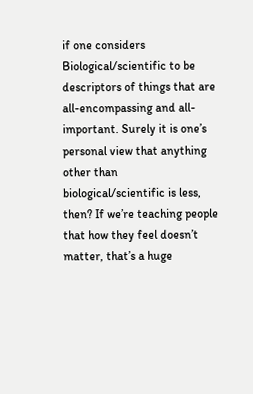if one considers Biological/scientific to be descriptors of things that are all-encompassing and all-important. Surely it is one’s personal view that anything other than biological/scientific is less, then? If we’re teaching people that how they feel doesn’t matter, that’s a huge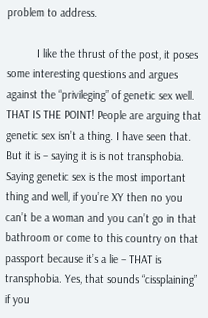problem to address.

          I like the thrust of the post, it poses some interesting questions and argues against the “privileging” of genetic sex well. THAT IS THE POINT! People are arguing that genetic sex isn’t a thing. I have seen that. But it is – saying it is is not transphobia. Saying genetic sex is the most important thing and well, if you’re XY then no you can’t be a woman and you can’t go in that bathroom or come to this country on that passport because it’s a lie – THAT is transphobia. Yes, that sounds “cissplaining” if you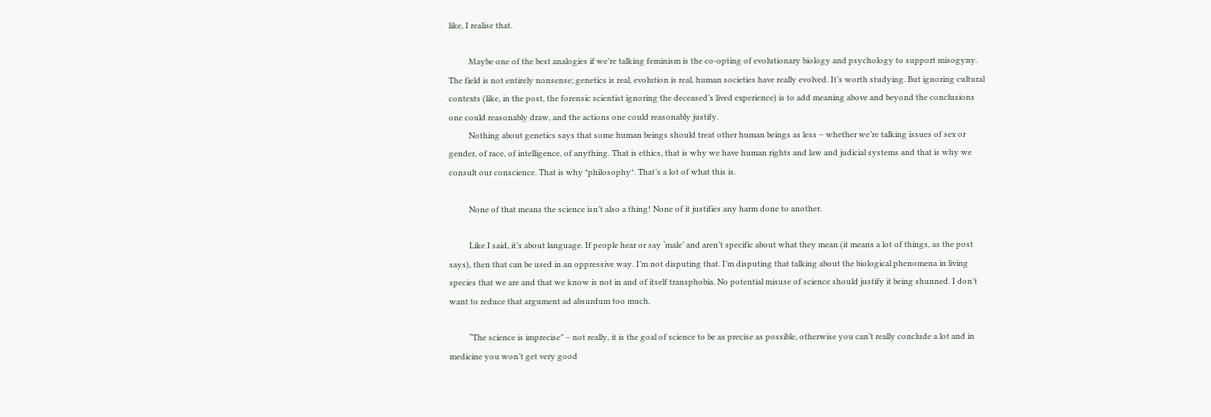like, I realise that.

          Maybe one of the best analogies if we’re talking feminism is the co-opting of evolutionary biology and psychology to support misogyny. The field is not entirely nonsense; genetics is real, evolution is real, human societies have really evolved. It’s worth studying. But ignoring cultural contexts (like, in the post, the forensic scientist ignoring the deceased’s lived experience) is to add meaning above and beyond the conclusions one could reasonably draw, and the actions one could reasonably justify.
          Nothing about genetics says that some human beings should treat other human beings as less – whether we’re talking issues of sex or gender, of race, of intelligence, of anything. That is ethics, that is why we have human rights and law and judicial systems and that is why we consult our conscience. That is why *philosophy*. That’s a lot of what this is.

          None of that means the science isn’t also a thing! None of it justifies any harm done to another.

          Like I said, it’s about language. If people hear or say ‘male’ and aren’t specific about what they mean (it means a lot of things, as the post says), then that can be used in an oppressive way. I’m not disputing that. I’m disputing that talking about the biological phenomena in living species that we are and that we know is not in and of itself transphobia. No potential misuse of science should justify it being shunned. I don’t want to reduce that argument ad absurdum too much.

          “The science is imprecise” – not really, it is the goal of science to be as precise as possible, otherwise you can’t really conclude a lot and in medicine you won’t get very good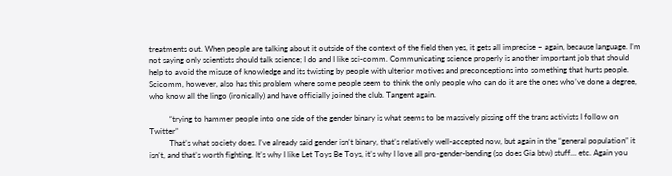treatments out. When people are talking about it outside of the context of the field then yes, it gets all imprecise – again, because language. I’m not saying only scientists should talk science; I do and I like sci-comm. Communicating science properly is another important job that should help to avoid the misuse of knowledge and its twisting by people with ulterior motives and preconceptions into something that hurts people. Scicomm, however, also has this problem where some people seem to think the only people who can do it are the ones who’ve done a degree, who know all the lingo (ironically) and have officially joined the club. Tangent again.

          “trying to hammer people into one side of the gender binary is what seems to be massively pissing off the trans activists I follow on Twitter”
          That’s what society does. I’ve already said gender isn’t binary, that’s relatively well-accepted now, but again in the “general population” it isn’t, and that’s worth fighting. It’s why I like Let Toys Be Toys, it’s why I love all pro-gender-bending (so does Gia btw) stuff… etc. Again you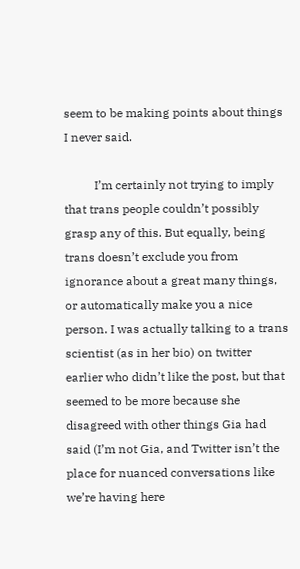seem to be making points about things I never said.

          I’m certainly not trying to imply that trans people couldn’t possibly grasp any of this. But equally, being trans doesn’t exclude you from ignorance about a great many things, or automatically make you a nice person. I was actually talking to a trans scientist (as in her bio) on twitter earlier who didn’t like the post, but that seemed to be more because she disagreed with other things Gia had said (I’m not Gia, and Twitter isn’t the place for nuanced conversations like we’re having here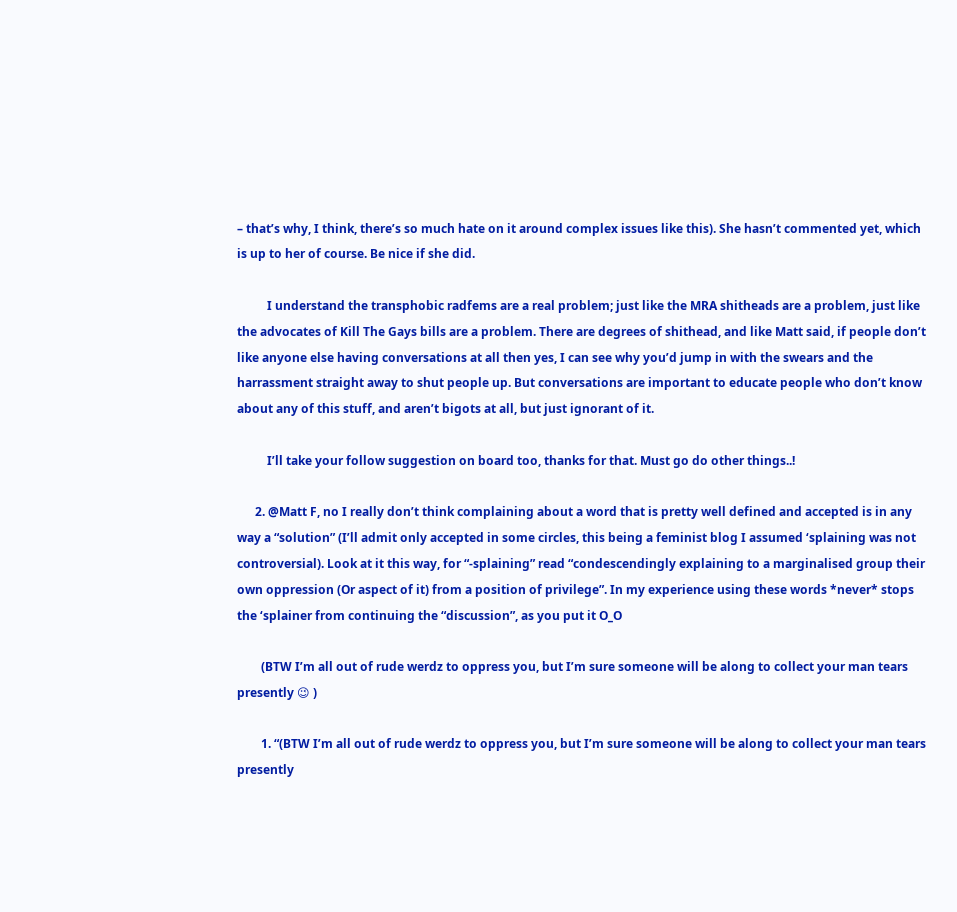– that’s why, I think, there’s so much hate on it around complex issues like this). She hasn’t commented yet, which is up to her of course. Be nice if she did.

          I understand the transphobic radfems are a real problem; just like the MRA shitheads are a problem, just like the advocates of Kill The Gays bills are a problem. There are degrees of shithead, and like Matt said, if people don’t like anyone else having conversations at all then yes, I can see why you’d jump in with the swears and the harrassment straight away to shut people up. But conversations are important to educate people who don’t know about any of this stuff, and aren’t bigots at all, but just ignorant of it.

          I’ll take your follow suggestion on board too, thanks for that. Must go do other things..!

      2. @Matt F, no I really don’t think complaining about a word that is pretty well defined and accepted is in any way a “solution” (I’ll admit only accepted in some circles, this being a feminist blog I assumed ‘splaining was not controversial). Look at it this way, for “-splaining” read “condescendingly explaining to a marginalised group their own oppression (Or aspect of it) from a position of privilege”. In my experience using these words *never* stops the ‘splainer from continuing the “discussion”, as you put it O_O

        (BTW I’m all out of rude werdz to oppress you, but I’m sure someone will be along to collect your man tears presently 😉 )

        1. “(BTW I’m all out of rude werdz to oppress you, but I’m sure someone will be along to collect your man tears presently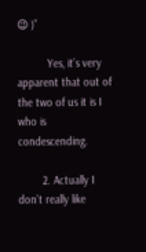😉 )”

          Yes, it’s very apparent that out of the two of us it is I who is condescending.

        2. Actually I don’t really like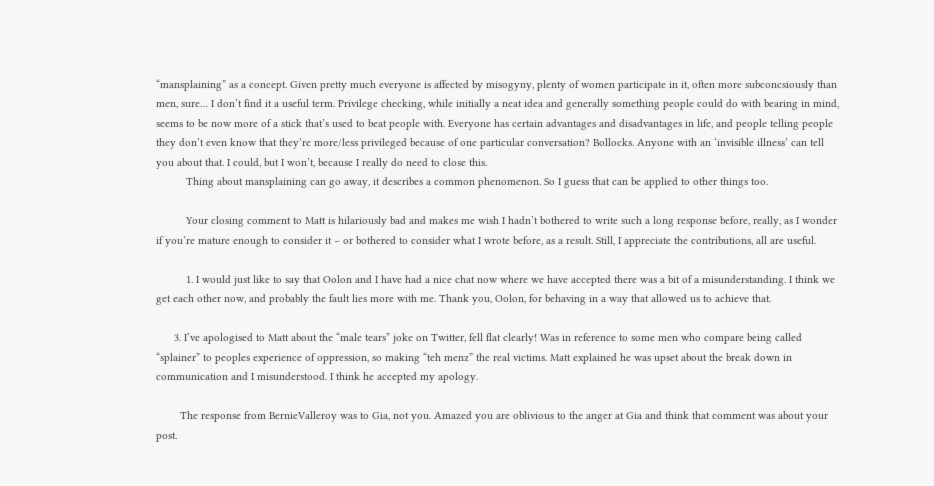“mansplaining” as a concept. Given pretty much everyone is affected by misogyny, plenty of women participate in it, often more subconcsiously than men, sure… I don’t find it a useful term. Privilege checking, while initially a neat idea and generally something people could do with bearing in mind, seems to be now more of a stick that’s used to beat people with. Everyone has certain advantages and disadvantages in life, and people telling people they don’t even know that they’re more/less privileged because of one particular conversation? Bollocks. Anyone with an ‘invisible illness’ can tell you about that. I could, but I won’t, because I really do need to close this.
          Thing about mansplaining can go away, it describes a common phenomenon. So I guess that can be applied to other things too.

          Your closing comment to Matt is hilariously bad and makes me wish I hadn’t bothered to write such a long response before, really, as I wonder if you’re mature enough to consider it – or bothered to consider what I wrote before, as a result. Still, I appreciate the contributions, all are useful.

          1. I would just like to say that Oolon and I have had a nice chat now where we have accepted there was a bit of a misunderstanding. I think we get each other now, and probably the fault lies more with me. Thank you, Oolon, for behaving in a way that allowed us to achieve that.

      3. I’ve apologised to Matt about the “male tears” joke on Twitter, fell flat clearly! Was in reference to some men who compare being called “splainer” to peoples experience of oppression, so making “teh menz” the real victims. Matt explained he was upset about the break down in communication and I misunderstood. I think he accepted my apology.

        The response from BernieValleroy was to Gia, not you. Amazed you are oblivious to the anger at Gia and think that comment was about your post.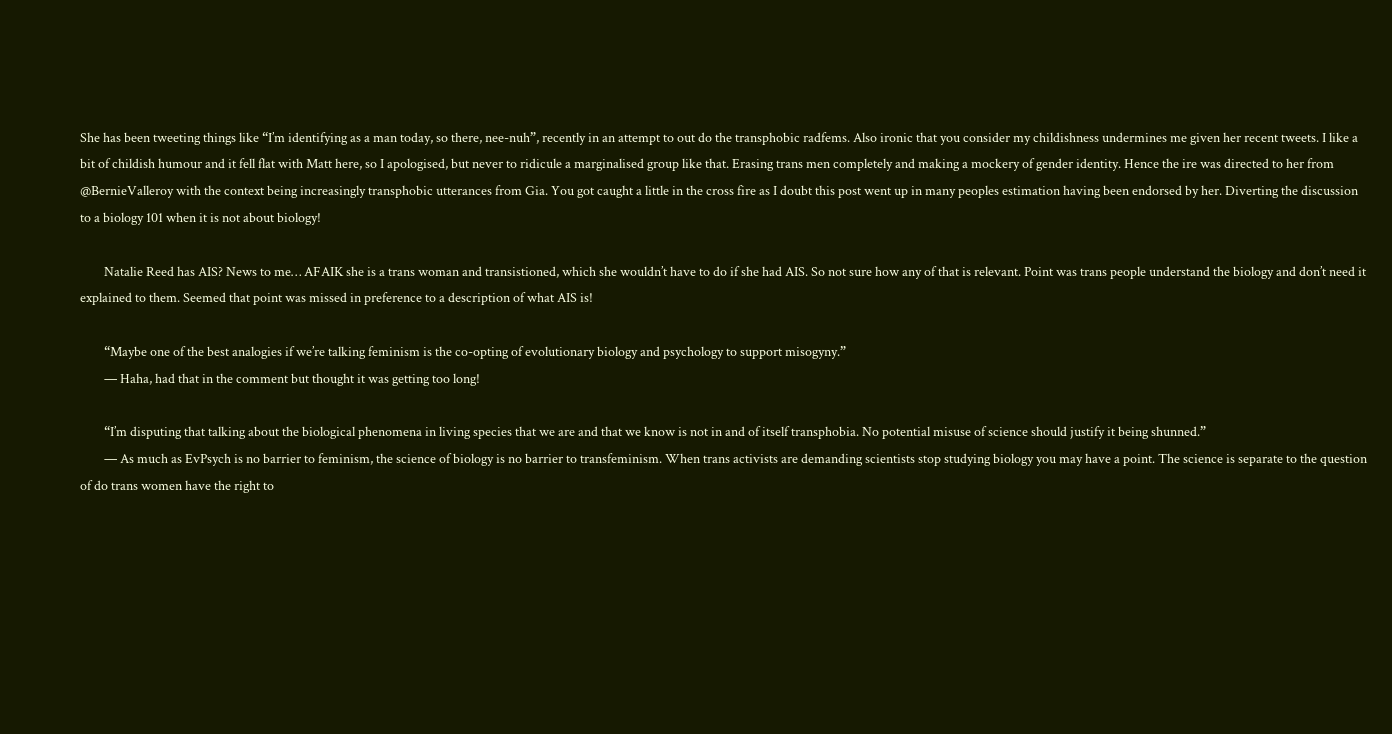She has been tweeting things like “I’m identifying as a man today, so there, nee-nuh”, recently in an attempt to out do the transphobic radfems. Also ironic that you consider my childishness undermines me given her recent tweets. I like a bit of childish humour and it fell flat with Matt here, so I apologised, but never to ridicule a marginalised group like that. Erasing trans men completely and making a mockery of gender identity. Hence the ire was directed to her from @BernieValleroy with the context being increasingly transphobic utterances from Gia. You got caught a little in the cross fire as I doubt this post went up in many peoples estimation having been endorsed by her. Diverting the discussion to a biology 101 when it is not about biology!

        Natalie Reed has AIS? News to me… AFAIK she is a trans woman and transistioned, which she wouldn’t have to do if she had AIS. So not sure how any of that is relevant. Point was trans people understand the biology and don’t need it explained to them. Seemed that point was missed in preference to a description of what AIS is!

        “Maybe one of the best analogies if we’re talking feminism is the co-opting of evolutionary biology and psychology to support misogyny.”
        — Haha, had that in the comment but thought it was getting too long!

        “I’m disputing that talking about the biological phenomena in living species that we are and that we know is not in and of itself transphobia. No potential misuse of science should justify it being shunned.”
        — As much as EvPsych is no barrier to feminism, the science of biology is no barrier to transfeminism. When trans activists are demanding scientists stop studying biology you may have a point. The science is separate to the question of do trans women have the right to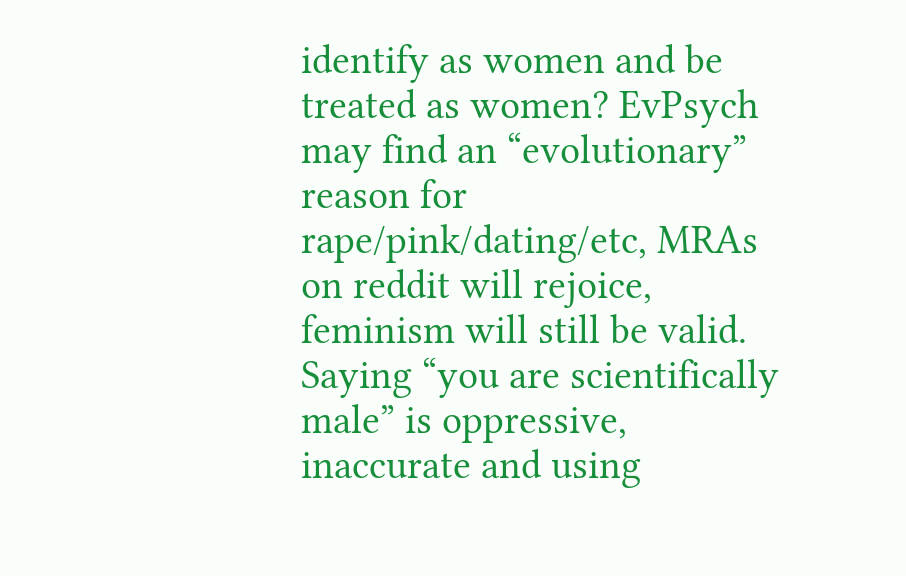identify as women and be treated as women? EvPsych may find an “evolutionary” reason for rape/pink/dating/etc, MRAs on reddit will rejoice, feminism will still be valid. Saying “you are scientifically male” is oppressive, inaccurate and using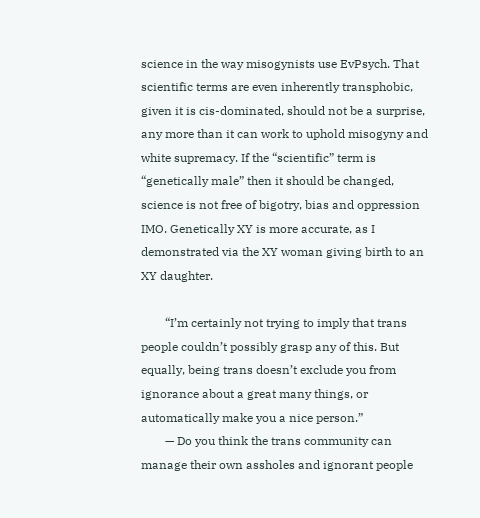science in the way misogynists use EvPsych. That scientific terms are even inherently transphobic, given it is cis-dominated, should not be a surprise, any more than it can work to uphold misogyny and white supremacy. If the “scientific” term is “genetically male” then it should be changed, science is not free of bigotry, bias and oppression IMO. Genetically XY is more accurate, as I demonstrated via the XY woman giving birth to an XY daughter.

        “I’m certainly not trying to imply that trans people couldn’t possibly grasp any of this. But equally, being trans doesn’t exclude you from ignorance about a great many things, or automatically make you a nice person.”
        — Do you think the trans community can manage their own assholes and ignorant people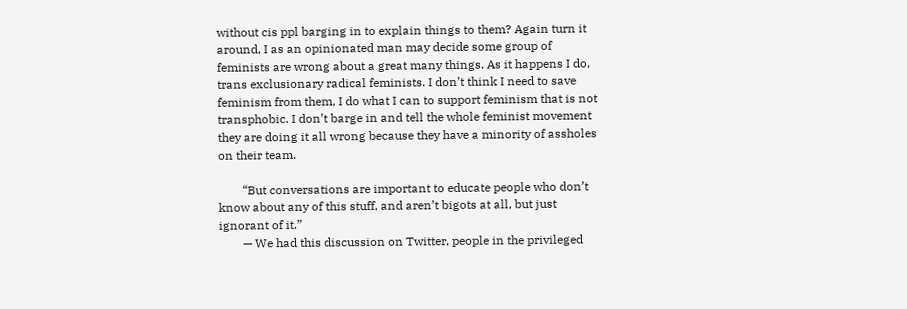without cis ppl barging in to explain things to them? Again turn it around, I as an opinionated man may decide some group of feminists are wrong about a great many things. As it happens I do, trans exclusionary radical feminists. I don’t think I need to save feminism from them, I do what I can to support feminism that is not transphobic. I don’t barge in and tell the whole feminist movement they are doing it all wrong because they have a minority of assholes on their team.

        “But conversations are important to educate people who don’t know about any of this stuff, and aren’t bigots at all, but just ignorant of it.”
        — We had this discussion on Twitter, people in the privileged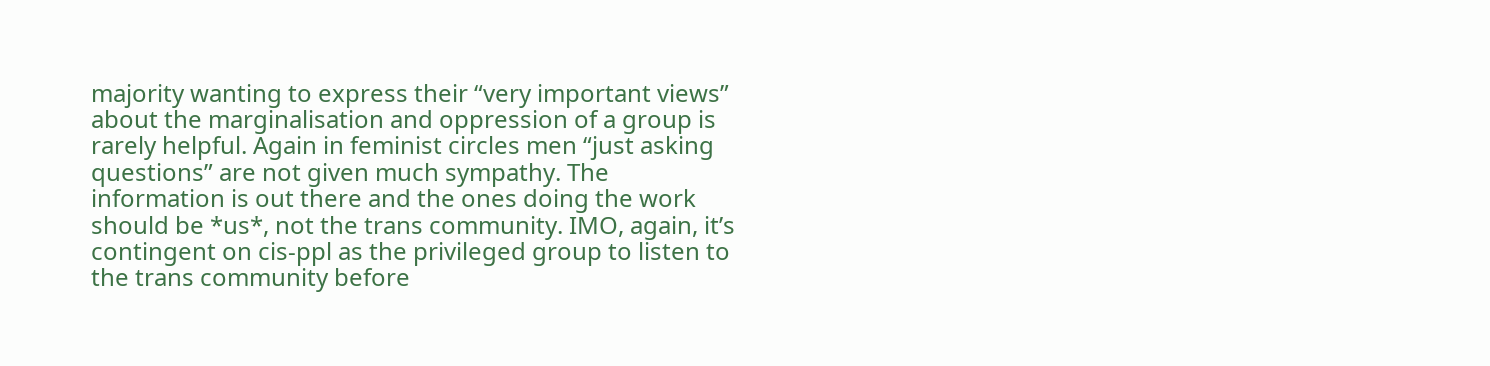majority wanting to express their “very important views” about the marginalisation and oppression of a group is rarely helpful. Again in feminist circles men “just asking questions” are not given much sympathy. The information is out there and the ones doing the work should be *us*, not the trans community. IMO, again, it’s contingent on cis-ppl as the privileged group to listen to the trans community before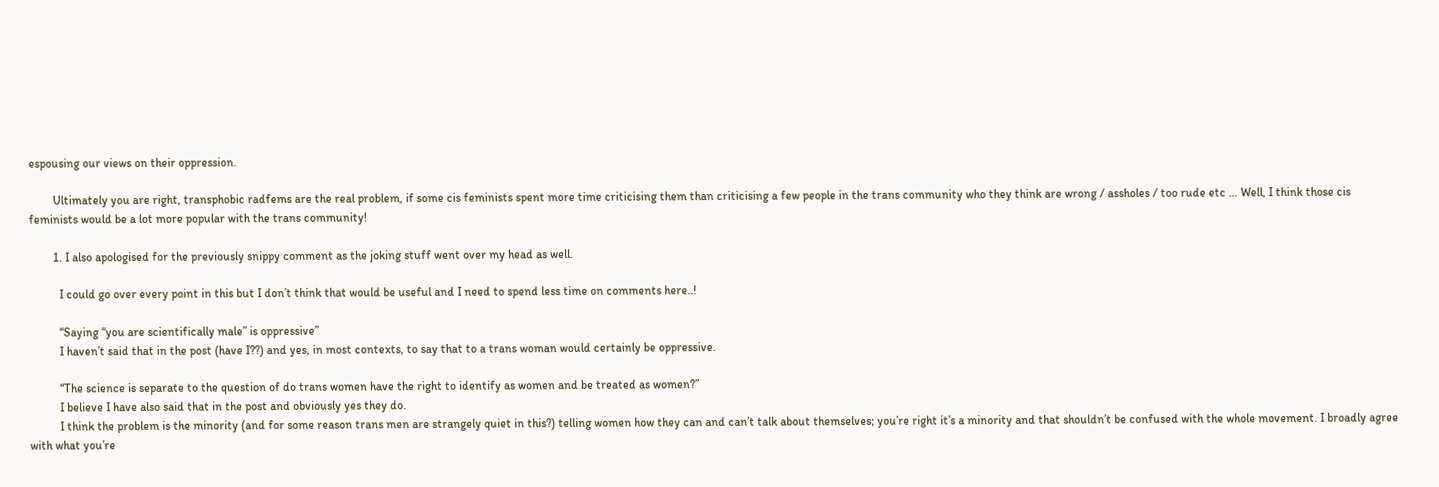espousing our views on their oppression.

        Ultimately you are right, transphobic radfems are the real problem, if some cis feminists spent more time criticising them than criticising a few people in the trans community who they think are wrong / assholes / too rude etc … Well, I think those cis feminists would be a lot more popular with the trans community!

        1. I also apologised for the previously snippy comment as the joking stuff went over my head as well.

          I could go over every point in this but I don’t think that would be useful and I need to spend less time on comments here..!

          “Saying “you are scientifically male” is oppressive”
          I haven’t said that in the post (have I??) and yes, in most contexts, to say that to a trans woman would certainly be oppressive.

          “The science is separate to the question of do trans women have the right to identify as women and be treated as women?”
          I believe I have also said that in the post and obviously yes they do.
          I think the problem is the minority (and for some reason trans men are strangely quiet in this?) telling women how they can and can’t talk about themselves; you’re right it’s a minority and that shouldn’t be confused with the whole movement. I broadly agree with what you’re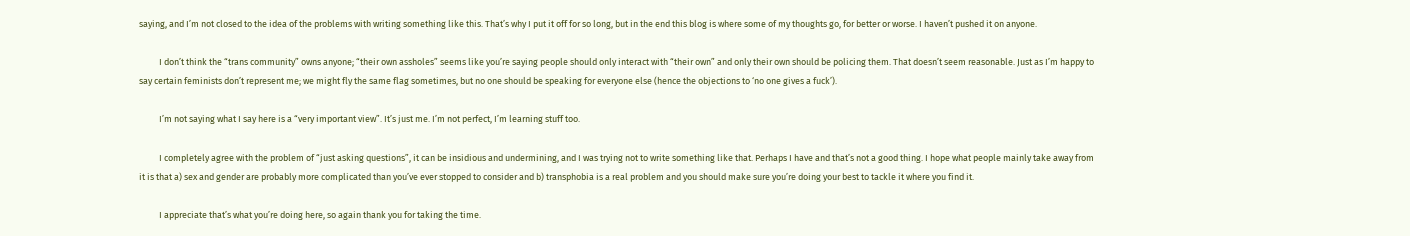saying, and I’m not closed to the idea of the problems with writing something like this. That’s why I put it off for so long, but in the end this blog is where some of my thoughts go, for better or worse. I haven’t pushed it on anyone.

          I don’t think the “trans community” owns anyone; “their own assholes” seems like you’re saying people should only interact with “their own” and only their own should be policing them. That doesn’t seem reasonable. Just as I’m happy to say certain feminists don’t represent me; we might fly the same flag sometimes, but no one should be speaking for everyone else (hence the objections to ‘no one gives a fuck’).

          I’m not saying what I say here is a “very important view”. It’s just me. I’m not perfect, I’m learning stuff too.

          I completely agree with the problem of “just asking questions”, it can be insidious and undermining, and I was trying not to write something like that. Perhaps I have and that’s not a good thing. I hope what people mainly take away from it is that a) sex and gender are probably more complicated than you’ve ever stopped to consider and b) transphobia is a real problem and you should make sure you’re doing your best to tackle it where you find it.

          I appreciate that’s what you’re doing here, so again thank you for taking the time.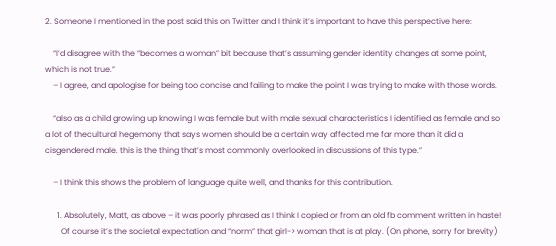2. Someone I mentioned in the post said this on Twitter and I think it’s important to have this perspective here:

    “I’d disagree with the “becomes a woman” bit because that’s assuming gender identity changes at some point, which is not true.”
    – I agree, and apologise for being too concise and failing to make the point I was trying to make with those words.

    “also as a child growing up knowing I was female but with male sexual characteristics I identified as female and so a lot of thecultural hegemony that says women should be a certain way affected me far more than it did a cisgendered male. this is the thing that’s most commonly overlooked in discussions of this type.”

    – I think this shows the problem of language quite well, and thanks for this contribution.

      1. Absolutely, Matt, as above – it was poorly phrased as I think I copied or from an old fb comment written in haste!
        Of course it’s the societal expectation and “norm” that girl-> woman that is at play. (On phone, sorry for brevity)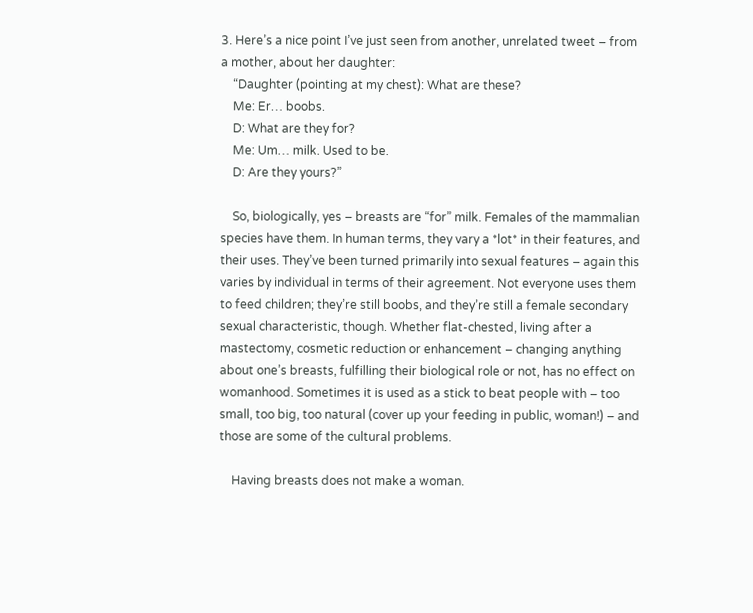3. Here’s a nice point I’ve just seen from another, unrelated tweet – from a mother, about her daughter:
    “Daughter (pointing at my chest): What are these?
    Me: Er… boobs.
    D: What are they for?
    Me: Um… milk. Used to be.
    D: Are they yours?”

    So, biologically, yes – breasts are “for” milk. Females of the mammalian species have them. In human terms, they vary a *lot* in their features, and their uses. They’ve been turned primarily into sexual features – again this varies by individual in terms of their agreement. Not everyone uses them to feed children; they’re still boobs, and they’re still a female secondary sexual characteristic, though. Whether flat-chested, living after a mastectomy, cosmetic reduction or enhancement – changing anything about one’s breasts, fulfilling their biological role or not, has no effect on womanhood. Sometimes it is used as a stick to beat people with – too small, too big, too natural (cover up your feeding in public, woman!) – and those are some of the cultural problems.

    Having breasts does not make a woman.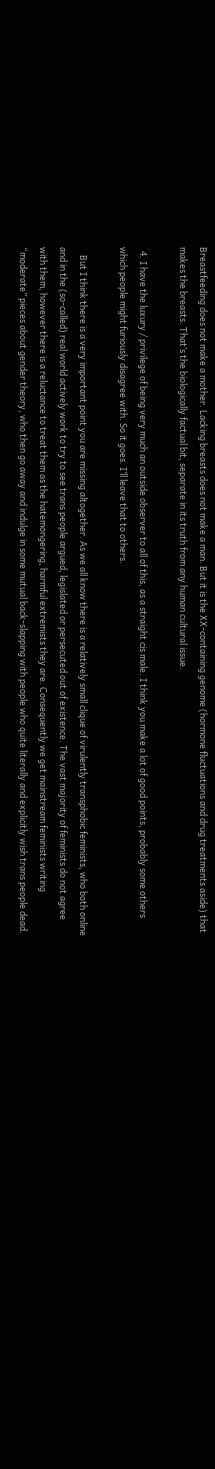Breastfeeding does not make a mother. Lacking breasts does not make a man. But it is the XX-containing genome (hormone fluctuations and drug treatments aside) that makes the breasts. That’s the biologically factual bit, separate in its truth from any human cultural issue.

  4. I have the luxury / privilege of being very much an outside observer to all of this, as a straight cis male. I think you make a lot of good points, probably some others which people might furiously disagree with. So it goes. I’ll leave that to others.

    But I think there is a very important point you are missing altogether. As we all know there is a relatively small clique of virulently transphobic feminists, who both online and in the (so-called) real world actively work to try to see trans people argued, legislated or persecuted out of existence. The vast majority of feminists do not agree with them, however there is a reluctance to treat them as the hatemongering, harmful extremists they are. Consequently we get mainstream feminists writing “moderate” pieces about gender theory, who then go away and indulge in some mutual back-slapping with people who quite literally and explicitly wish trans people dead.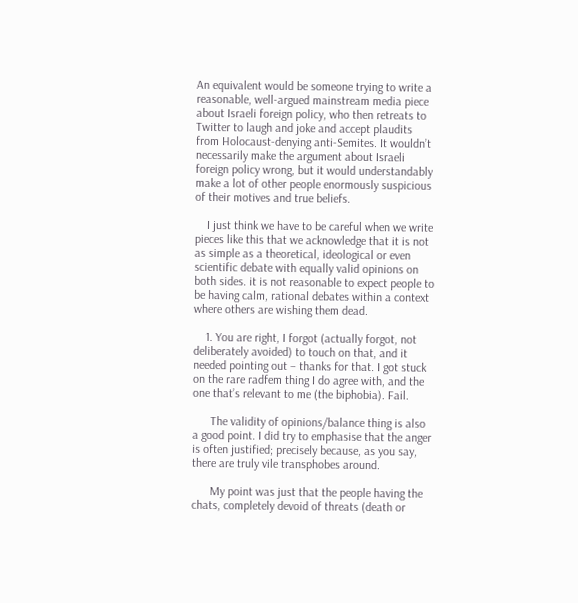An equivalent would be someone trying to write a reasonable, well-argued mainstream media piece about Israeli foreign policy, who then retreats to Twitter to laugh and joke and accept plaudits from Holocaust-denying anti-Semites. It wouldn’t necessarily make the argument about Israeli foreign policy wrong, but it would understandably make a lot of other people enormously suspicious of their motives and true beliefs.

    I just think we have to be careful when we write pieces like this that we acknowledge that it is not as simple as a theoretical, ideological or even scientific debate with equally valid opinions on both sides. it is not reasonable to expect people to be having calm, rational debates within a context where others are wishing them dead.

    1. You are right, I forgot (actually forgot, not deliberately avoided) to touch on that, and it needed pointing out – thanks for that. I got stuck on the rare radfem thing I do agree with, and the one that’s relevant to me (the biphobia). Fail.

      The validity of opinions/balance thing is also a good point. I did try to emphasise that the anger is often justified; precisely because, as you say, there are truly vile transphobes around.

      My point was just that the people having the chats, completely devoid of threats (death or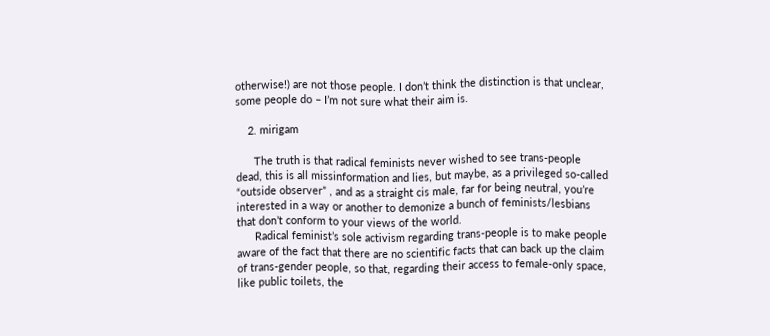otherwise!) are not those people. I don’t think the distinction is that unclear, some people do – I’m not sure what their aim is.

    2. mirigam

      The truth is that radical feminists never wished to see trans-people dead, this is all missinformation and lies, but maybe, as a privileged so-called “outside observer” , and as a straight cis male, far for being neutral, you’re interested in a way or another to demonize a bunch of feminists/lesbians that don’t conform to your views of the world.
      Radical feminist’s sole activism regarding trans-people is to make people aware of the fact that there are no scientific facts that can back up the claim of trans-gender people, so that, regarding their access to female-only space, like public toilets, the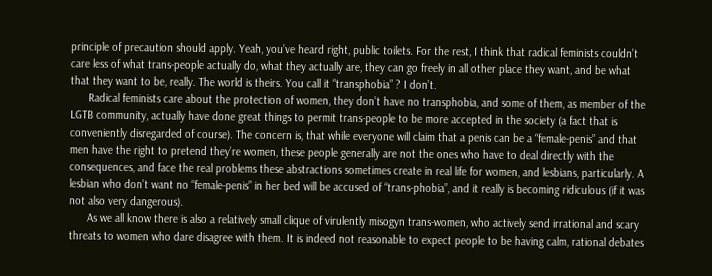principle of precaution should apply. Yeah, you’ve heard right, public toilets. For the rest, I think that radical feminists couldn’t care less of what trans-people actually do, what they actually are, they can go freely in all other place they want, and be what that they want to be, really. The world is theirs. You call it “transphobia” ? I don’t.
      Radical feminists care about the protection of women, they don’t have no transphobia, and some of them, as member of the LGTB community, actually have done great things to permit trans-people to be more accepted in the society (a fact that is conveniently disregarded of course). The concern is, that while everyone will claim that a penis can be a “female-penis” and that men have the right to pretend they’re women, these people generally are not the ones who have to deal directly with the consequences, and face the real problems these abstractions sometimes create in real life for women, and lesbians, particularly. A lesbian who don’t want no “female-penis” in her bed will be accused of “trans-phobia”, and it really is becoming ridiculous (if it was not also very dangerous).
      As we all know there is also a relatively small clique of virulently misogyn trans-women, who actively send irrational and scary threats to women who dare disagree with them. It is indeed not reasonable to expect people to be having calm, rational debates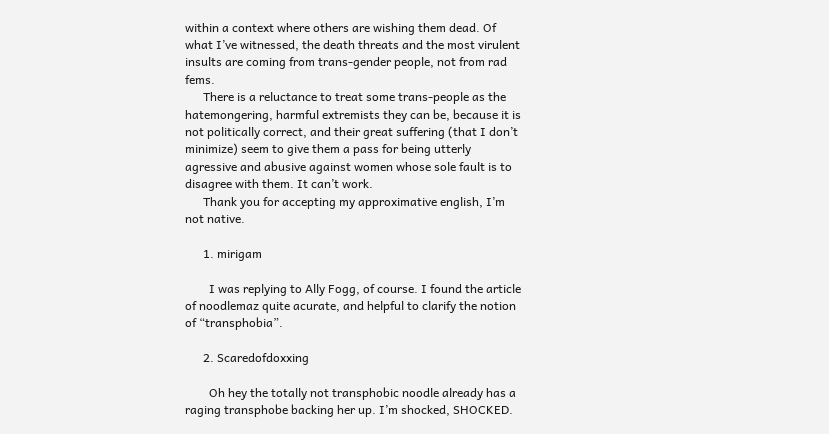within a context where others are wishing them dead. Of what I’ve witnessed, the death threats and the most virulent insults are coming from trans-gender people, not from rad fems.
      There is a reluctance to treat some trans-people as the hatemongering, harmful extremists they can be, because it is not politically correct, and their great suffering (that I don’t minimize) seem to give them a pass for being utterly agressive and abusive against women whose sole fault is to disagree with them. It can’t work.
      Thank you for accepting my approximative english, I’m not native.

      1. mirigam

        I was replying to Ally Fogg, of course. I found the article of noodlemaz quite acurate, and helpful to clarify the notion of “transphobia”.

      2. Scaredofdoxxing

        Oh hey the totally not transphobic noodle already has a raging transphobe backing her up. I’m shocked, SHOCKED.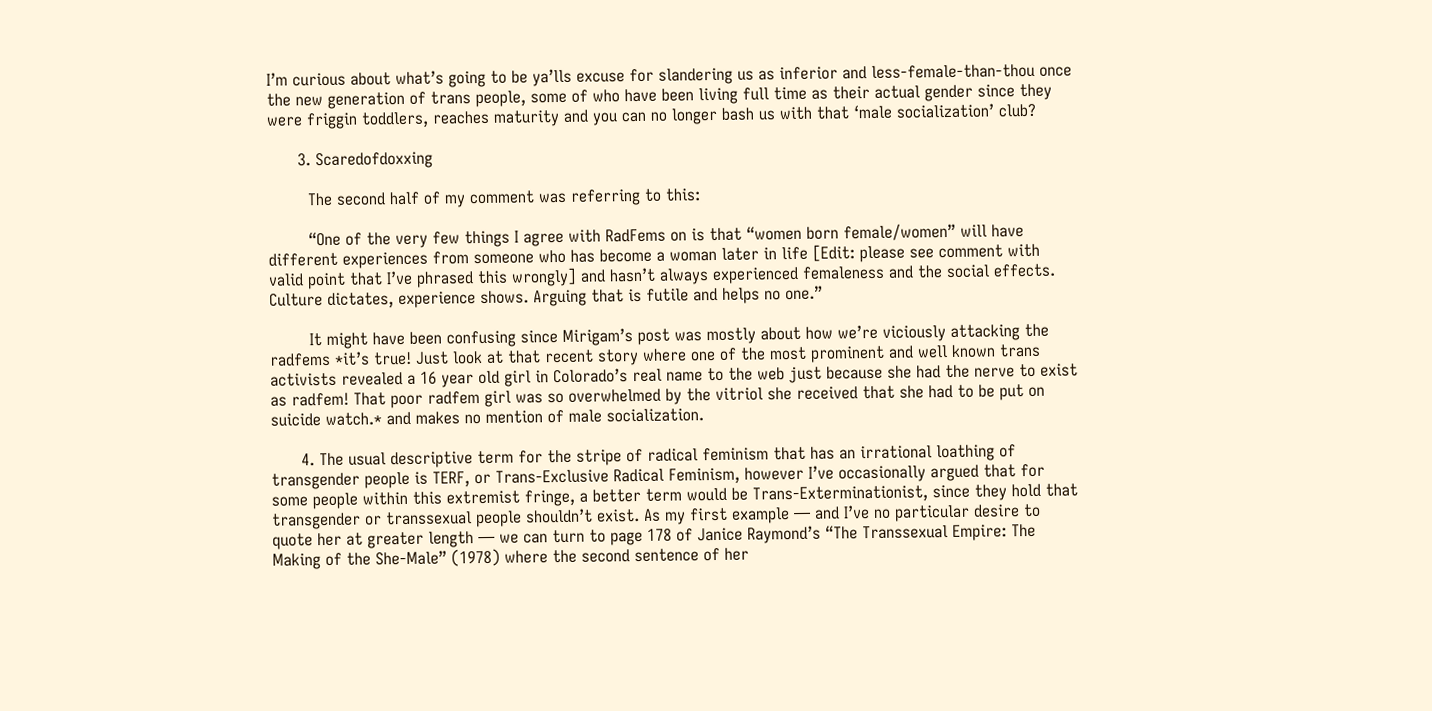I’m curious about what’s going to be ya’lls excuse for slandering us as inferior and less-female-than-thou once the new generation of trans people, some of who have been living full time as their actual gender since they were friggin toddlers, reaches maturity and you can no longer bash us with that ‘male socialization’ club?

      3. Scaredofdoxxing

        The second half of my comment was referring to this:

        “One of the very few things I agree with RadFems on is that “women born female/women” will have different experiences from someone who has become a woman later in life [Edit: please see comment with valid point that I’ve phrased this wrongly] and hasn’t always experienced femaleness and the social effects. Culture dictates, experience shows. Arguing that is futile and helps no one.”

        It might have been confusing since Mirigam’s post was mostly about how we’re viciously attacking the radfems *it’s true! Just look at that recent story where one of the most prominent and well known trans activists revealed a 16 year old girl in Colorado’s real name to the web just because she had the nerve to exist as radfem! That poor radfem girl was so overwhelmed by the vitriol she received that she had to be put on suicide watch.* and makes no mention of male socialization.

      4. The usual descriptive term for the stripe of radical feminism that has an irrational loathing of transgender people is TERF, or Trans-Exclusive Radical Feminism, however I’ve occasionally argued that for some people within this extremist fringe, a better term would be Trans-Exterminationist, since they hold that transgender or transsexual people shouldn’t exist. As my first example — and I’ve no particular desire to quote her at greater length — we can turn to page 178 of Janice Raymond’s “The Transsexual Empire: The Making of the She-Male” (1978) where the second sentence of her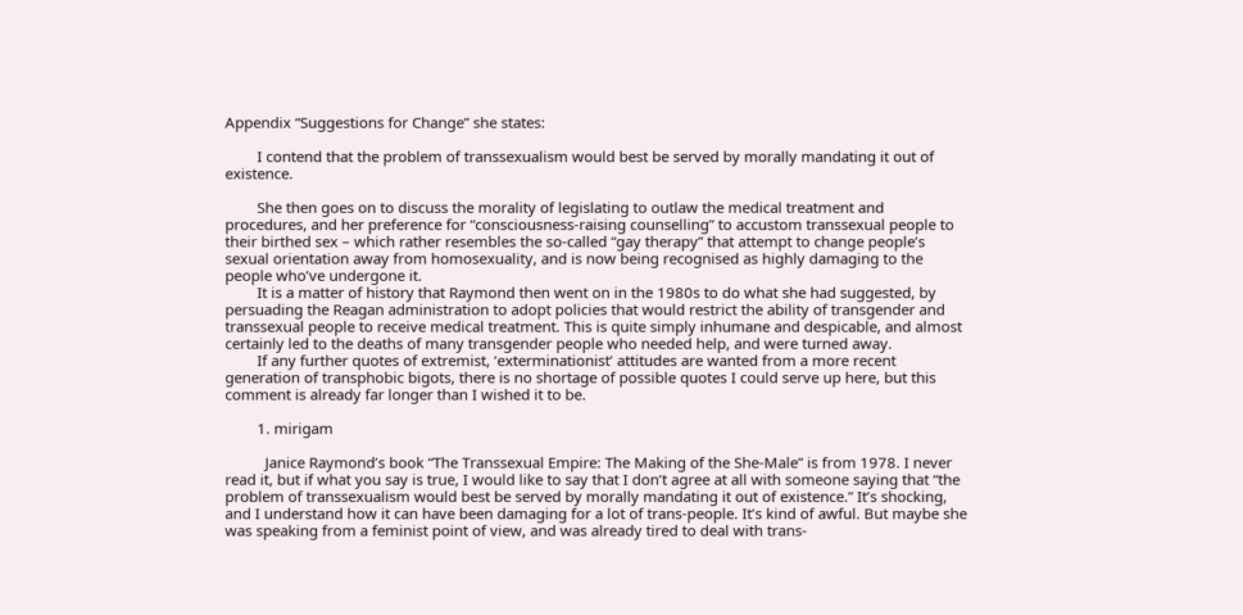Appendix “Suggestions for Change” she states:

        I contend that the problem of transsexualism would best be served by morally mandating it out of existence.

        She then goes on to discuss the morality of legislating to outlaw the medical treatment and procedures, and her preference for “consciousness-raising counselling” to accustom transsexual people to their birthed sex – which rather resembles the so-called “gay therapy” that attempt to change people’s sexual orientation away from homosexuality, and is now being recognised as highly damaging to the people who’ve undergone it.
        It is a matter of history that Raymond then went on in the 1980s to do what she had suggested, by persuading the Reagan administration to adopt policies that would restrict the ability of transgender and transsexual people to receive medical treatment. This is quite simply inhumane and despicable, and almost certainly led to the deaths of many transgender people who needed help, and were turned away.
        If any further quotes of extremist, ‘exterminationist’ attitudes are wanted from a more recent generation of transphobic bigots, there is no shortage of possible quotes I could serve up here, but this comment is already far longer than I wished it to be.

        1. mirigam

          Janice Raymond’s book “The Transsexual Empire: The Making of the She-Male” is from 1978. I never read it, but if what you say is true, I would like to say that I don’t agree at all with someone saying that “the problem of transsexualism would best be served by morally mandating it out of existence.” It’s shocking, and I understand how it can have been damaging for a lot of trans-people. It’s kind of awful. But maybe she was speaking from a feminist point of view, and was already tired to deal with trans-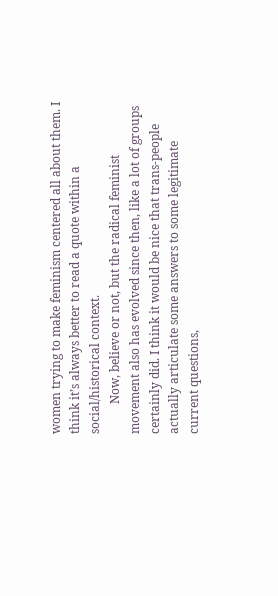women trying to make feminism centered all about them. I think it’s always better to read a quote within a social/historical context.
          Now, believe or not, but the radical feminist movement also has evolved since then, like a lot of groups certainly did. I think it would be nice that trans-people actually articulate some answers to some legitimate current questions,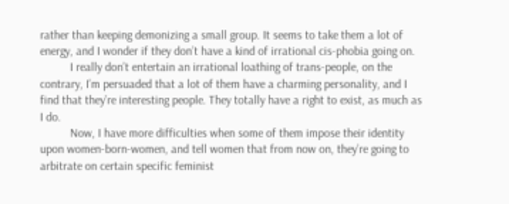rather than keeping demonizing a small group. It seems to take them a lot of energy, and I wonder if they don’t have a kind of irrational cis-phobia going on.
          I really don’t entertain an irrational loathing of trans-people, on the contrary, I’m persuaded that a lot of them have a charming personality, and I find that they’re interesting people. They totally have a right to exist, as much as I do.
          Now, I have more difficulties when some of them impose their identity upon women-born-women, and tell women that from now on, they’re going to arbitrate on certain specific feminist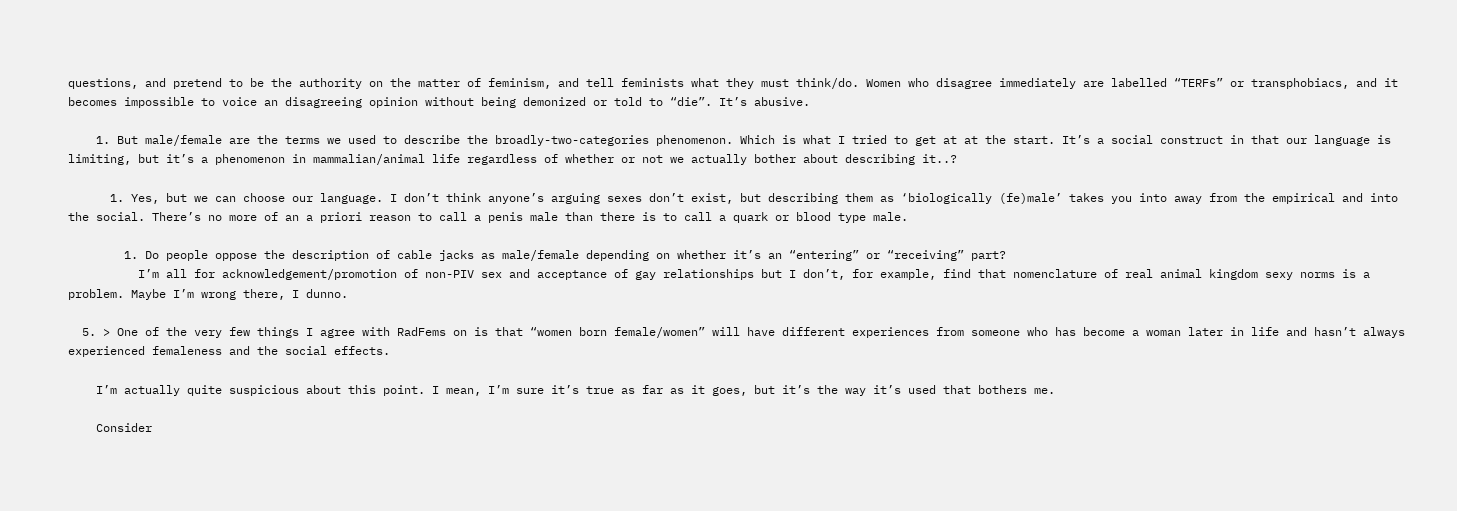questions, and pretend to be the authority on the matter of feminism, and tell feminists what they must think/do. Women who disagree immediately are labelled “TERFs” or transphobiacs, and it becomes impossible to voice an disagreeing opinion without being demonized or told to “die”. It’s abusive.

    1. But male/female are the terms we used to describe the broadly-two-categories phenomenon. Which is what I tried to get at at the start. It’s a social construct in that our language is limiting, but it’s a phenomenon in mammalian/animal life regardless of whether or not we actually bother about describing it..?

      1. Yes, but we can choose our language. I don’t think anyone’s arguing sexes don’t exist, but describing them as ‘biologically (fe)male’ takes you into away from the empirical and into the social. There’s no more of an a priori reason to call a penis male than there is to call a quark or blood type male.

        1. Do people oppose the description of cable jacks as male/female depending on whether it’s an “entering” or “receiving” part?
          I’m all for acknowledgement/promotion of non-PIV sex and acceptance of gay relationships but I don’t, for example, find that nomenclature of real animal kingdom sexy norms is a problem. Maybe I’m wrong there, I dunno.

  5. > One of the very few things I agree with RadFems on is that “women born female/women” will have different experiences from someone who has become a woman later in life and hasn’t always experienced femaleness and the social effects.

    I’m actually quite suspicious about this point. I mean, I’m sure it’s true as far as it goes, but it’s the way it’s used that bothers me.

    Consider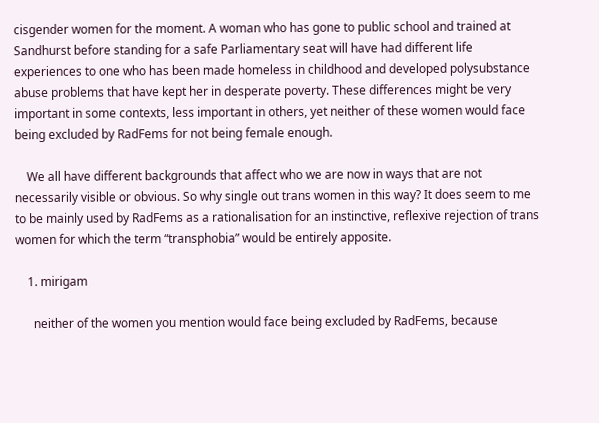cisgender women for the moment. A woman who has gone to public school and trained at Sandhurst before standing for a safe Parliamentary seat will have had different life experiences to one who has been made homeless in childhood and developed polysubstance abuse problems that have kept her in desperate poverty. These differences might be very important in some contexts, less important in others, yet neither of these women would face being excluded by RadFems for not being female enough.

    We all have different backgrounds that affect who we are now in ways that are not necessarily visible or obvious. So why single out trans women in this way? It does seem to me to be mainly used by RadFems as a rationalisation for an instinctive, reflexive rejection of trans women for which the term “transphobia” would be entirely apposite.

    1. mirigam

      neither of the women you mention would face being excluded by RadFems, because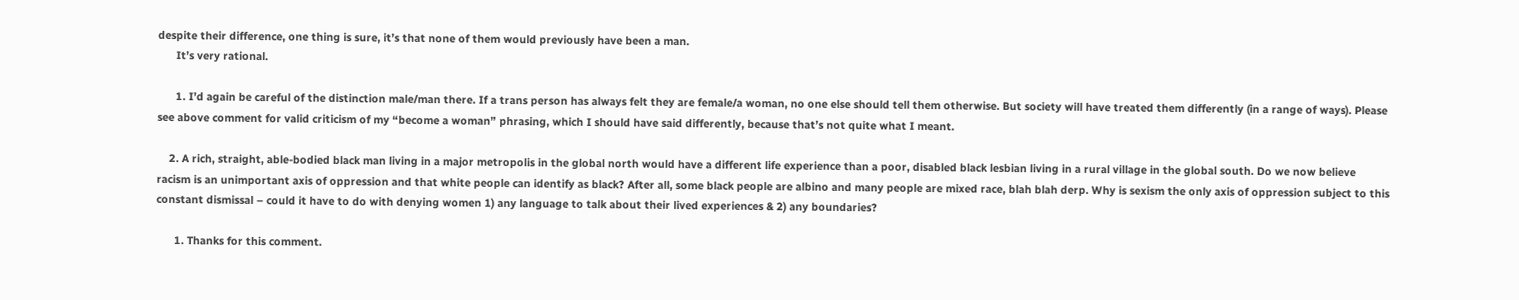despite their difference, one thing is sure, it’s that none of them would previously have been a man.
      It’s very rational.

      1. I’d again be careful of the distinction male/man there. If a trans person has always felt they are female/a woman, no one else should tell them otherwise. But society will have treated them differently (in a range of ways). Please see above comment for valid criticism of my “become a woman” phrasing, which I should have said differently, because that’s not quite what I meant.

    2. A rich, straight, able-bodied black man living in a major metropolis in the global north would have a different life experience than a poor, disabled black lesbian living in a rural village in the global south. Do we now believe racism is an unimportant axis of oppression and that white people can identify as black? After all, some black people are albino and many people are mixed race, blah blah derp. Why is sexism the only axis of oppression subject to this constant dismissal – could it have to do with denying women 1) any language to talk about their lived experiences & 2) any boundaries?

      1. Thanks for this comment.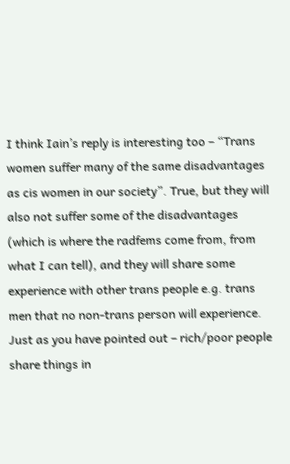I think Iain’s reply is interesting too – “Trans women suffer many of the same disadvantages as cis women in our society”. True, but they will also not suffer some of the disadvantages (which is where the radfems come from, from what I can tell), and they will share some experience with other trans people e.g. trans men that no non-trans person will experience. Just as you have pointed out – rich/poor people share things in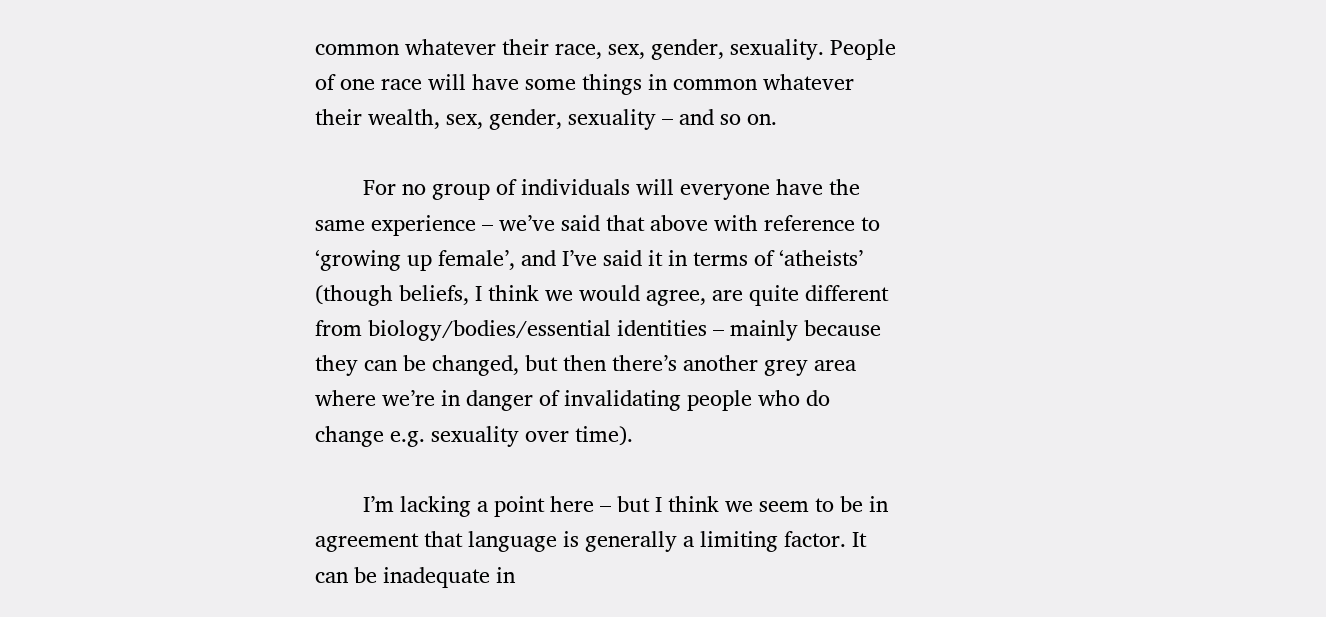common whatever their race, sex, gender, sexuality. People of one race will have some things in common whatever their wealth, sex, gender, sexuality – and so on.

        For no group of individuals will everyone have the same experience – we’ve said that above with reference to ‘growing up female’, and I’ve said it in terms of ‘atheists’ (though beliefs, I think we would agree, are quite different from biology/bodies/essential identities – mainly because they can be changed, but then there’s another grey area where we’re in danger of invalidating people who do change e.g. sexuality over time).

        I’m lacking a point here – but I think we seem to be in agreement that language is generally a limiting factor. It can be inadequate in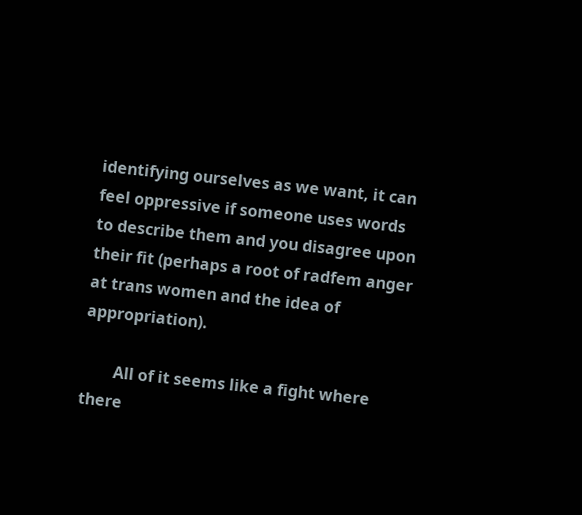identifying ourselves as we want, it can feel oppressive if someone uses words to describe them and you disagree upon their fit (perhaps a root of radfem anger at trans women and the idea of appropriation).

        All of it seems like a fight where there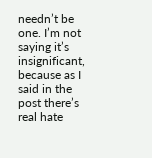needn’t be one. I’m not saying it’s insignificant, because as I said in the post there’s real hate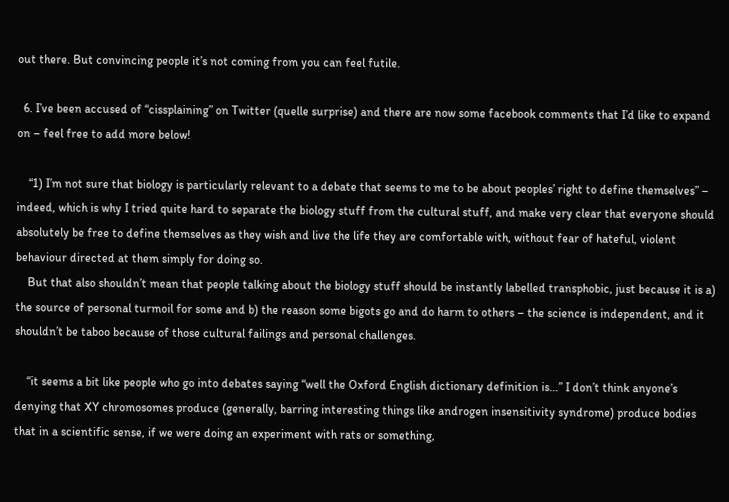out there. But convincing people it’s not coming from you can feel futile.

  6. I’ve been accused of “cissplaining” on Twitter (quelle surprise) and there are now some facebook comments that I’d like to expand on – feel free to add more below!

    “1) I’m not sure that biology is particularly relevant to a debate that seems to me to be about peoples’ right to define themselves” – indeed, which is why I tried quite hard to separate the biology stuff from the cultural stuff, and make very clear that everyone should absolutely be free to define themselves as they wish and live the life they are comfortable with, without fear of hateful, violent behaviour directed at them simply for doing so.
    But that also shouldn’t mean that people talking about the biology stuff should be instantly labelled transphobic, just because it is a) the source of personal turmoil for some and b) the reason some bigots go and do harm to others – the science is independent, and it shouldn’t be taboo because of those cultural failings and personal challenges.

    “it seems a bit like people who go into debates saying “well the Oxford English dictionary definition is…” I don’t think anyone’s denying that XY chromosomes produce (generally, barring interesting things like androgen insensitivity syndrome) produce bodies that in a scientific sense, if we were doing an experiment with rats or something,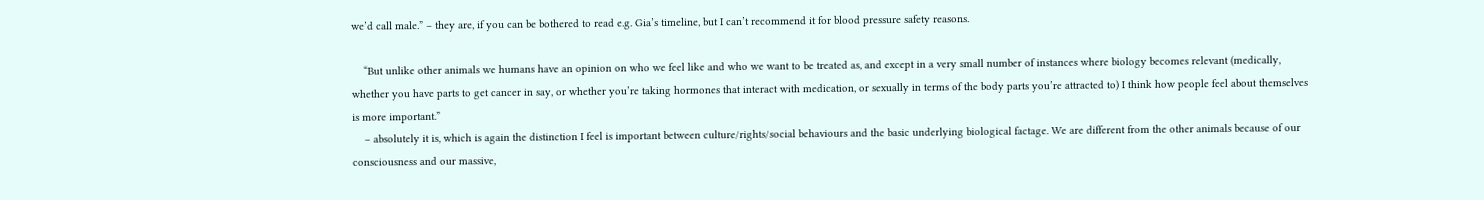we’d call male.” – they are, if you can be bothered to read e.g. Gia’s timeline, but I can’t recommend it for blood pressure safety reasons.

    “But unlike other animals we humans have an opinion on who we feel like and who we want to be treated as, and except in a very small number of instances where biology becomes relevant (medically, whether you have parts to get cancer in say, or whether you’re taking hormones that interact with medication, or sexually in terms of the body parts you’re attracted to) I think how people feel about themselves is more important.”
    – absolutely it is, which is again the distinction I feel is important between culture/rights/social behaviours and the basic underlying biological factage. We are different from the other animals because of our consciousness and our massive,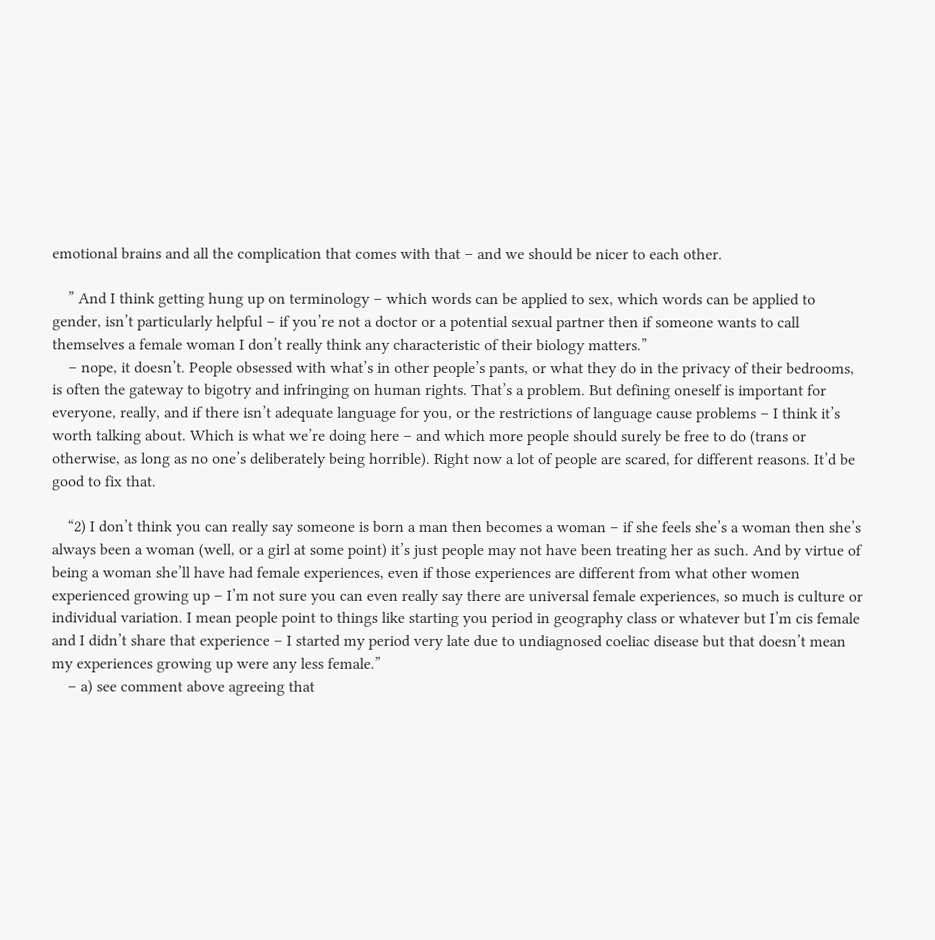emotional brains and all the complication that comes with that – and we should be nicer to each other.

    ” And I think getting hung up on terminology – which words can be applied to sex, which words can be applied to gender, isn’t particularly helpful – if you’re not a doctor or a potential sexual partner then if someone wants to call themselves a female woman I don’t really think any characteristic of their biology matters.”
    – nope, it doesn’t. People obsessed with what’s in other people’s pants, or what they do in the privacy of their bedrooms, is often the gateway to bigotry and infringing on human rights. That’s a problem. But defining oneself is important for everyone, really, and if there isn’t adequate language for you, or the restrictions of language cause problems – I think it’s worth talking about. Which is what we’re doing here – and which more people should surely be free to do (trans or otherwise, as long as no one’s deliberately being horrible). Right now a lot of people are scared, for different reasons. It’d be good to fix that.

    “2) I don’t think you can really say someone is born a man then becomes a woman – if she feels she’s a woman then she’s always been a woman (well, or a girl at some point) it’s just people may not have been treating her as such. And by virtue of being a woman she’ll have had female experiences, even if those experiences are different from what other women experienced growing up – I’m not sure you can even really say there are universal female experiences, so much is culture or individual variation. I mean people point to things like starting you period in geography class or whatever but I’m cis female and I didn’t share that experience – I started my period very late due to undiagnosed coeliac disease but that doesn’t mean my experiences growing up were any less female.”
    – a) see comment above agreeing that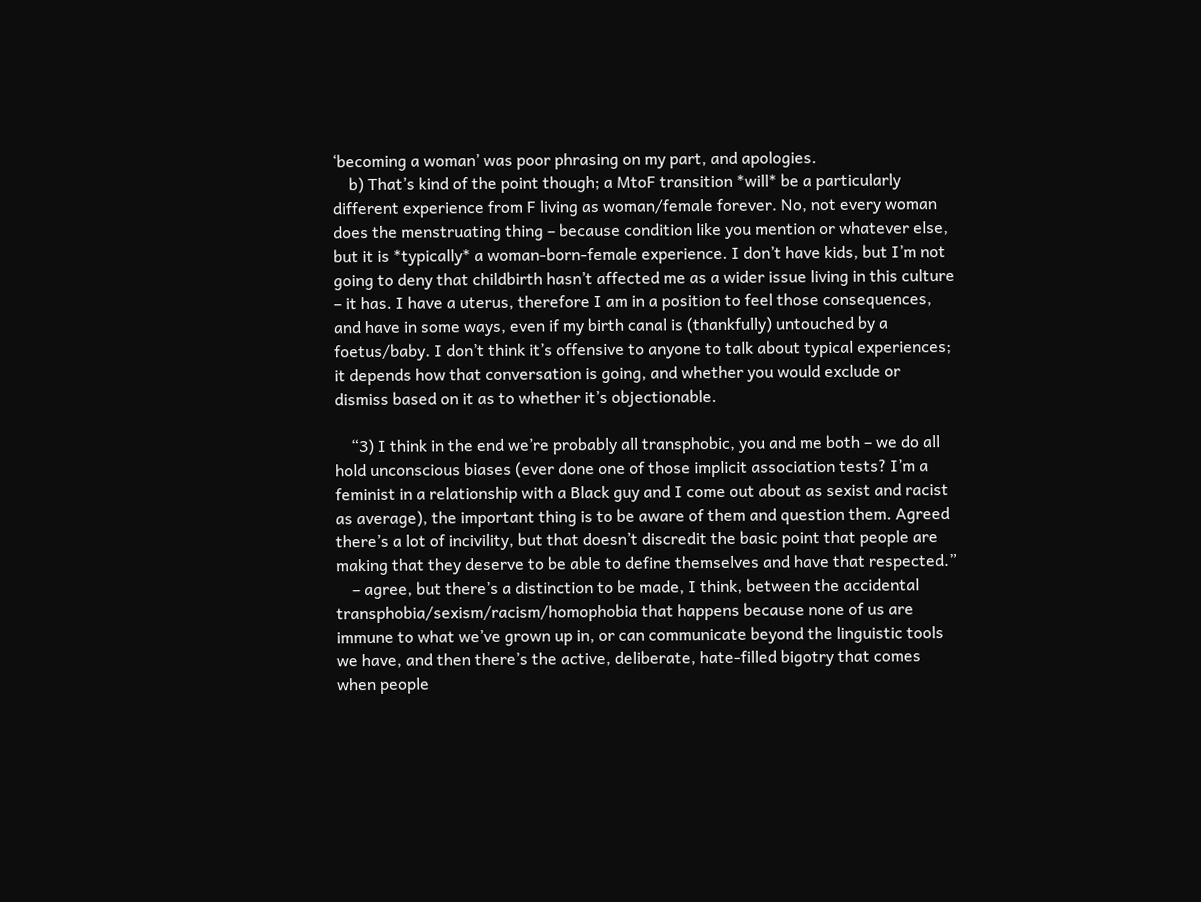‘becoming a woman’ was poor phrasing on my part, and apologies.
    b) That’s kind of the point though; a MtoF transition *will* be a particularly different experience from F living as woman/female forever. No, not every woman does the menstruating thing – because condition like you mention or whatever else, but it is *typically* a woman-born-female experience. I don’t have kids, but I’m not going to deny that childbirth hasn’t affected me as a wider issue living in this culture – it has. I have a uterus, therefore I am in a position to feel those consequences, and have in some ways, even if my birth canal is (thankfully) untouched by a foetus/baby. I don’t think it’s offensive to anyone to talk about typical experiences; it depends how that conversation is going, and whether you would exclude or dismiss based on it as to whether it’s objectionable.

    “3) I think in the end we’re probably all transphobic, you and me both – we do all hold unconscious biases (ever done one of those implicit association tests? I’m a feminist in a relationship with a Black guy and I come out about as sexist and racist as average), the important thing is to be aware of them and question them. Agreed there’s a lot of incivility, but that doesn’t discredit the basic point that people are making that they deserve to be able to define themselves and have that respected.”
    – agree, but there’s a distinction to be made, I think, between the accidental transphobia/sexism/racism/homophobia that happens because none of us are immune to what we’ve grown up in, or can communicate beyond the linguistic tools we have, and then there’s the active, deliberate, hate-filled bigotry that comes when people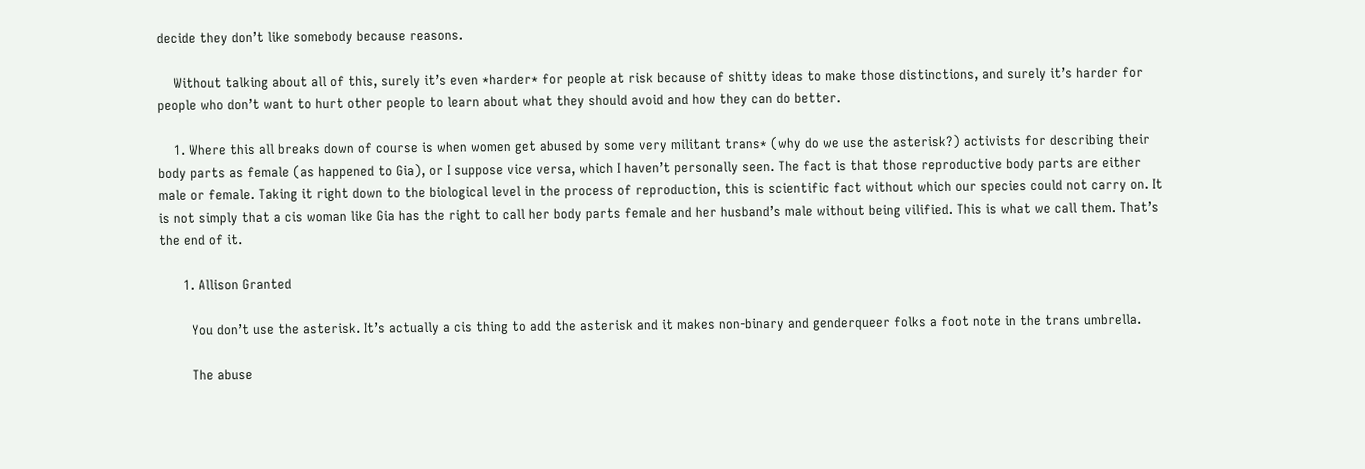decide they don’t like somebody because reasons.

    Without talking about all of this, surely it’s even *harder* for people at risk because of shitty ideas to make those distinctions, and surely it’s harder for people who don’t want to hurt other people to learn about what they should avoid and how they can do better.

    1. Where this all breaks down of course is when women get abused by some very militant trans* (why do we use the asterisk?) activists for describing their body parts as female (as happened to Gia), or I suppose vice versa, which I haven’t personally seen. The fact is that those reproductive body parts are either male or female. Taking it right down to the biological level in the process of reproduction, this is scientific fact without which our species could not carry on. It is not simply that a cis woman like Gia has the right to call her body parts female and her husband’s male without being vilified. This is what we call them. That’s the end of it.

      1. Allison Granted

        You don’t use the asterisk. It’s actually a cis thing to add the asterisk and it makes non-binary and genderqueer folks a foot note in the trans umbrella.

        The abuse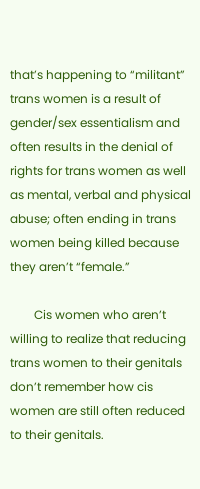that’s happening to “militant” trans women is a result of gender/sex essentialism and often results in the denial of rights for trans women as well as mental, verbal and physical abuse; often ending in trans women being killed because they aren’t “female.”

        Cis women who aren’t willing to realize that reducing trans women to their genitals don’t remember how cis women are still often reduced to their genitals.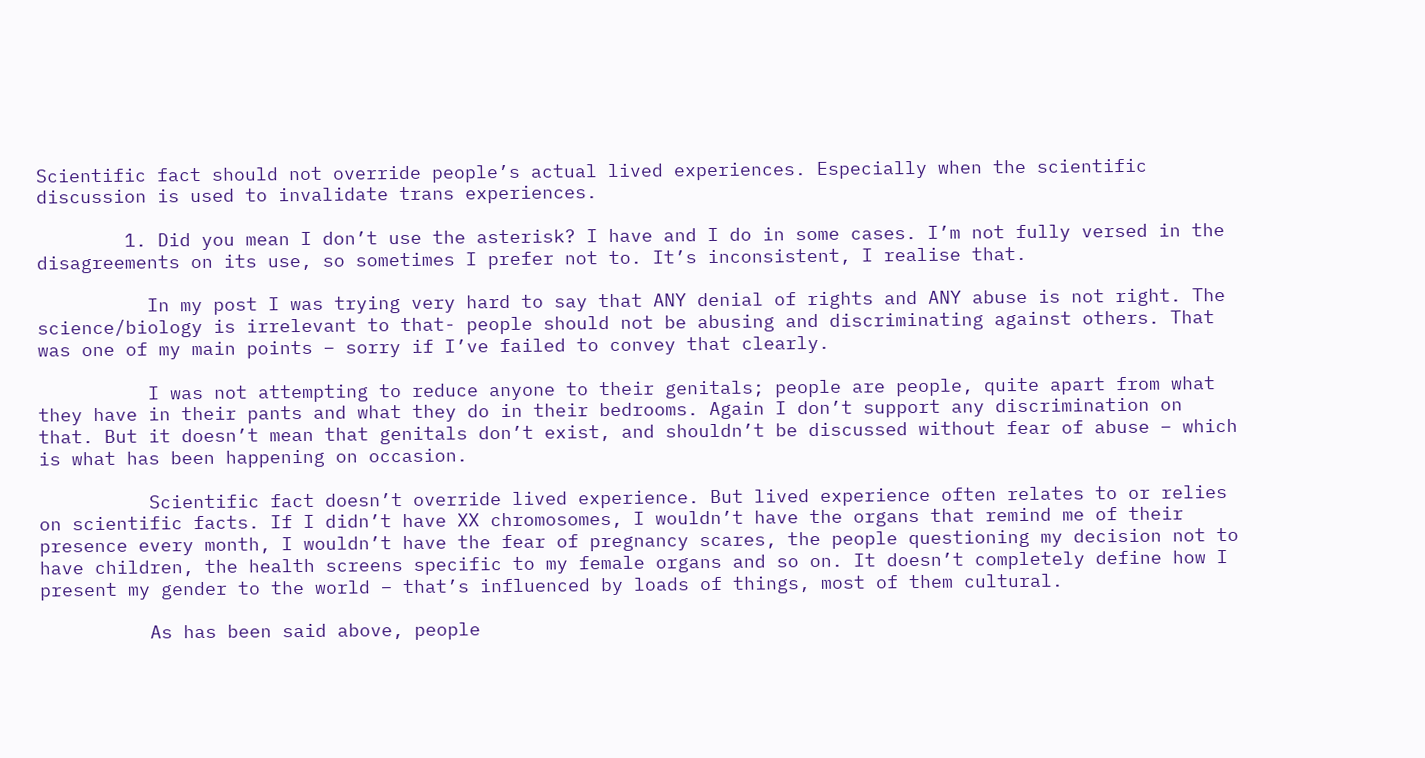Scientific fact should not override people’s actual lived experiences. Especially when the scientific discussion is used to invalidate trans experiences.

        1. Did you mean I don’t use the asterisk? I have and I do in some cases. I’m not fully versed in the disagreements on its use, so sometimes I prefer not to. It’s inconsistent, I realise that.

          In my post I was trying very hard to say that ANY denial of rights and ANY abuse is not right. The science/biology is irrelevant to that- people should not be abusing and discriminating against others. That was one of my main points – sorry if I’ve failed to convey that clearly.

          I was not attempting to reduce anyone to their genitals; people are people, quite apart from what they have in their pants and what they do in their bedrooms. Again I don’t support any discrimination on that. But it doesn’t mean that genitals don’t exist, and shouldn’t be discussed without fear of abuse – which is what has been happening on occasion.

          Scientific fact doesn’t override lived experience. But lived experience often relates to or relies on scientific facts. If I didn’t have XX chromosomes, I wouldn’t have the organs that remind me of their presence every month, I wouldn’t have the fear of pregnancy scares, the people questioning my decision not to have children, the health screens specific to my female organs and so on. It doesn’t completely define how I present my gender to the world – that’s influenced by loads of things, most of them cultural.

          As has been said above, people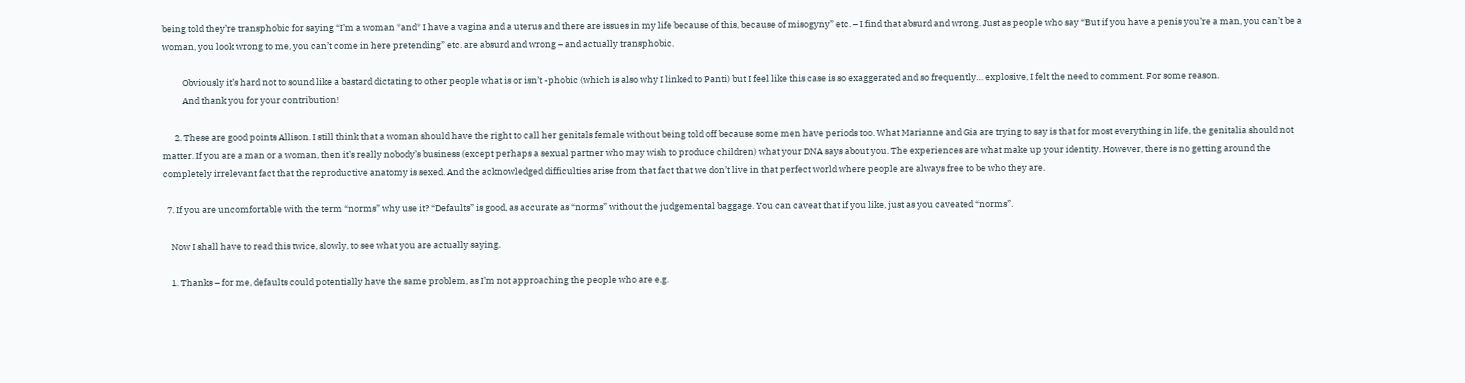being told they’re transphobic for saying “I’m a woman *and* I have a vagina and a uterus and there are issues in my life because of this, because of misogyny” etc. – I find that absurd and wrong. Just as people who say “But if you have a penis you’re a man, you can’t be a woman, you look wrong to me, you can’t come in here pretending” etc. are absurd and wrong – and actually transphobic.

          Obviously it’s hard not to sound like a bastard dictating to other people what is or isn’t -phobic (which is also why I linked to Panti) but I feel like this case is so exaggerated and so frequently… explosive, I felt the need to comment. For some reason.
          And thank you for your contribution!

      2. These are good points Allison. I still think that a woman should have the right to call her genitals female without being told off because some men have periods too. What Marianne and Gia are trying to say is that for most everything in life, the genitalia should not matter. If you are a man or a woman, then it’s really nobody’s business (except perhaps a sexual partner who may wish to produce children) what your DNA says about you. The experiences are what make up your identity. However, there is no getting around the completely irrelevant fact that the reproductive anatomy is sexed. And the acknowledged difficulties arise from that fact that we don’t live in that perfect world where people are always free to be who they are.

  7. If you are uncomfortable with the term “norms” why use it? “Defaults” is good, as accurate as “norms” without the judgemental baggage. You can caveat that if you like, just as you caveated “norms”.

    Now I shall have to read this twice, slowly, to see what you are actually saying.

    1. Thanks – for me, defaults could potentially have the same problem, as I’m not approaching the people who are e.g.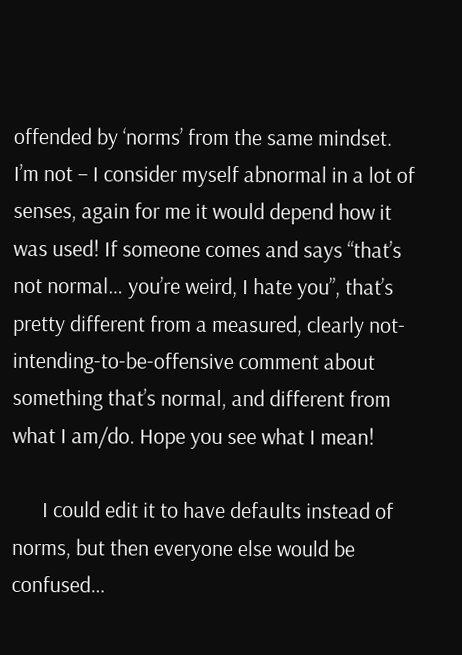offended by ‘norms’ from the same mindset. I’m not – I consider myself abnormal in a lot of senses, again for me it would depend how it was used! If someone comes and says “that’s not normal… you’re weird, I hate you”, that’s pretty different from a measured, clearly not-intending-to-be-offensive comment about something that’s normal, and different from what I am/do. Hope you see what I mean!

      I could edit it to have defaults instead of norms, but then everyone else would be confused…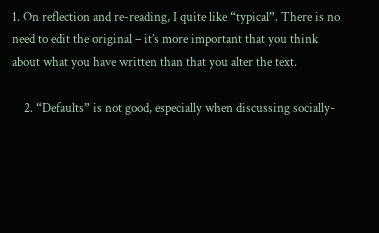1. On reflection and re-reading, I quite like “typical”. There is no need to edit the original – it’s more important that you think about what you have written than that you alter the text.

    2. “Defaults” is not good, especially when discussing socially-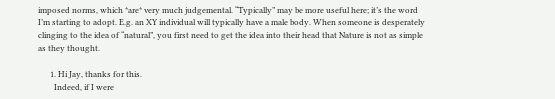imposed norms, which *are* very much judgemental. “Typically” may be more useful here; it’s the word I’m starting to adopt. E.g. an XY individual will typically have a male body. When someone is desperately clinging to the idea of “natural”, you first need to get the idea into their head that Nature is not as simple as they thought.

      1. Hi Jay, thanks for this.
        Indeed, if I were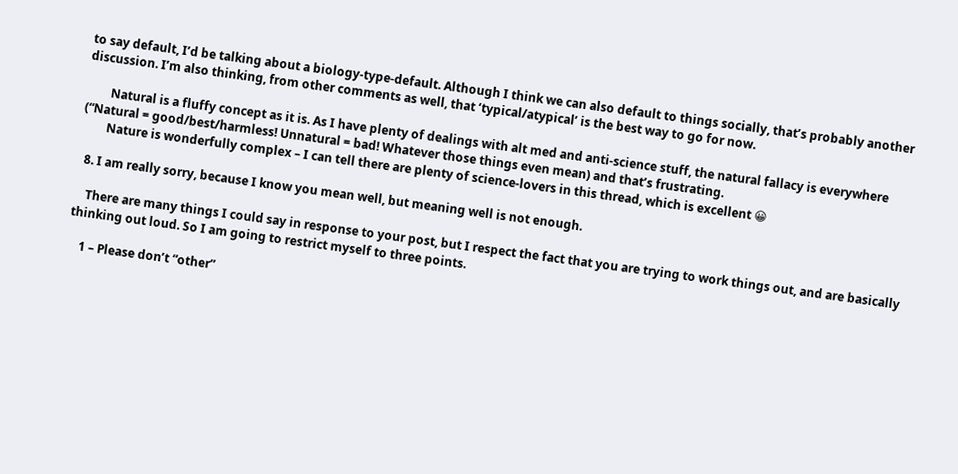to say default, I’d be talking about a biology-type-default. Although I think we can also default to things socially, that’s probably another discussion. I’m also thinking, from other comments as well, that ‘typical/atypical’ is the best way to go for now.

        Natural is a fluffy concept as it is. As I have plenty of dealings with alt med and anti-science stuff, the natural fallacy is everywhere (“Natural = good/best/harmless! Unnatural = bad! Whatever those things even mean) and that’s frustrating.
        Nature is wonderfully complex – I can tell there are plenty of science-lovers in this thread, which is excellent 😀

  8. I am really sorry, because I know you mean well, but meaning well is not enough.

    There are many things I could say in response to your post, but I respect the fact that you are trying to work things out, and are basically thinking out loud. So I am going to restrict myself to three points.

    1 – Please don’t “other”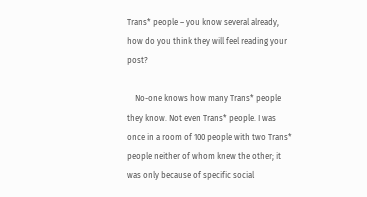Trans* people – you know several already, how do you think they will feel reading your post?

    No-one knows how many Trans* people they know. Not even Trans* people. I was once in a room of 100 people with two Trans* people neither of whom knew the other; it was only because of specific social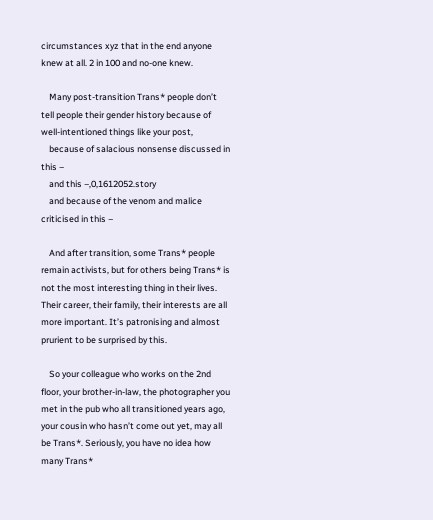circumstances xyz that in the end anyone knew at all. 2 in 100 and no-one knew.

    Many post-transition Trans* people don’t tell people their gender history because of well-intentioned things like your post,
    because of salacious nonsense discussed in this –
    and this –,0,1612052.story
    and because of the venom and malice criticised in this –

    And after transition, some Trans* people remain activists, but for others being Trans* is not the most interesting thing in their lives. Their career, their family, their interests are all more important. It’s patronising and almost prurient to be surprised by this.

    So your colleague who works on the 2nd floor, your brother-in-law, the photographer you met in the pub who all transitioned years ago, your cousin who hasn’t come out yet, may all be Trans*. Seriously, you have no idea how many Trans*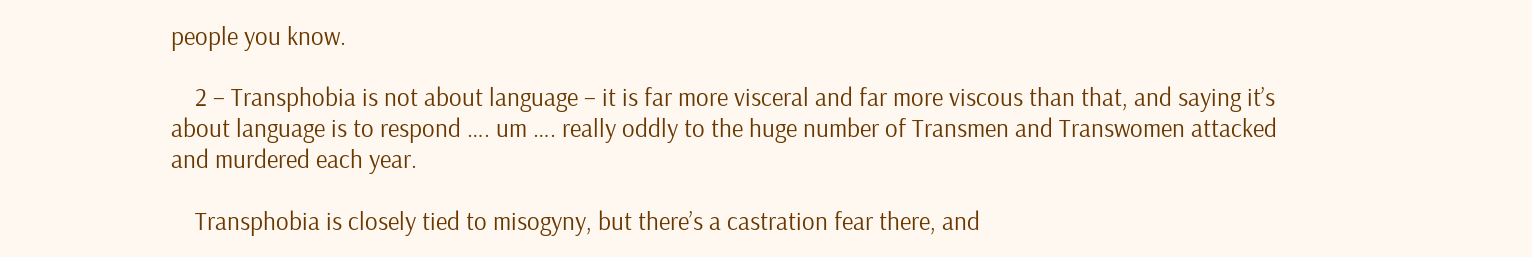people you know.

    2 – Transphobia is not about language – it is far more visceral and far more viscous than that, and saying it’s about language is to respond …. um …. really oddly to the huge number of Transmen and Transwomen attacked and murdered each year.

    Transphobia is closely tied to misogyny, but there’s a castration fear there, and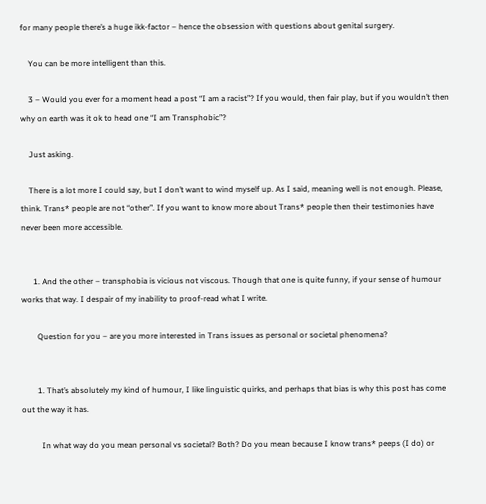for many people there’s a huge ikk-factor – hence the obsession with questions about genital surgery.

    You can be more intelligent than this.

    3 – Would you ever for a moment head a post “I am a racist”? If you would, then fair play, but if you wouldn’t then why on earth was it ok to head one “I am Transphobic”?

    Just asking.

    There is a lot more I could say, but I don’t want to wind myself up. As I said, meaning well is not enough. Please, think. Trans* people are not “other”. If you want to know more about Trans* people then their testimonies have never been more accessible.


      1. And the other – transphobia is vicious not viscous. Though that one is quite funny, if your sense of humour works that way. I despair of my inability to proof-read what I write.

        Question for you – are you more interested in Trans issues as personal or societal phenomena?


        1. That’s absolutely my kind of humour, I like linguistic quirks, and perhaps that bias is why this post has come out the way it has.

          In what way do you mean personal vs societal? Both? Do you mean because I know trans* peeps (I do) or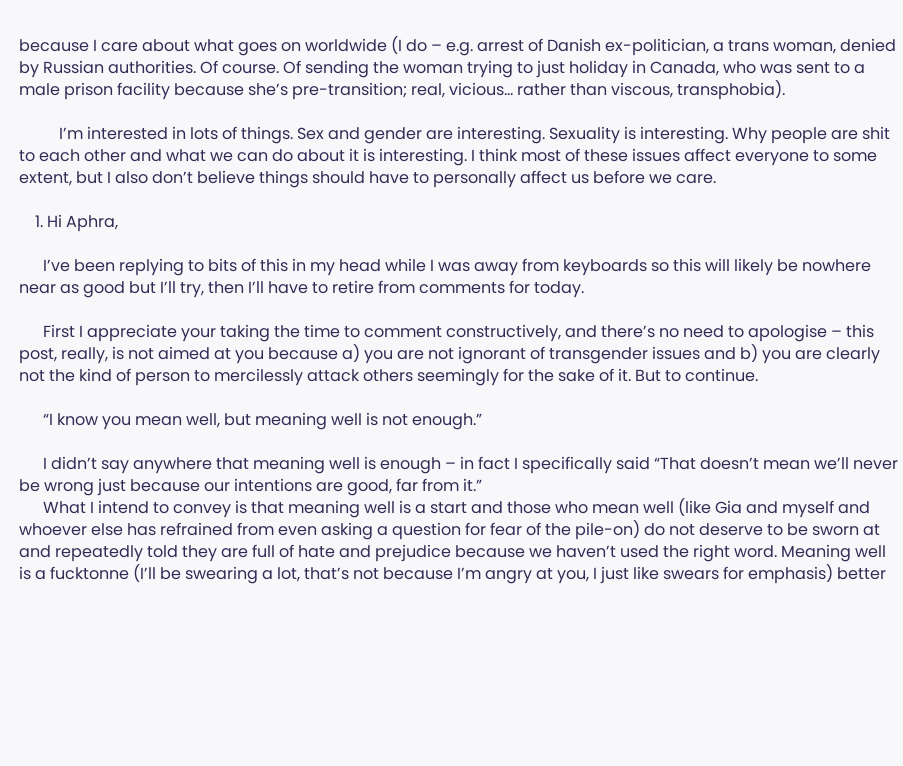because I care about what goes on worldwide (I do – e.g. arrest of Danish ex-politician, a trans woman, denied by Russian authorities. Of course. Of sending the woman trying to just holiday in Canada, who was sent to a male prison facility because she’s pre-transition; real, vicious… rather than viscous, transphobia).

          I’m interested in lots of things. Sex and gender are interesting. Sexuality is interesting. Why people are shit to each other and what we can do about it is interesting. I think most of these issues affect everyone to some extent, but I also don’t believe things should have to personally affect us before we care.

    1. Hi Aphra,

      I’ve been replying to bits of this in my head while I was away from keyboards so this will likely be nowhere near as good but I’ll try, then I’ll have to retire from comments for today.

      First I appreciate your taking the time to comment constructively, and there’s no need to apologise – this post, really, is not aimed at you because a) you are not ignorant of transgender issues and b) you are clearly not the kind of person to mercilessly attack others seemingly for the sake of it. But to continue.

      “I know you mean well, but meaning well is not enough.”

      I didn’t say anywhere that meaning well is enough – in fact I specifically said “That doesn’t mean we’ll never be wrong just because our intentions are good, far from it.”
      What I intend to convey is that meaning well is a start and those who mean well (like Gia and myself and whoever else has refrained from even asking a question for fear of the pile-on) do not deserve to be sworn at and repeatedly told they are full of hate and prejudice because we haven’t used the right word. Meaning well is a fucktonne (I’ll be swearing a lot, that’s not because I’m angry at you, I just like swears for emphasis) better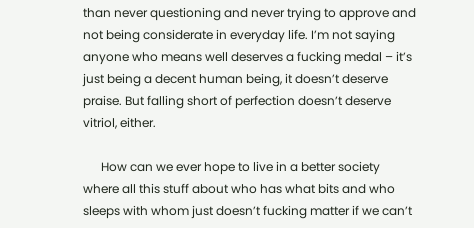than never questioning and never trying to approve and not being considerate in everyday life. I’m not saying anyone who means well deserves a fucking medal – it’s just being a decent human being, it doesn’t deserve praise. But falling short of perfection doesn’t deserve vitriol, either.

      How can we ever hope to live in a better society where all this stuff about who has what bits and who sleeps with whom just doesn’t fucking matter if we can’t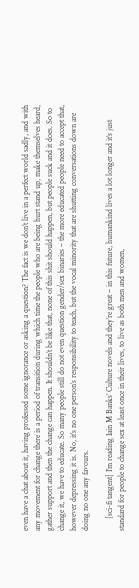even have a chat about it, having professed some ignorance or asking a question? The fact is we don’t live in a perfect world sadly, and with any movement for change there is a period of transition during which time the people who are being hurt stand up, make themselves heard, gather support and then the change can happen. It shouldn’t be like that, none of this shit should happen, but people suck and it does. So to change it, we have to educate. So many people still do not even question gender/sex binaries – the more educated people need to accept that, however depressing it is. No, it’s no one person’s responsibility to teach, but the vocal minority that are shutting conversations down are doing no one any favours.

      [sci-fi tangent] I’m reading Iain M Banks’ Culture novels and they’re great – in this future, humankind lives a lot longer and it’s just standard for people to change sex at least once in their lives, to live as both men and women,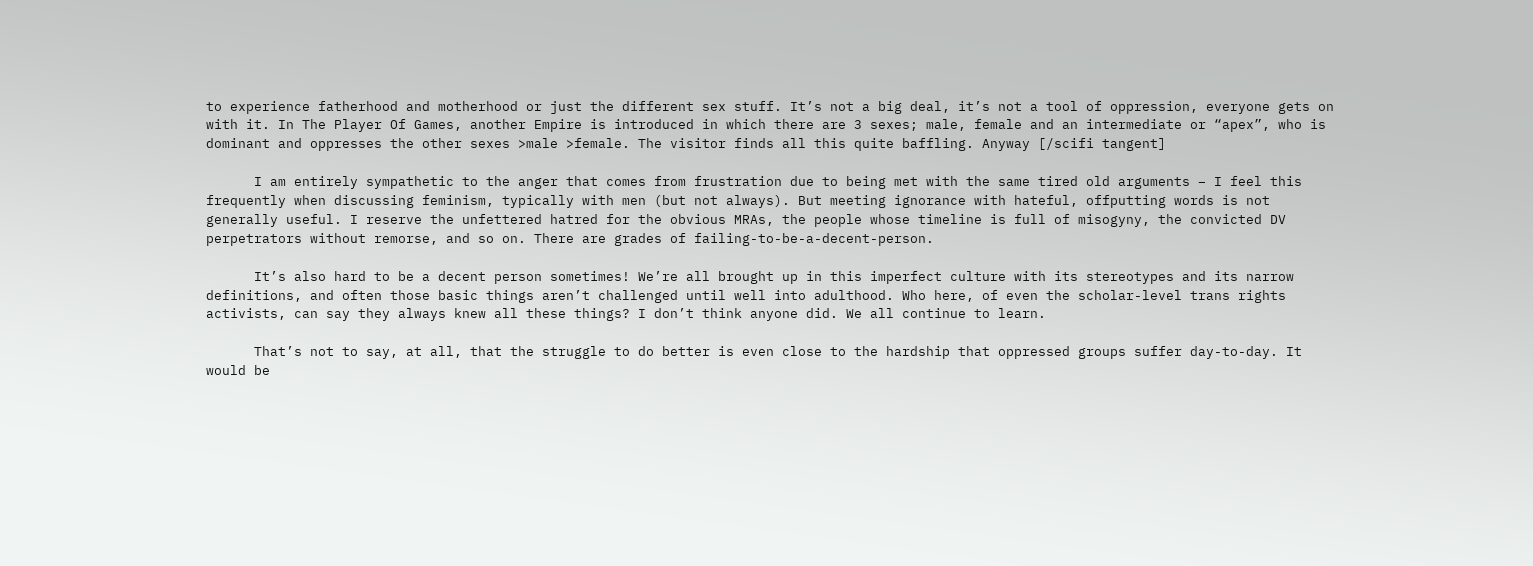to experience fatherhood and motherhood or just the different sex stuff. It’s not a big deal, it’s not a tool of oppression, everyone gets on with it. In The Player Of Games, another Empire is introduced in which there are 3 sexes; male, female and an intermediate or “apex”, who is dominant and oppresses the other sexes >male >female. The visitor finds all this quite baffling. Anyway [/scifi tangent]

      I am entirely sympathetic to the anger that comes from frustration due to being met with the same tired old arguments – I feel this frequently when discussing feminism, typically with men (but not always). But meeting ignorance with hateful, offputting words is not generally useful. I reserve the unfettered hatred for the obvious MRAs, the people whose timeline is full of misogyny, the convicted DV perpetrators without remorse, and so on. There are grades of failing-to-be-a-decent-person.

      It’s also hard to be a decent person sometimes! We’re all brought up in this imperfect culture with its stereotypes and its narrow definitions, and often those basic things aren’t challenged until well into adulthood. Who here, of even the scholar-level trans rights activists, can say they always knew all these things? I don’t think anyone did. We all continue to learn.

      That’s not to say, at all, that the struggle to do better is even close to the hardship that oppressed groups suffer day-to-day. It would be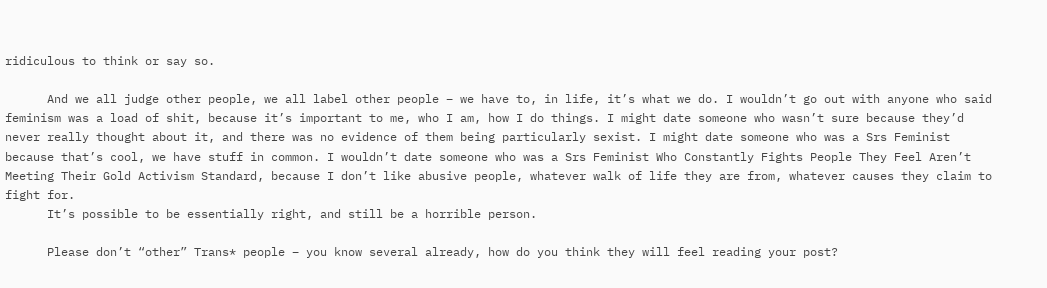ridiculous to think or say so.

      And we all judge other people, we all label other people – we have to, in life, it’s what we do. I wouldn’t go out with anyone who said feminism was a load of shit, because it’s important to me, who I am, how I do things. I might date someone who wasn’t sure because they’d never really thought about it, and there was no evidence of them being particularly sexist. I might date someone who was a Srs Feminist because that’s cool, we have stuff in common. I wouldn’t date someone who was a Srs Feminist Who Constantly Fights People They Feel Aren’t Meeting Their Gold Activism Standard, because I don’t like abusive people, whatever walk of life they are from, whatever causes they claim to fight for.
      It’s possible to be essentially right, and still be a horrible person.

      Please don’t “other” Trans* people – you know several already, how do you think they will feel reading your post?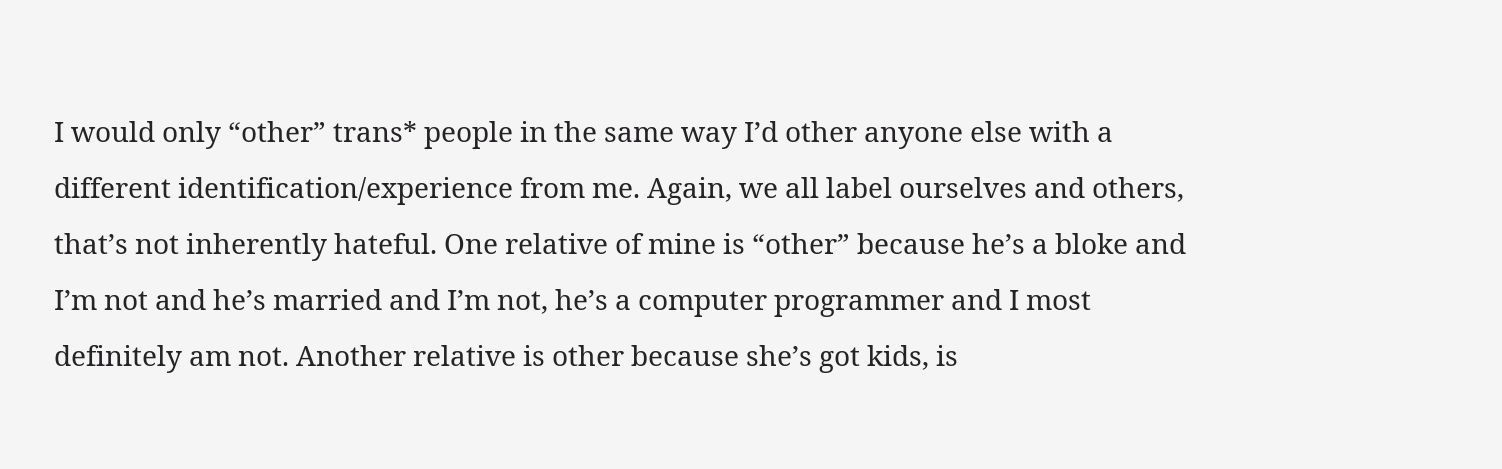I would only “other” trans* people in the same way I’d other anyone else with a different identification/experience from me. Again, we all label ourselves and others, that’s not inherently hateful. One relative of mine is “other” because he’s a bloke and I’m not and he’s married and I’m not, he’s a computer programmer and I most definitely am not. Another relative is other because she’s got kids, is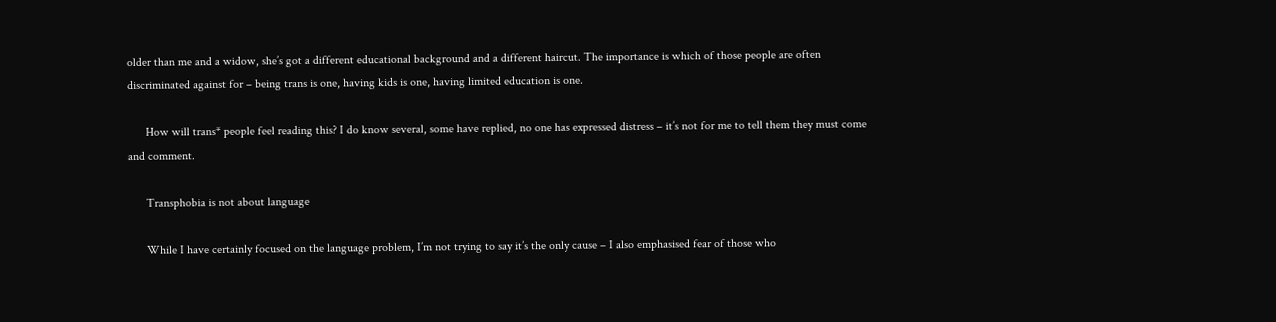older than me and a widow, she’s got a different educational background and a different haircut. The importance is which of those people are often discriminated against for – being trans is one, having kids is one, having limited education is one.

      How will trans* people feel reading this? I do know several, some have replied, no one has expressed distress – it’s not for me to tell them they must come and comment.

      Transphobia is not about language

      While I have certainly focused on the language problem, I’m not trying to say it’s the only cause – I also emphasised fear of those who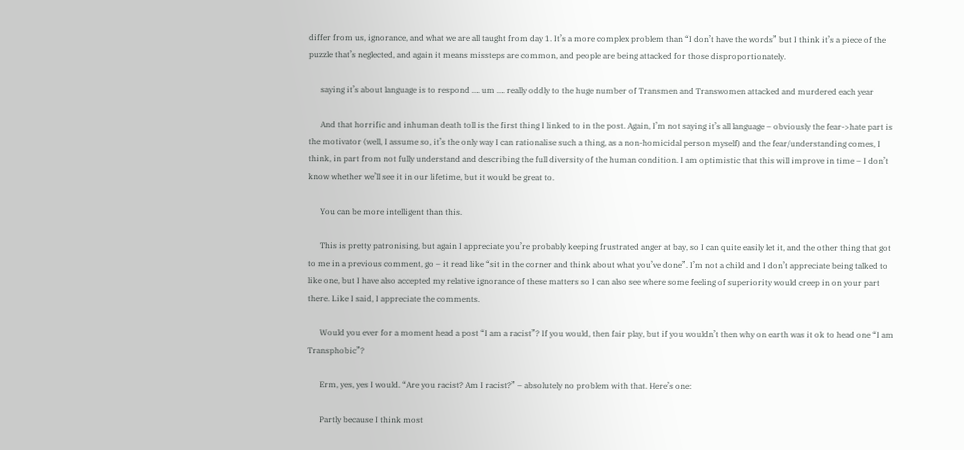differ from us, ignorance, and what we are all taught from day 1. It’s a more complex problem than “I don’t have the words” but I think it’s a piece of the puzzle that’s neglected, and again it means missteps are common, and people are being attacked for those disproportionately.

      saying it’s about language is to respond …. um …. really oddly to the huge number of Transmen and Transwomen attacked and murdered each year

      And that horrific and inhuman death toll is the first thing I linked to in the post. Again, I’m not saying it’s all language – obviously the fear->hate part is the motivator (well, I assume so, it’s the only way I can rationalise such a thing, as a non-homicidal person myself) and the fear/understanding comes, I think, in part from not fully understand and describing the full diversity of the human condition. I am optimistic that this will improve in time – I don’t know whether we’ll see it in our lifetime, but it would be great to.

      You can be more intelligent than this.

      This is pretty patronising, but again I appreciate you’re probably keeping frustrated anger at bay, so I can quite easily let it, and the other thing that got to me in a previous comment, go – it read like “sit in the corner and think about what you’ve done”. I’m not a child and I don’t appreciate being talked to like one, but I have also accepted my relative ignorance of these matters so I can also see where some feeling of superiority would creep in on your part there. Like I said, I appreciate the comments.

      Would you ever for a moment head a post “I am a racist”? If you would, then fair play, but if you wouldn’t then why on earth was it ok to head one “I am Transphobic”?

      Erm, yes, yes I would. “Are you racist? Am I racist?” – absolutely no problem with that. Here’s one:

      Partly because I think most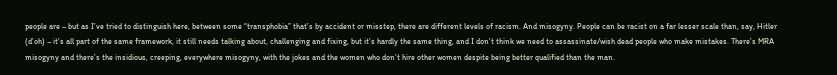people are – but as I’ve tried to distinguish here, between some “transphobia” that’s by accident or misstep, there are different levels of racism. And misogyny. People can be racist on a far lesser scale than, say, Hitler (d’oh) – it’s all part of the same framework, it still needs talking about, challenging and fixing, but it’s hardly the same thing, and I don’t think we need to assassinate/wish dead people who make mistakes. There’s MRA misogyny and there’s the insidious, creeping, everywhere misogyny, with the jokes and the women who don’t hire other women despite being better qualified than the man.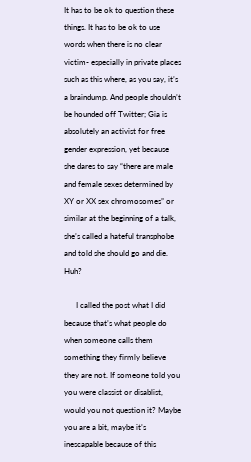It has to be ok to question these things. It has to be ok to use words when there is no clear victim- especially in private places such as this where, as you say, it’s a braindump. And people shouldn’t be hounded off Twitter; Gia is absolutely an activist for free gender expression, yet because she dares to say “there are male and female sexes determined by XY or XX sex chromosomes” or similar at the beginning of a talk, she’s called a hateful transphobe and told she should go and die. Huh?

      I called the post what I did because that’s what people do when someone calls them something they firmly believe they are not. If someone told you you were classist or disablist, would you not question it? Maybe you are a bit, maybe it’s inescapable because of this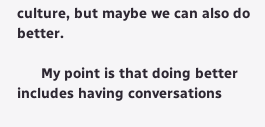culture, but maybe we can also do better.

      My point is that doing better includes having conversations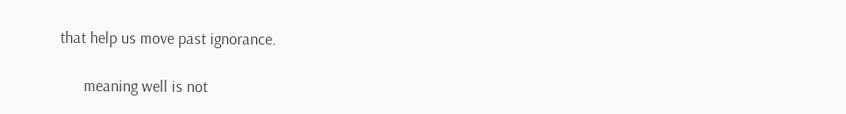that help us move past ignorance.

      meaning well is not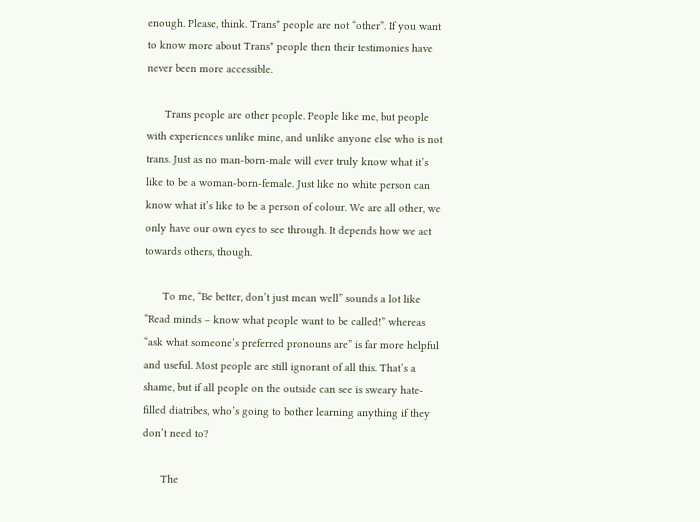enough. Please, think. Trans* people are not “other”. If you want to know more about Trans* people then their testimonies have never been more accessible.

      Trans people are other people. People like me, but people with experiences unlike mine, and unlike anyone else who is not trans. Just as no man-born-male will ever truly know what it’s like to be a woman-born-female. Just like no white person can know what it’s like to be a person of colour. We are all other, we only have our own eyes to see through. It depends how we act towards others, though.

      To me, “Be better, don’t just mean well” sounds a lot like “Read minds – know what people want to be called!” whereas “ask what someone’s preferred pronouns are” is far more helpful and useful. Most people are still ignorant of all this. That’s a shame, but if all people on the outside can see is sweary hate-filled diatribes, who’s going to bother learning anything if they don’t need to?

      The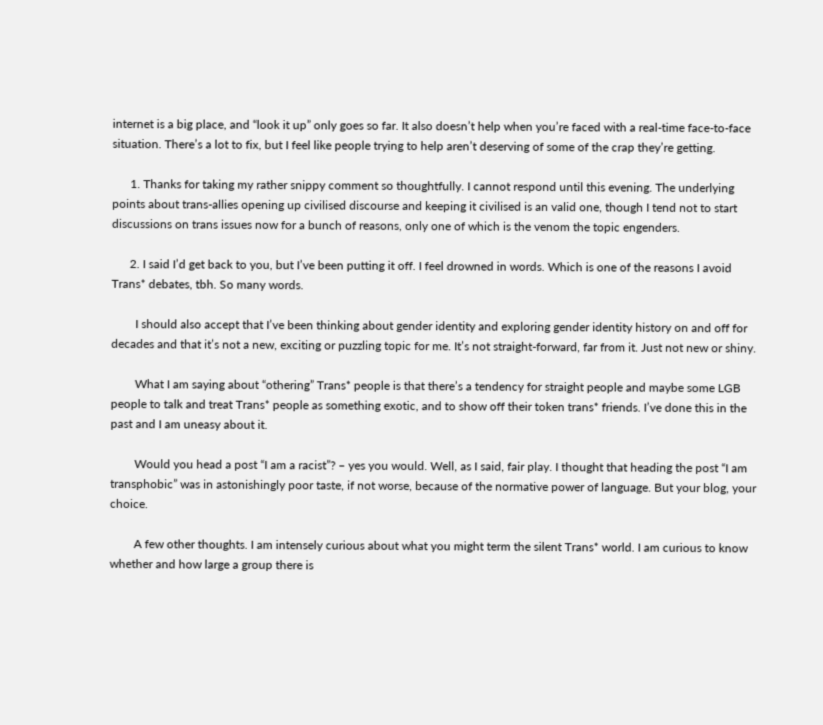internet is a big place, and “look it up” only goes so far. It also doesn’t help when you’re faced with a real-time face-to-face situation. There’s a lot to fix, but I feel like people trying to help aren’t deserving of some of the crap they’re getting.

      1. Thanks for taking my rather snippy comment so thoughtfully. I cannot respond until this evening. The underlying points about trans-allies opening up civilised discourse and keeping it civilised is an valid one, though I tend not to start discussions on trans issues now for a bunch of reasons, only one of which is the venom the topic engenders.

      2. I said I’d get back to you, but I’ve been putting it off. I feel drowned in words. Which is one of the reasons I avoid Trans* debates, tbh. So many words.

        I should also accept that I’ve been thinking about gender identity and exploring gender identity history on and off for decades and that it’s not a new, exciting or puzzling topic for me. It’s not straight-forward, far from it. Just not new or shiny.

        What I am saying about “othering” Trans* people is that there’s a tendency for straight people and maybe some LGB people to talk and treat Trans* people as something exotic, and to show off their token trans* friends. I’ve done this in the past and I am uneasy about it.

        Would you head a post “I am a racist”? – yes you would. Well, as I said, fair play. I thought that heading the post “I am transphobic” was in astonishingly poor taste, if not worse, because of the normative power of language. But your blog, your choice.

        A few other thoughts. I am intensely curious about what you might term the silent Trans* world. I am curious to know whether and how large a group there is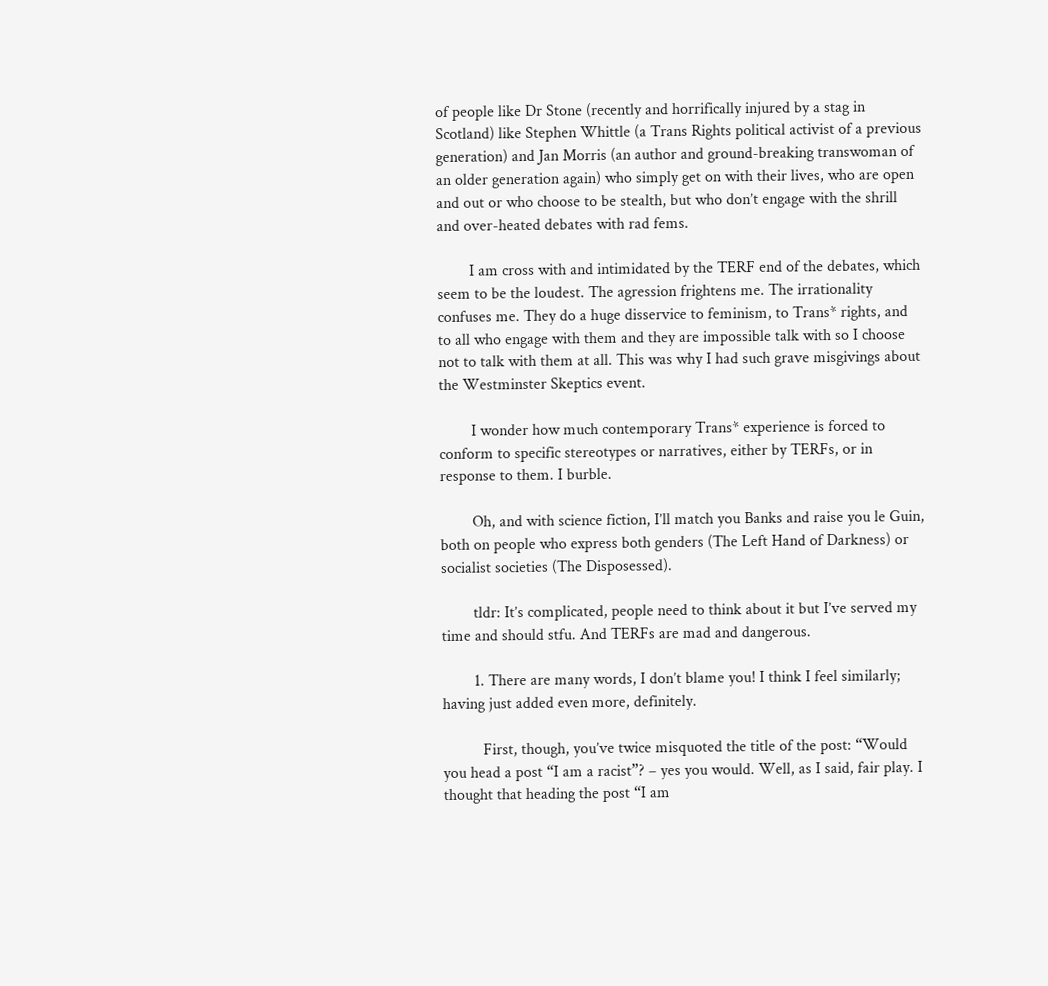of people like Dr Stone (recently and horrifically injured by a stag in Scotland) like Stephen Whittle (a Trans Rights political activist of a previous generation) and Jan Morris (an author and ground-breaking transwoman of an older generation again) who simply get on with their lives, who are open and out or who choose to be stealth, but who don’t engage with the shrill and over-heated debates with rad fems.

        I am cross with and intimidated by the TERF end of the debates, which seem to be the loudest. The agression frightens me. The irrationality confuses me. They do a huge disservice to feminism, to Trans* rights, and to all who engage with them and they are impossible talk with so I choose not to talk with them at all. This was why I had such grave misgivings about the Westminster Skeptics event.

        I wonder how much contemporary Trans* experience is forced to conform to specific stereotypes or narratives, either by TERFs, or in response to them. I burble.

        Oh, and with science fiction, I’ll match you Banks and raise you le Guin, both on people who express both genders (The Left Hand of Darkness) or socialist societies (The Disposessed).

        tldr: It’s complicated, people need to think about it but I’ve served my time and should stfu. And TERFs are mad and dangerous.

        1. There are many words, I don’t blame you! I think I feel similarly; having just added even more, definitely.

          First, though, you’ve twice misquoted the title of the post: “Would you head a post “I am a racist”? – yes you would. Well, as I said, fair play. I thought that heading the post “I am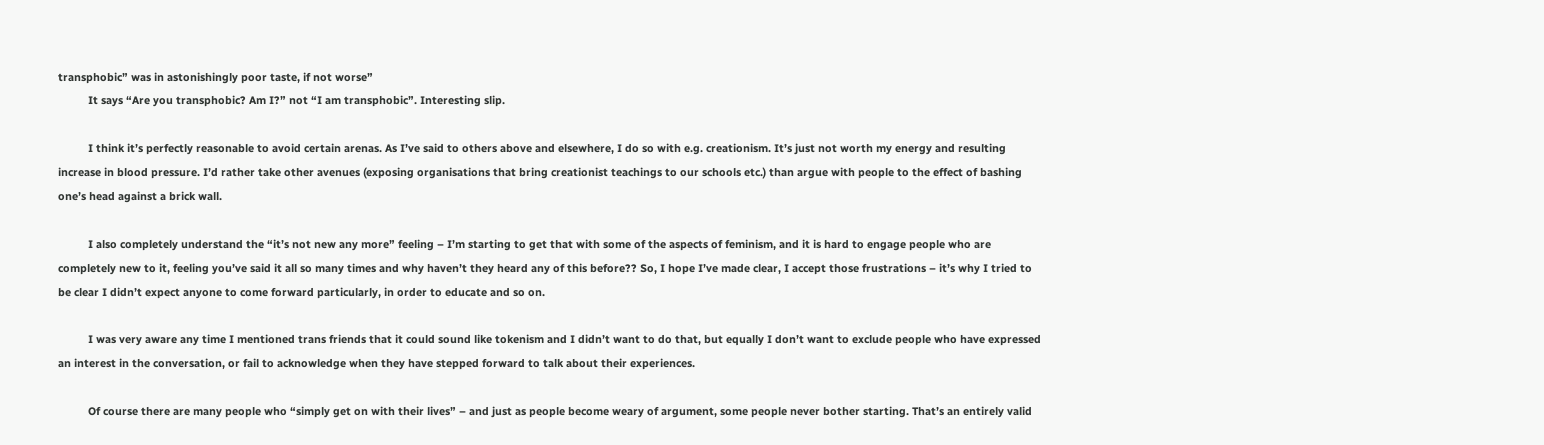transphobic” was in astonishingly poor taste, if not worse”
          It says “Are you transphobic? Am I?” not “I am transphobic”. Interesting slip.

          I think it’s perfectly reasonable to avoid certain arenas. As I’ve said to others above and elsewhere, I do so with e.g. creationism. It’s just not worth my energy and resulting increase in blood pressure. I’d rather take other avenues (exposing organisations that bring creationist teachings to our schools etc.) than argue with people to the effect of bashing one’s head against a brick wall.

          I also completely understand the “it’s not new any more” feeling – I’m starting to get that with some of the aspects of feminism, and it is hard to engage people who are completely new to it, feeling you’ve said it all so many times and why haven’t they heard any of this before?? So, I hope I’ve made clear, I accept those frustrations – it’s why I tried to be clear I didn’t expect anyone to come forward particularly, in order to educate and so on.

          I was very aware any time I mentioned trans friends that it could sound like tokenism and I didn’t want to do that, but equally I don’t want to exclude people who have expressed an interest in the conversation, or fail to acknowledge when they have stepped forward to talk about their experiences.

          Of course there are many people who “simply get on with their lives” – and just as people become weary of argument, some people never bother starting. That’s an entirely valid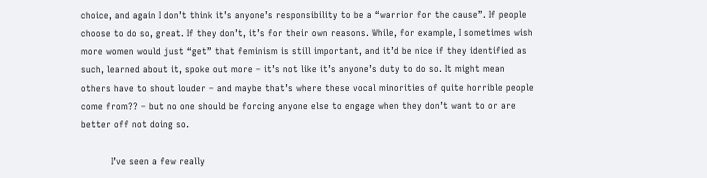choice, and again I don’t think it’s anyone’s responsibility to be a “warrior for the cause”. If people choose to do so, great. If they don’t, it’s for their own reasons. While, for example, I sometimes wish more women would just “get” that feminism is still important, and it’d be nice if they identified as such, learned about it, spoke out more – it’s not like it’s anyone’s duty to do so. It might mean others have to shout louder – and maybe that’s where these vocal minorities of quite horrible people come from?? – but no one should be forcing anyone else to engage when they don’t want to or are better off not doing so.

          I’ve seen a few really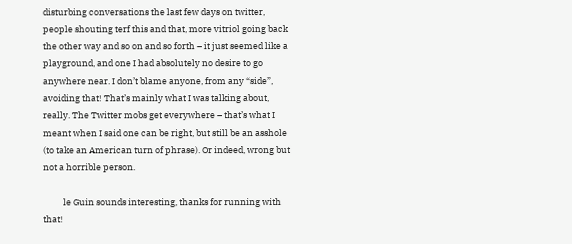disturbing conversations the last few days on twitter, people shouting terf this and that, more vitriol going back the other way and so on and so forth – it just seemed like a playground, and one I had absolutely no desire to go anywhere near. I don’t blame anyone, from any “side”, avoiding that! That’s mainly what I was talking about, really. The Twitter mobs get everywhere – that’s what I meant when I said one can be right, but still be an asshole (to take an American turn of phrase). Or indeed, wrong but not a horrible person.

          le Guin sounds interesting, thanks for running with that!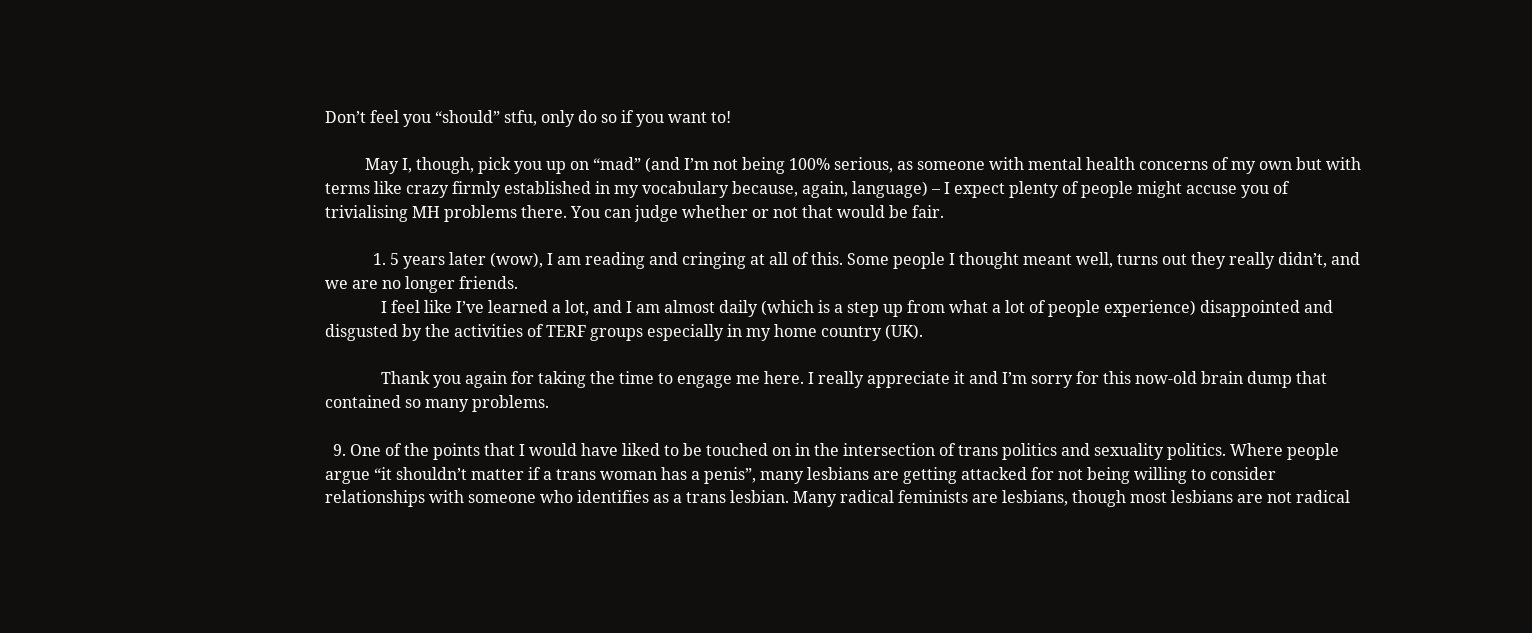Don’t feel you “should” stfu, only do so if you want to!

          May I, though, pick you up on “mad” (and I’m not being 100% serious, as someone with mental health concerns of my own but with terms like crazy firmly established in my vocabulary because, again, language) – I expect plenty of people might accuse you of trivialising MH problems there. You can judge whether or not that would be fair.

            1. 5 years later (wow), I am reading and cringing at all of this. Some people I thought meant well, turns out they really didn’t, and we are no longer friends.
              I feel like I’ve learned a lot, and I am almost daily (which is a step up from what a lot of people experience) disappointed and disgusted by the activities of TERF groups especially in my home country (UK).

              Thank you again for taking the time to engage me here. I really appreciate it and I’m sorry for this now-old brain dump that contained so many problems.

  9. One of the points that I would have liked to be touched on in the intersection of trans politics and sexuality politics. Where people argue “it shouldn’t matter if a trans woman has a penis”, many lesbians are getting attacked for not being willing to consider relationships with someone who identifies as a trans lesbian. Many radical feminists are lesbians, though most lesbians are not radical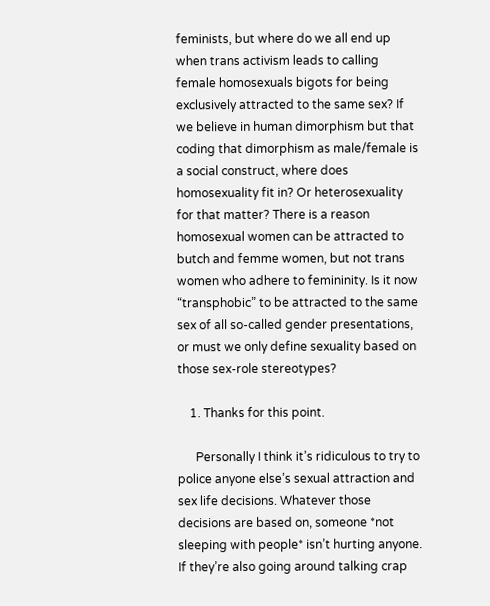feminists, but where do we all end up when trans activism leads to calling female homosexuals bigots for being exclusively attracted to the same sex? If we believe in human dimorphism but that coding that dimorphism as male/female is a social construct, where does homosexuality fit in? Or heterosexuality for that matter? There is a reason homosexual women can be attracted to butch and femme women, but not trans women who adhere to femininity. Is it now “transphobic” to be attracted to the same sex of all so-called gender presentations, or must we only define sexuality based on those sex-role stereotypes?

    1. Thanks for this point.

      Personally I think it’s ridiculous to try to police anyone else’s sexual attraction and sex life decisions. Whatever those decisions are based on, someone *not sleeping with people* isn’t hurting anyone. If they’re also going around talking crap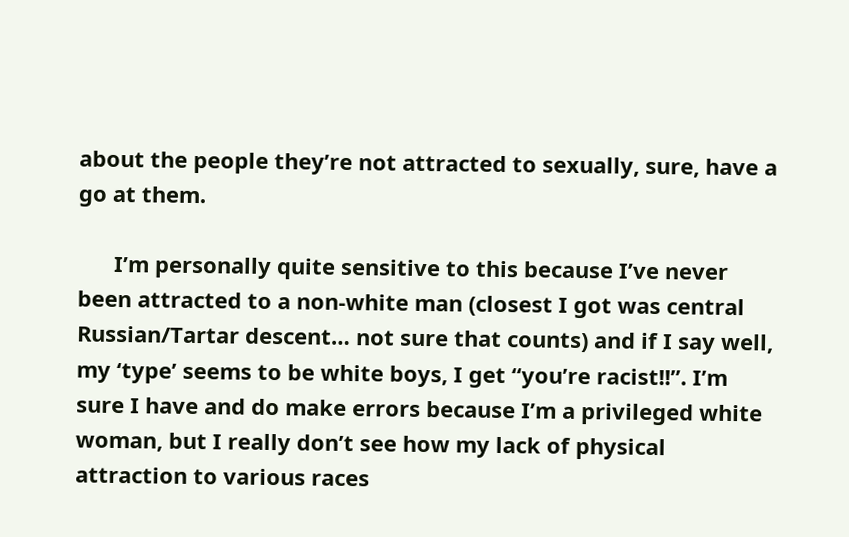about the people they’re not attracted to sexually, sure, have a go at them.

      I’m personally quite sensitive to this because I’ve never been attracted to a non-white man (closest I got was central Russian/Tartar descent… not sure that counts) and if I say well, my ‘type’ seems to be white boys, I get “you’re racist!!”. I’m sure I have and do make errors because I’m a privileged white woman, but I really don’t see how my lack of physical attraction to various races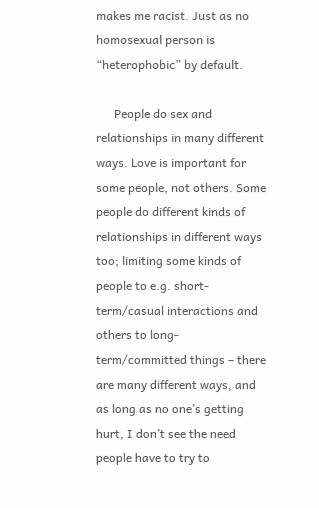makes me racist. Just as no homosexual person is “heterophobic” by default.

      People do sex and relationships in many different ways. Love is important for some people, not others. Some people do different kinds of relationships in different ways too; limiting some kinds of people to e.g. short-term/casual interactions and others to long-term/committed things – there are many different ways, and as long as no one’s getting hurt, I don’t see the need people have to try to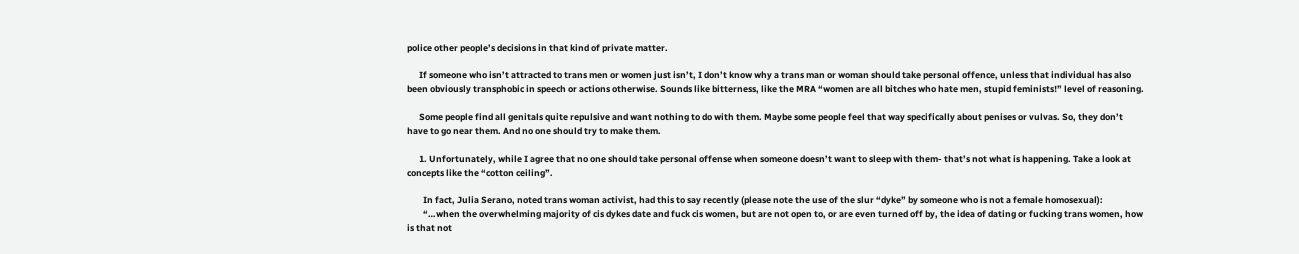police other people’s decisions in that kind of private matter.

      If someone who isn’t attracted to trans men or women just isn’t, I don’t know why a trans man or woman should take personal offence, unless that individual has also been obviously transphobic in speech or actions otherwise. Sounds like bitterness, like the MRA “women are all bitches who hate men, stupid feminists!” level of reasoning.

      Some people find all genitals quite repulsive and want nothing to do with them. Maybe some people feel that way specifically about penises or vulvas. So, they don’t have to go near them. And no one should try to make them.

      1. Unfortunately, while I agree that no one should take personal offense when someone doesn’t want to sleep with them- that’s not what is happening. Take a look at concepts like the “cotton ceiling”.

        In fact, Julia Serano, noted trans woman activist, had this to say recently (please note the use of the slur “dyke” by someone who is not a female homosexual):
        “…when the overwhelming majority of cis dykes date and fuck cis women, but are not open to, or are even turned off by, the idea of dating or fucking trans women, how is that not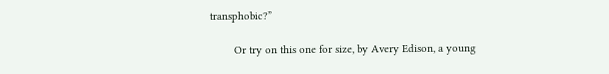transphobic?”

        Or try on this one for size, by Avery Edison, a young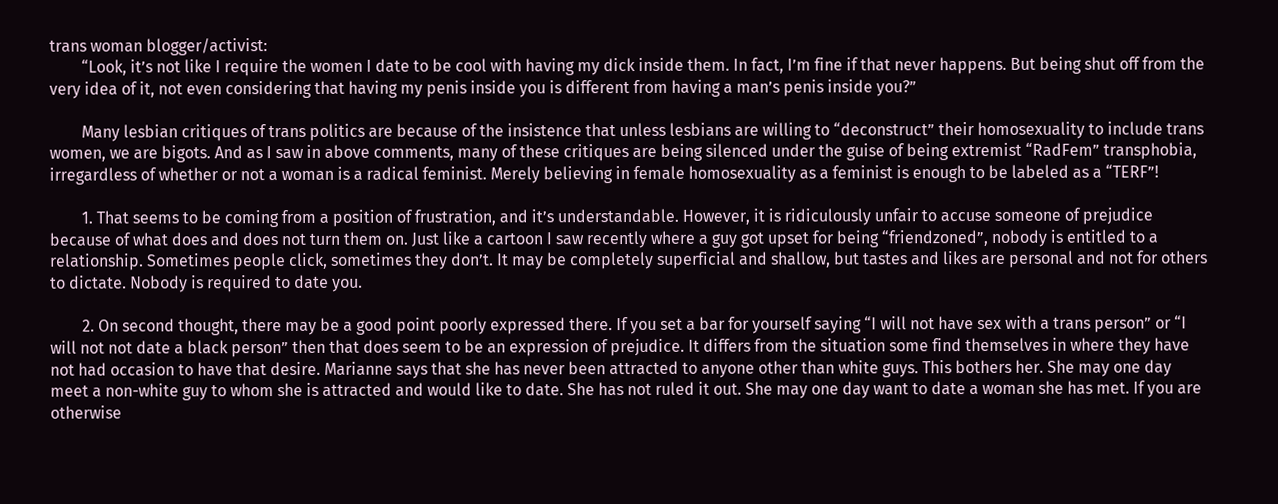trans woman blogger/activist:
        “Look, it’s not like I require the women I date to be cool with having my dick inside them. In fact, I’m fine if that never happens. But being shut off from the very idea of it, not even considering that having my penis inside you is different from having a man’s penis inside you?”

        Many lesbian critiques of trans politics are because of the insistence that unless lesbians are willing to “deconstruct” their homosexuality to include trans women, we are bigots. And as I saw in above comments, many of these critiques are being silenced under the guise of being extremist “RadFem” transphobia, irregardless of whether or not a woman is a radical feminist. Merely believing in female homosexuality as a feminist is enough to be labeled as a “TERF”!

        1. That seems to be coming from a position of frustration, and it’s understandable. However, it is ridiculously unfair to accuse someone of prejudice because of what does and does not turn them on. Just like a cartoon I saw recently where a guy got upset for being “friendzoned”, nobody is entitled to a relationship. Sometimes people click, sometimes they don’t. It may be completely superficial and shallow, but tastes and likes are personal and not for others to dictate. Nobody is required to date you.

        2. On second thought, there may be a good point poorly expressed there. If you set a bar for yourself saying “I will not have sex with a trans person” or “I will not not date a black person” then that does seem to be an expression of prejudice. It differs from the situation some find themselves in where they have not had occasion to have that desire. Marianne says that she has never been attracted to anyone other than white guys. This bothers her. She may one day meet a non-white guy to whom she is attracted and would like to date. She has not ruled it out. She may one day want to date a woman she has met. If you are otherwise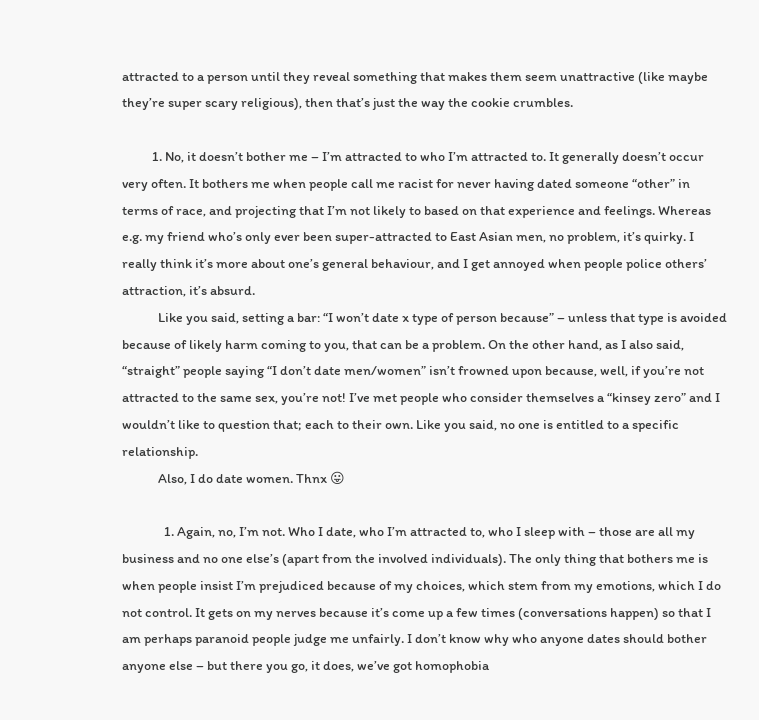attracted to a person until they reveal something that makes them seem unattractive (like maybe they’re super scary religious), then that’s just the way the cookie crumbles.

          1. No, it doesn’t bother me – I’m attracted to who I’m attracted to. It generally doesn’t occur very often. It bothers me when people call me racist for never having dated someone “other” in terms of race, and projecting that I’m not likely to based on that experience and feelings. Whereas e.g. my friend who’s only ever been super-attracted to East Asian men, no problem, it’s quirky. I really think it’s more about one’s general behaviour, and I get annoyed when people police others’ attraction, it’s absurd.
            Like you said, setting a bar: “I won’t date x type of person because” – unless that type is avoided because of likely harm coming to you, that can be a problem. On the other hand, as I also said, “straight” people saying “I don’t date men/women” isn’t frowned upon because, well, if you’re not attracted to the same sex, you’re not! I’ve met people who consider themselves a “kinsey zero” and I wouldn’t like to question that; each to their own. Like you said, no one is entitled to a specific relationship.
            Also, I do date women. Thnx 😛

              1. Again, no, I’m not. Who I date, who I’m attracted to, who I sleep with – those are all my business and no one else’s (apart from the involved individuals). The only thing that bothers me is when people insist I’m prejudiced because of my choices, which stem from my emotions, which I do not control. It gets on my nerves because it’s come up a few times (conversations happen) so that I am perhaps paranoid people judge me unfairly. I don’t know why who anyone dates should bother anyone else – but there you go, it does, we’ve got homophobia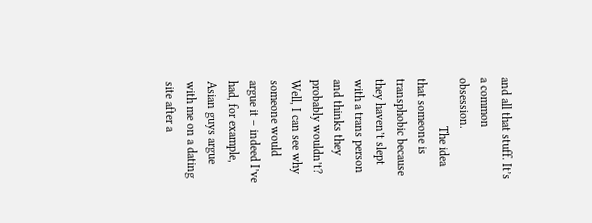and all that stuff. It’s a common obsession.
                The idea that someone is transphobic because they haven’t slept with a trans person and thinks they probably wouldn’t? Well, I can see why someone would argue it – indeed I’ve had, for example, Asian guys argue with me on a dating site after a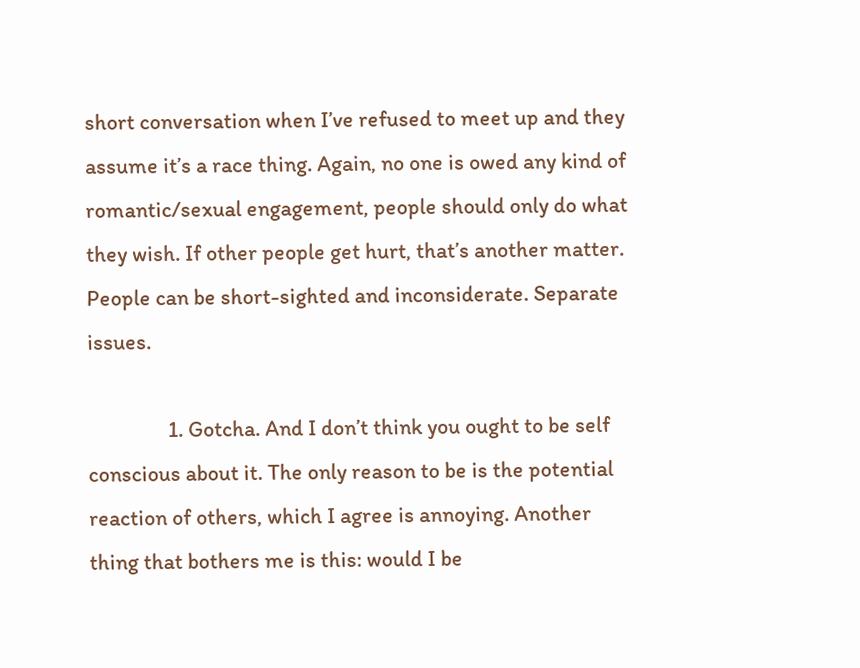short conversation when I’ve refused to meet up and they assume it’s a race thing. Again, no one is owed any kind of romantic/sexual engagement, people should only do what they wish. If other people get hurt, that’s another matter. People can be short-sighted and inconsiderate. Separate issues.

                1. Gotcha. And I don’t think you ought to be self conscious about it. The only reason to be is the potential reaction of others, which I agree is annoying. Another thing that bothers me is this: would I be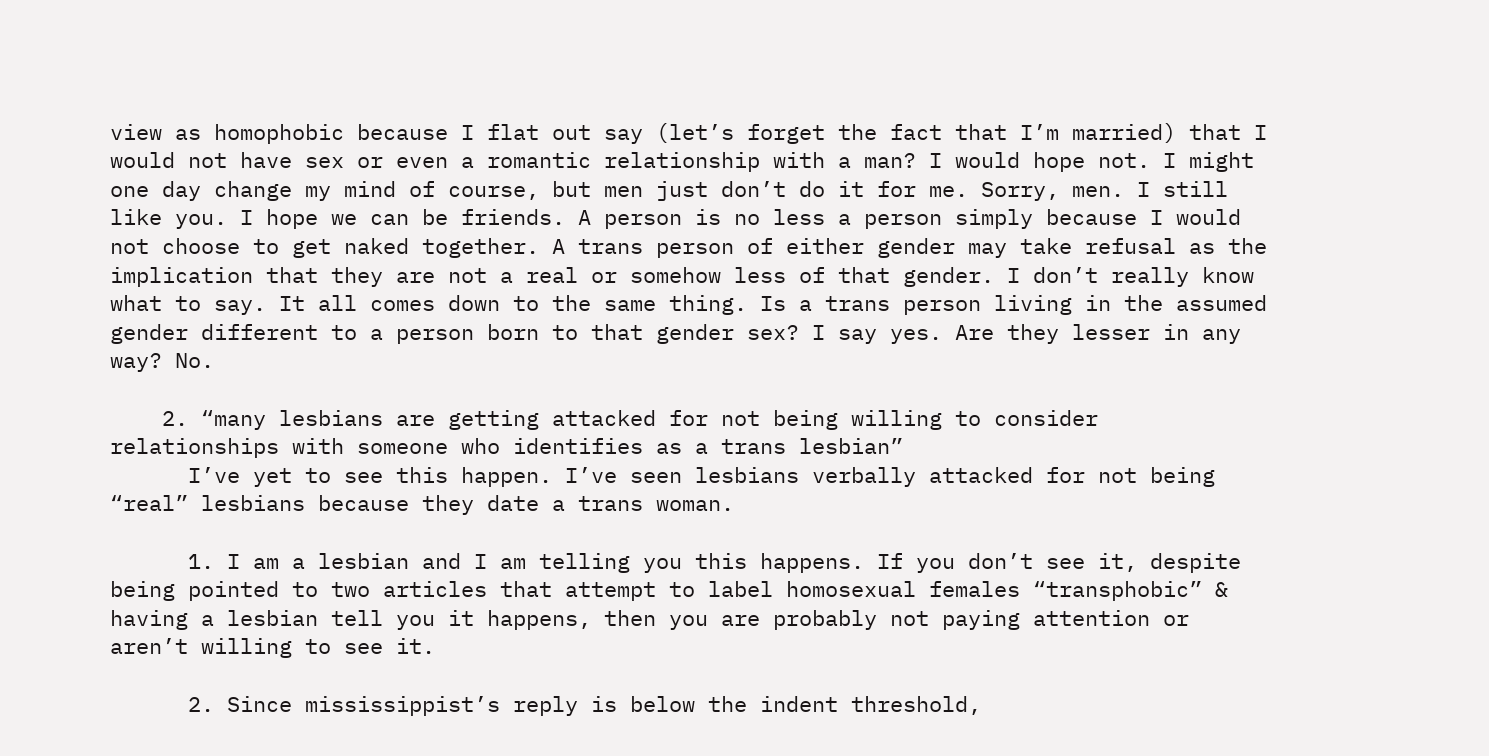view as homophobic because I flat out say (let’s forget the fact that I’m married) that I would not have sex or even a romantic relationship with a man? I would hope not. I might one day change my mind of course, but men just don’t do it for me. Sorry, men. I still like you. I hope we can be friends. A person is no less a person simply because I would not choose to get naked together. A trans person of either gender may take refusal as the implication that they are not a real or somehow less of that gender. I don’t really know what to say. It all comes down to the same thing. Is a trans person living in the assumed gender different to a person born to that gender sex? I say yes. Are they lesser in any way? No.

    2. “many lesbians are getting attacked for not being willing to consider relationships with someone who identifies as a trans lesbian”
      I’ve yet to see this happen. I’ve seen lesbians verbally attacked for not being “real” lesbians because they date a trans woman.

      1. I am a lesbian and I am telling you this happens. If you don’t see it, despite being pointed to two articles that attempt to label homosexual females “transphobic” & having a lesbian tell you it happens, then you are probably not paying attention or aren’t willing to see it.

      2. Since mississippist’s reply is below the indent threshold,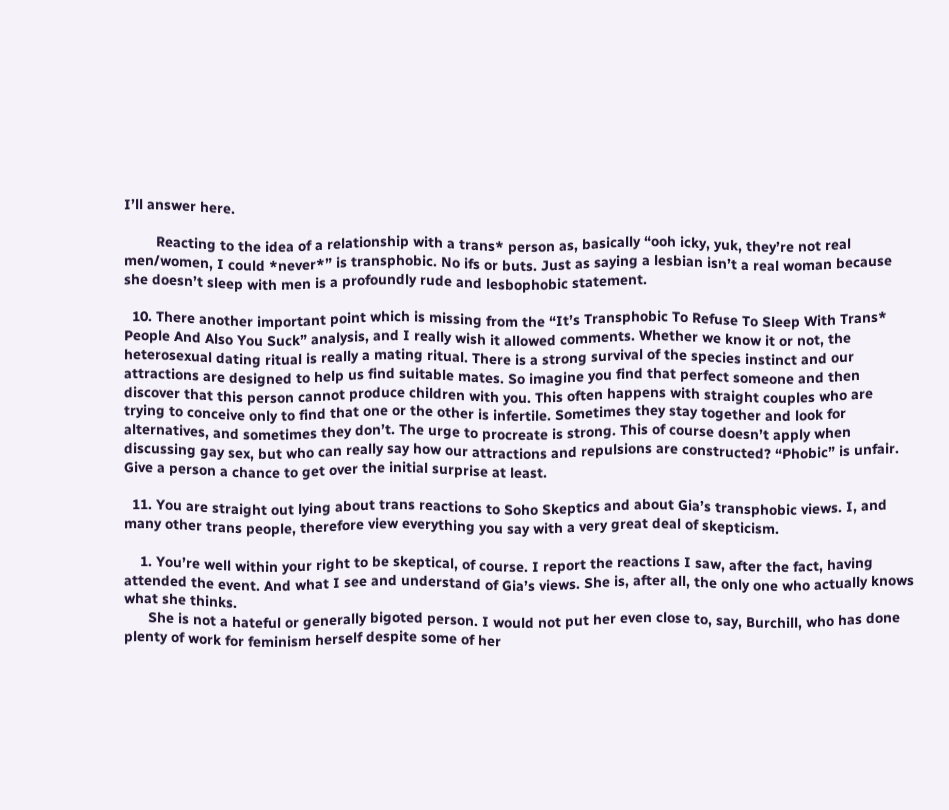I’ll answer here.

        Reacting to the idea of a relationship with a trans* person as, basically “ooh icky, yuk, they’re not real men/women, I could *never*” is transphobic. No ifs or buts. Just as saying a lesbian isn’t a real woman because she doesn’t sleep with men is a profoundly rude and lesbophobic statement.

  10. There another important point which is missing from the “It’s Transphobic To Refuse To Sleep With Trans* People And Also You Suck” analysis, and I really wish it allowed comments. Whether we know it or not, the heterosexual dating ritual is really a mating ritual. There is a strong survival of the species instinct and our attractions are designed to help us find suitable mates. So imagine you find that perfect someone and then discover that this person cannot produce children with you. This often happens with straight couples who are trying to conceive only to find that one or the other is infertile. Sometimes they stay together and look for alternatives, and sometimes they don’t. The urge to procreate is strong. This of course doesn’t apply when discussing gay sex, but who can really say how our attractions and repulsions are constructed? “Phobic” is unfair. Give a person a chance to get over the initial surprise at least.

  11. You are straight out lying about trans reactions to Soho Skeptics and about Gia’s transphobic views. I, and many other trans people, therefore view everything you say with a very great deal of skepticism.

    1. You’re well within your right to be skeptical, of course. I report the reactions I saw, after the fact, having attended the event. And what I see and understand of Gia’s views. She is, after all, the only one who actually knows what she thinks.
      She is not a hateful or generally bigoted person. I would not put her even close to, say, Burchill, who has done plenty of work for feminism herself despite some of her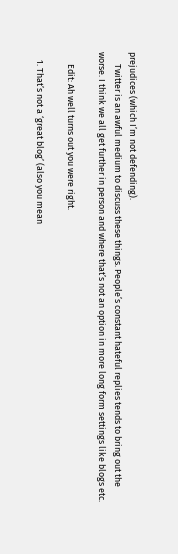prejudices (which I’m not defending).
      Twitter is an awful medium to discuss these things. People’s constant hateful replies tends to bring out the worse. I think we all get further in person and where that’s not an option in more long form settings like blogs etc.

      Edit: Ah well turns out you were right.

    1. That’s not a ‘great blog’ (also you mean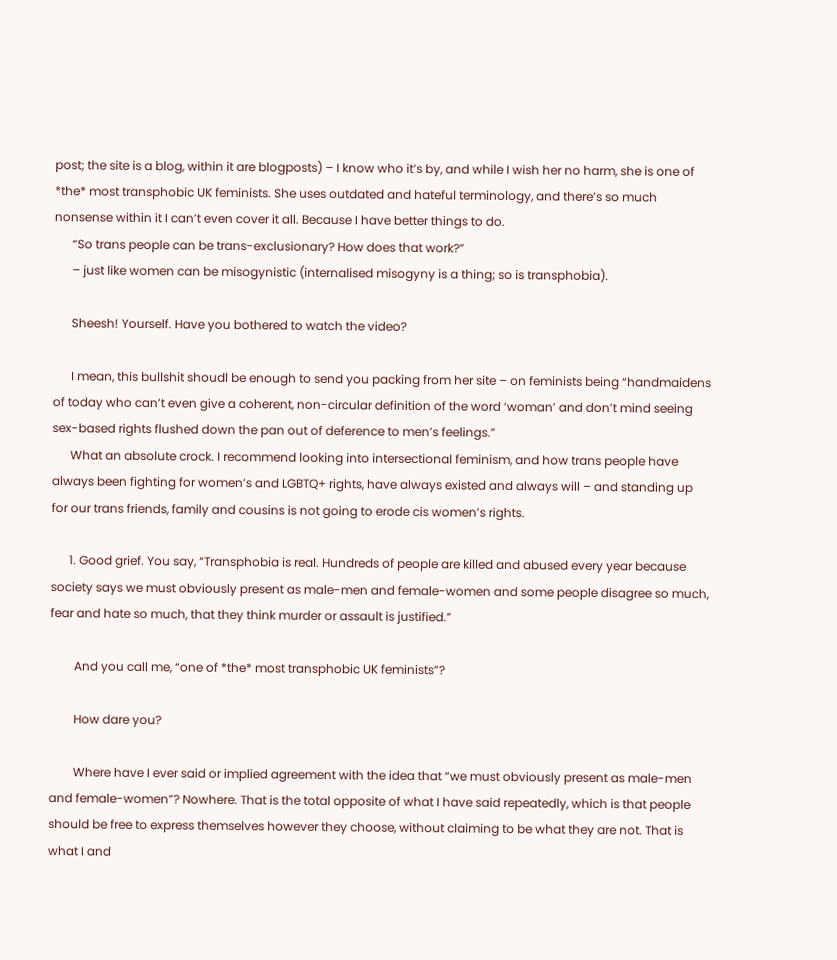post; the site is a blog, within it are blogposts) – I know who it’s by, and while I wish her no harm, she is one of *the* most transphobic UK feminists. She uses outdated and hateful terminology, and there’s so much nonsense within it I can’t even cover it all. Because I have better things to do.
      “So trans people can be trans-exclusionary? How does that work?”
      – just like women can be misogynistic (internalised misogyny is a thing; so is transphobia).

      Sheesh! Yourself. Have you bothered to watch the video?

      I mean, this bullshit shoudl be enough to send you packing from her site – on feminists being “handmaidens of today who can’t even give a coherent, non-circular definition of the word ‘woman’ and don’t mind seeing sex-based rights flushed down the pan out of deference to men’s feelings.”
      What an absolute crock. I recommend looking into intersectional feminism, and how trans people have always been fighting for women’s and LGBTQ+ rights, have always existed and always will – and standing up for our trans friends, family and cousins is not going to erode cis women’s rights.

      1. Good grief. You say, “Transphobia is real. Hundreds of people are killed and abused every year because society says we must obviously present as male-men and female-women and some people disagree so much, fear and hate so much, that they think murder or assault is justified.”

        And you call me, “one of *the* most transphobic UK feminists”?

        How dare you?

        Where have I ever said or implied agreement with the idea that “we must obviously present as male-men and female-women”? Nowhere. That is the total opposite of what I have said repeatedly, which is that people should be free to express themselves however they choose, without claiming to be what they are not. That is what I and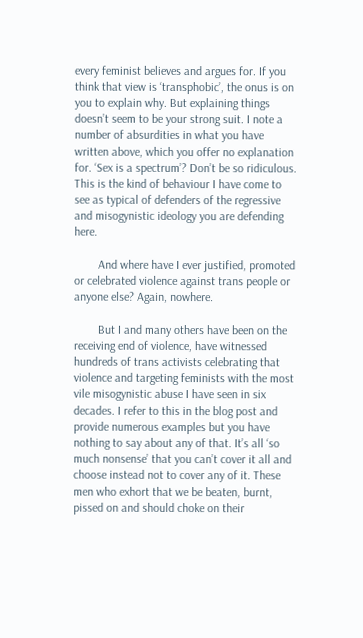every feminist believes and argues for. If you think that view is ‘transphobic’, the onus is on you to explain why. But explaining things doesn’t seem to be your strong suit. I note a number of absurdities in what you have written above, which you offer no explanation for. ‘Sex is a spectrum’? Don’t be so ridiculous. This is the kind of behaviour I have come to see as typical of defenders of the regressive and misogynistic ideology you are defending here.

        And where have I ever justified, promoted or celebrated violence against trans people or anyone else? Again, nowhere.

        But I and many others have been on the receiving end of violence, have witnessed hundreds of trans activists celebrating that violence and targeting feminists with the most vile misogynistic abuse I have seen in six decades. I refer to this in the blog post and provide numerous examples but you have nothing to say about any of that. It’s all ‘so much nonsense’ that you can’t cover it all and choose instead not to cover any of it. These men who exhort that we be beaten, burnt, pissed on and should choke on their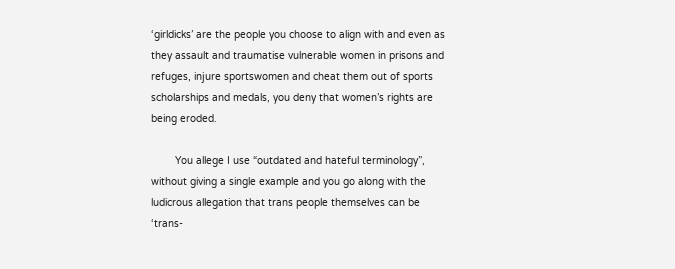‘girldicks’ are the people you choose to align with and even as they assault and traumatise vulnerable women in prisons and refuges, injure sportswomen and cheat them out of sports scholarships and medals, you deny that women’s rights are being eroded.

        You allege I use “outdated and hateful terminology”, without giving a single example and you go along with the ludicrous allegation that trans people themselves can be ‘trans-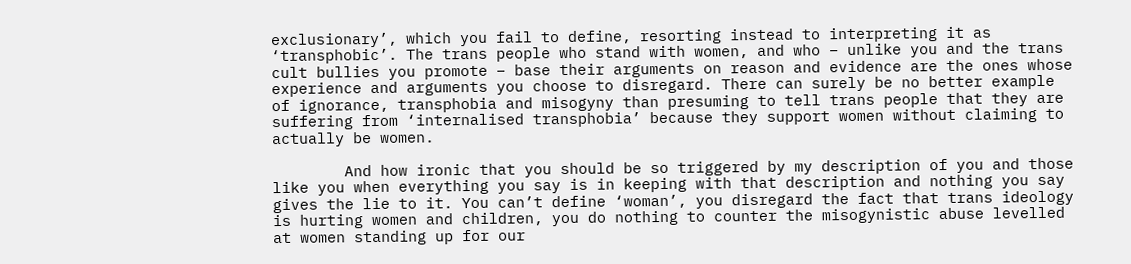exclusionary’, which you fail to define, resorting instead to interpreting it as ‘transphobic’. The trans people who stand with women, and who – unlike you and the trans cult bullies you promote – base their arguments on reason and evidence are the ones whose experience and arguments you choose to disregard. There can surely be no better example of ignorance, transphobia and misogyny than presuming to tell trans people that they are suffering from ‘internalised transphobia’ because they support women without claiming to actually be women.

        And how ironic that you should be so triggered by my description of you and those like you when everything you say is in keeping with that description and nothing you say gives the lie to it. You can’t define ‘woman’, you disregard the fact that trans ideology is hurting women and children, you do nothing to counter the misogynistic abuse levelled at women standing up for our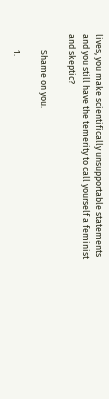lives, you make scientifically unsupportable statements and you still have the temerity to call yourself a feminist and skeptic?

        Shame on you.

        1.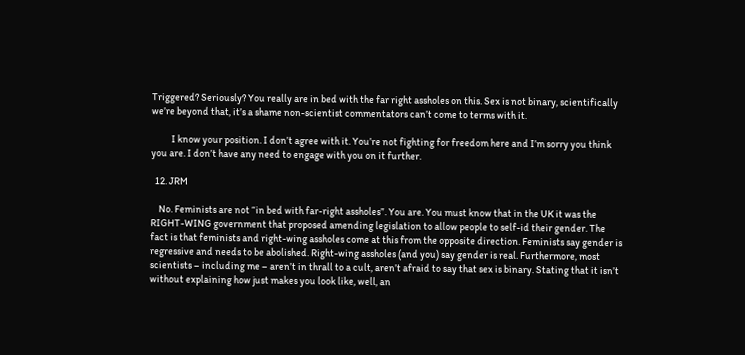Triggered? Seriously? You really are in bed with the far right assholes on this. Sex is not binary, scientifically we’re beyond that, it’s a shame non-scientist commentators can’t come to terms with it.

          I know your position. I don’t agree with it. You’re not fighting for freedom here and I’m sorry you think you are. I don’t have any need to engage with you on it further.

  12. JRM

    No. Feminists are not “in bed with far-right assholes”. You are. You must know that in the UK it was the RIGHT-WING government that proposed amending legislation to allow people to self-id their gender. The fact is that feminists and right-wing assholes come at this from the opposite direction. Feminists say gender is regressive and needs to be abolished. Right-wing assholes (and you) say gender is real. Furthermore, most scientists – including me – aren’t in thrall to a cult, aren’t afraid to say that sex is binary. Stating that it isn’t without explaining how just makes you look like, well, an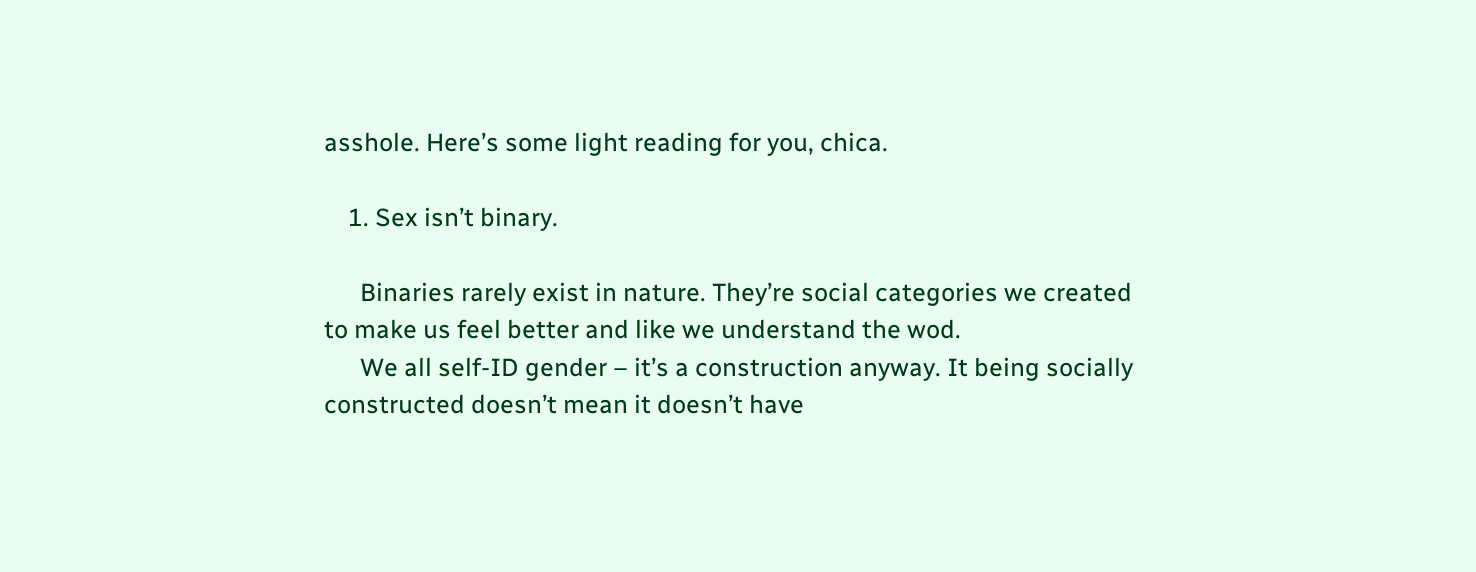asshole. Here’s some light reading for you, chica.

    1. Sex isn’t binary.

      Binaries rarely exist in nature. They’re social categories we created to make us feel better and like we understand the wod.
      We all self-ID gender – it’s a construction anyway. It being socially constructed doesn’t mean it doesn’t have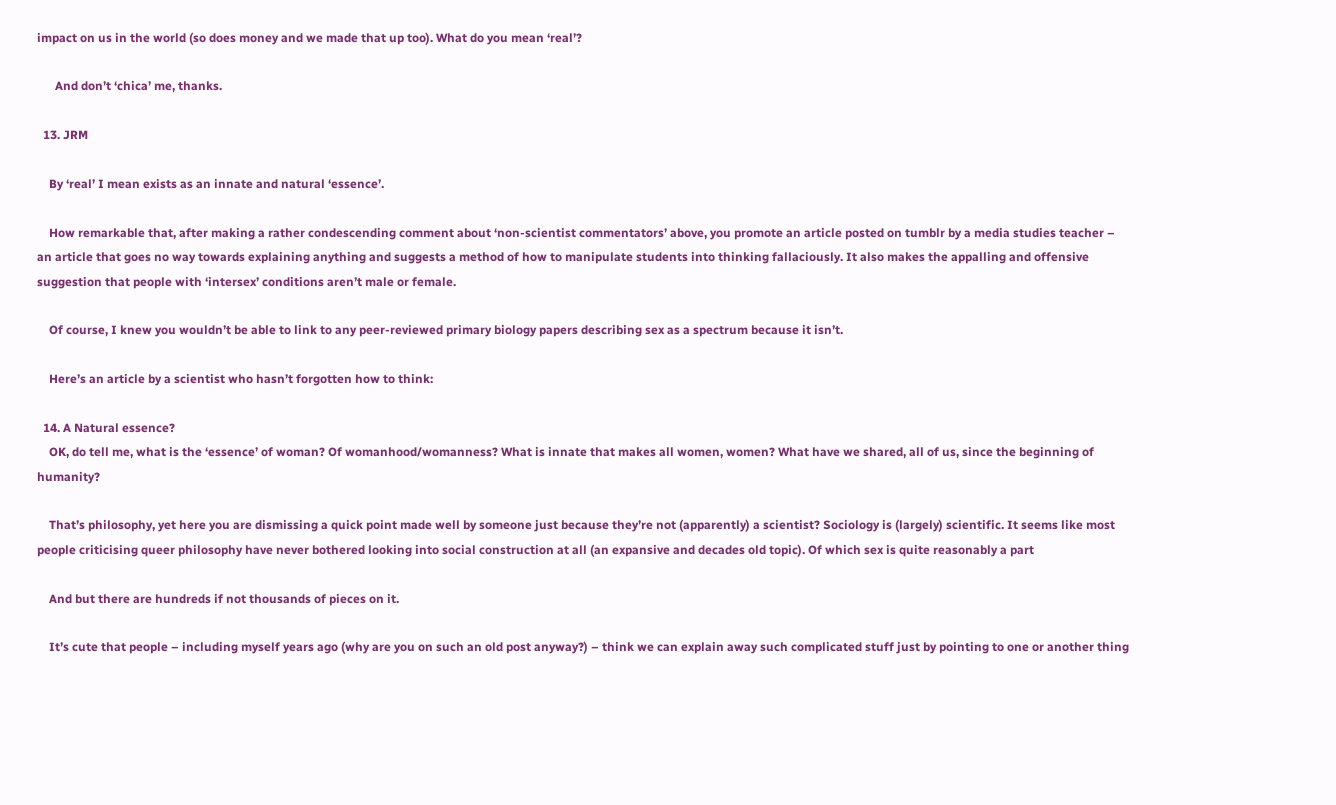impact on us in the world (so does money and we made that up too). What do you mean ‘real’?

      And don’t ‘chica’ me, thanks.

  13. JRM

    By ‘real’ I mean exists as an innate and natural ‘essence’.

    How remarkable that, after making a rather condescending comment about ‘non-scientist commentators’ above, you promote an article posted on tumblr by a media studies teacher – an article that goes no way towards explaining anything and suggests a method of how to manipulate students into thinking fallaciously. It also makes the appalling and offensive suggestion that people with ‘intersex’ conditions aren’t male or female.

    Of course, I knew you wouldn’t be able to link to any peer-reviewed primary biology papers describing sex as a spectrum because it isn’t.

    Here’s an article by a scientist who hasn’t forgotten how to think:

  14. A Natural essence?
    OK, do tell me, what is the ‘essence’ of woman? Of womanhood/womanness? What is innate that makes all women, women? What have we shared, all of us, since the beginning of humanity?

    That’s philosophy, yet here you are dismissing a quick point made well by someone just because they’re not (apparently) a scientist? Sociology is (largely) scientific. It seems like most people criticising queer philosophy have never bothered looking into social construction at all (an expansive and decades old topic). Of which sex is quite reasonably a part

    And but there are hundreds if not thousands of pieces on it.

    It’s cute that people – including myself years ago (why are you on such an old post anyway?) – think we can explain away such complicated stuff just by pointing to one or another thing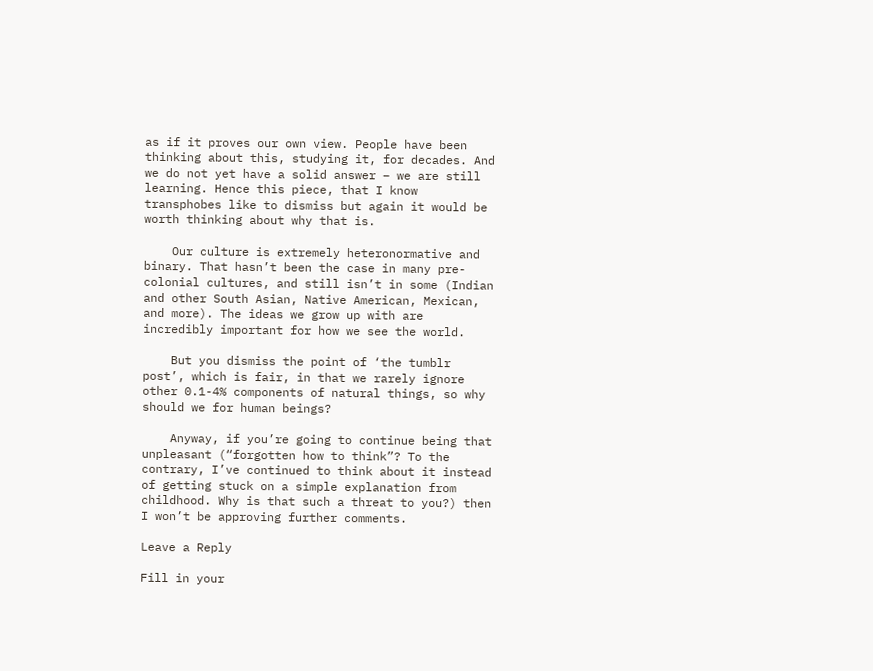as if it proves our own view. People have been thinking about this, studying it, for decades. And we do not yet have a solid answer – we are still learning. Hence this piece, that I know transphobes like to dismiss but again it would be worth thinking about why that is.

    Our culture is extremely heteronormative and binary. That hasn’t been the case in many pre-colonial cultures, and still isn’t in some (Indian and other South Asian, Native American, Mexican, and more). The ideas we grow up with are incredibly important for how we see the world.

    But you dismiss the point of ‘the tumblr post’, which is fair, in that we rarely ignore other 0.1-4% components of natural things, so why should we for human beings?

    Anyway, if you’re going to continue being that unpleasant (“forgotten how to think”? To the contrary, I’ve continued to think about it instead of getting stuck on a simple explanation from childhood. Why is that such a threat to you?) then I won’t be approving further comments.

Leave a Reply

Fill in your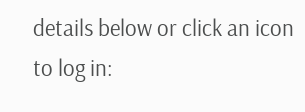details below or click an icon to log in: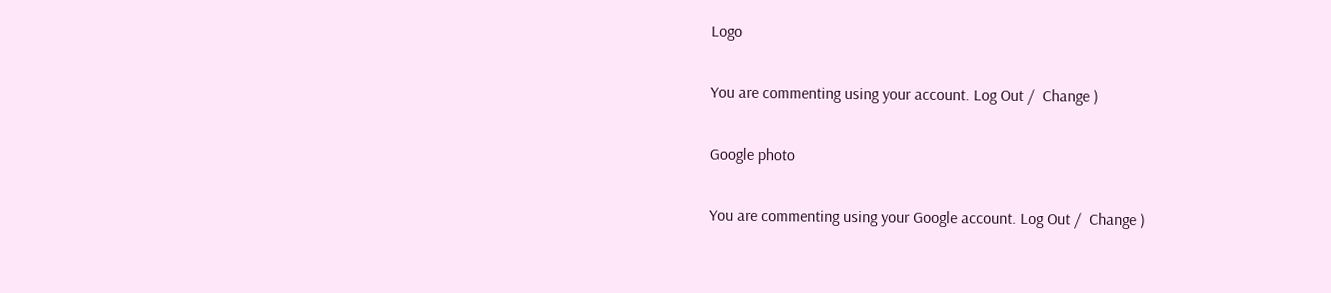Logo

You are commenting using your account. Log Out /  Change )

Google photo

You are commenting using your Google account. Log Out /  Change )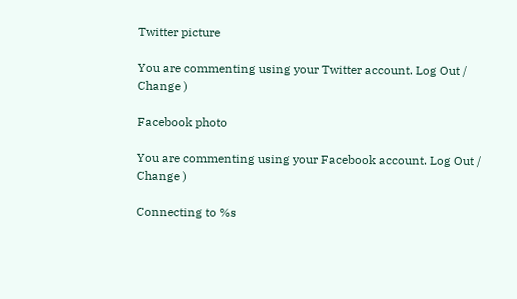Twitter picture

You are commenting using your Twitter account. Log Out /  Change )

Facebook photo

You are commenting using your Facebook account. Log Out /  Change )

Connecting to %s